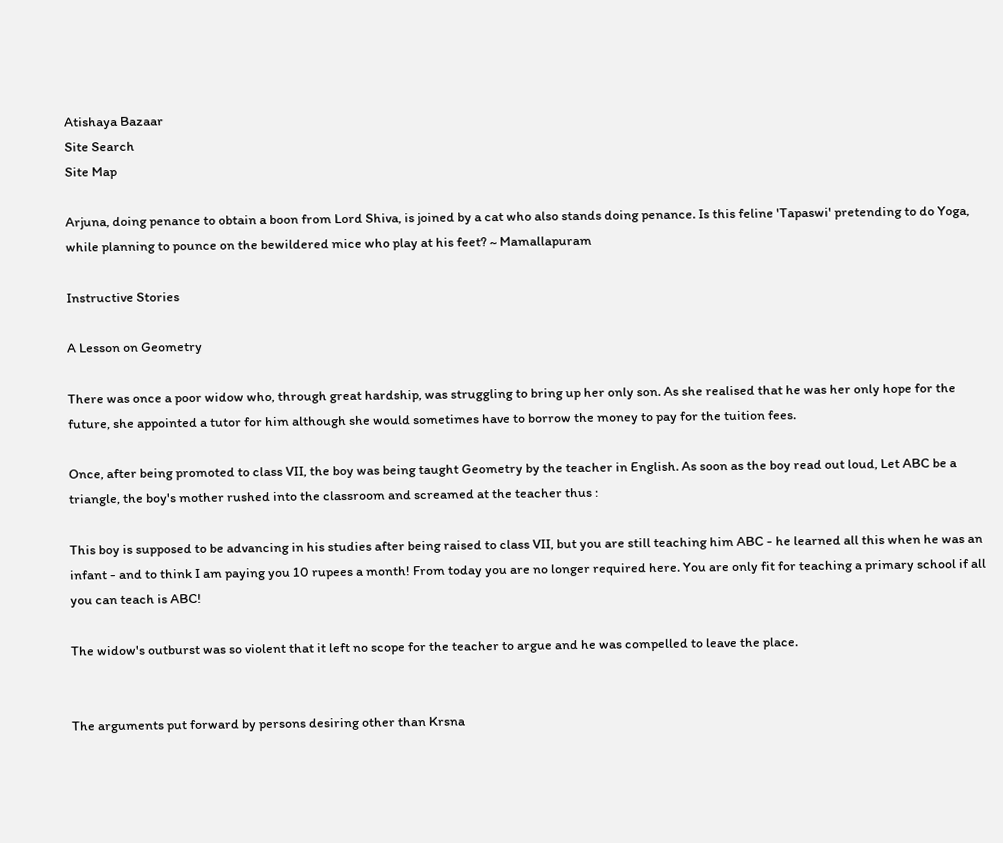Atishaya Bazaar
Site Search
Site Map

Arjuna, doing penance to obtain a boon from Lord Shiva, is joined by a cat who also stands doing penance. Is this feline 'Tapaswi' pretending to do Yoga, while planning to pounce on the bewildered mice who play at his feet? ~ Mamallapuram

Instructive Stories

A Lesson on Geometry

There was once a poor widow who, through great hardship, was struggling to bring up her only son. As she realised that he was her only hope for the future, she appointed a tutor for him although she would sometimes have to borrow the money to pay for the tuition fees.

Once, after being promoted to class VII, the boy was being taught Geometry by the teacher in English. As soon as the boy read out loud, Let ABC be a triangle, the boy's mother rushed into the classroom and screamed at the teacher thus :

This boy is supposed to be advancing in his studies after being raised to class VII, but you are still teaching him ABC - he learned all this when he was an infant - and to think I am paying you 10 rupees a month! From today you are no longer required here. You are only fit for teaching a primary school if all you can teach is ABC!

The widow's outburst was so violent that it left no scope for the teacher to argue and he was compelled to leave the place.


The arguments put forward by persons desiring other than Krsna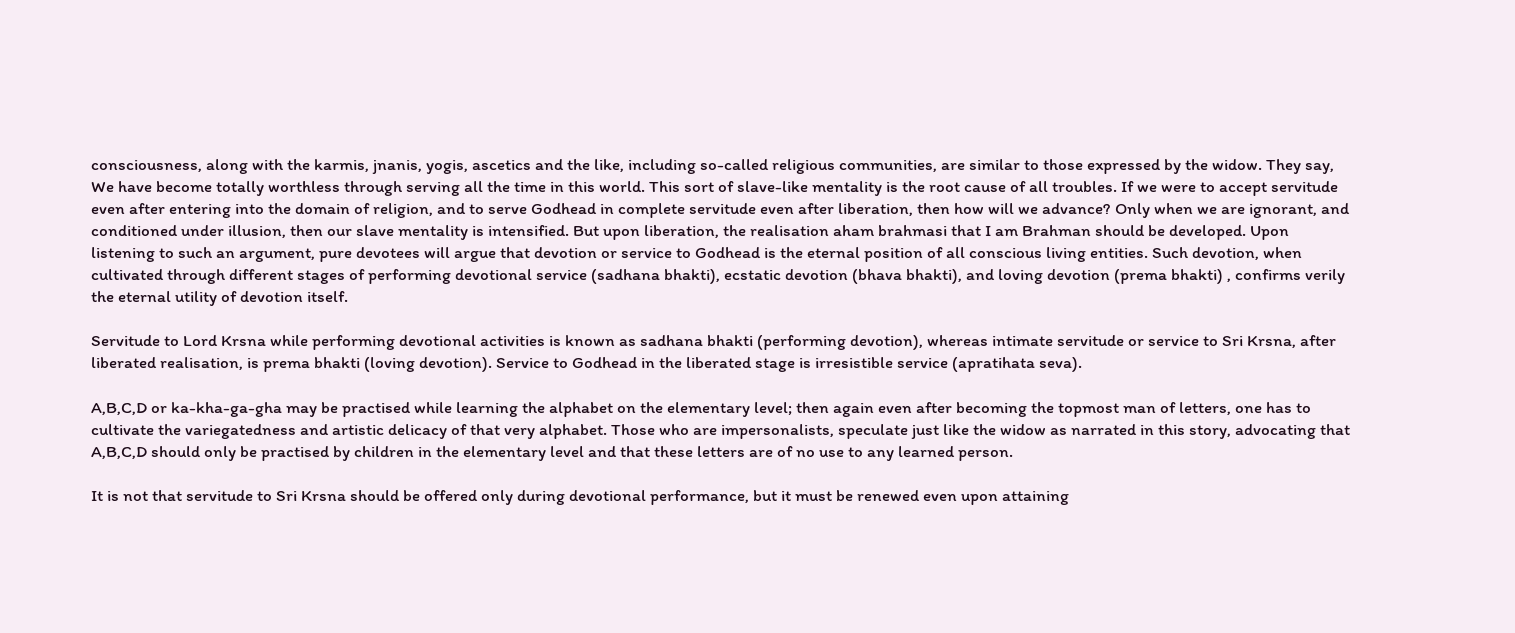consciousness, along with the karmis, jnanis, yogis, ascetics and the like, including so-called religious communities, are similar to those expressed by the widow. They say, We have become totally worthless through serving all the time in this world. This sort of slave-like mentality is the root cause of all troubles. If we were to accept servitude even after entering into the domain of religion, and to serve Godhead in complete servitude even after liberation, then how will we advance? Only when we are ignorant, and conditioned under illusion, then our slave mentality is intensified. But upon liberation, the realisation aham brahmasi that I am Brahman should be developed. Upon listening to such an argument, pure devotees will argue that devotion or service to Godhead is the eternal position of all conscious living entities. Such devotion, when cultivated through different stages of performing devotional service (sadhana bhakti), ecstatic devotion (bhava bhakti), and loving devotion (prema bhakti) , confirms verily the eternal utility of devotion itself.

Servitude to Lord Krsna while performing devotional activities is known as sadhana bhakti (performing devotion), whereas intimate servitude or service to Sri Krsna, after liberated realisation, is prema bhakti (loving devotion). Service to Godhead in the liberated stage is irresistible service (apratihata seva).

A,B,C,D or ka-kha-ga-gha may be practised while learning the alphabet on the elementary level; then again even after becoming the topmost man of letters, one has to cultivate the variegatedness and artistic delicacy of that very alphabet. Those who are impersonalists, speculate just like the widow as narrated in this story, advocating that A,B,C,D should only be practised by children in the elementary level and that these letters are of no use to any learned person.

It is not that servitude to Sri Krsna should be offered only during devotional performance, but it must be renewed even upon attaining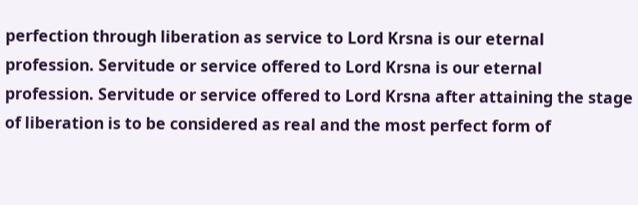perfection through liberation as service to Lord Krsna is our eternal profession. Servitude or service offered to Lord Krsna is our eternal profession. Servitude or service offered to Lord Krsna after attaining the stage of liberation is to be considered as real and the most perfect form of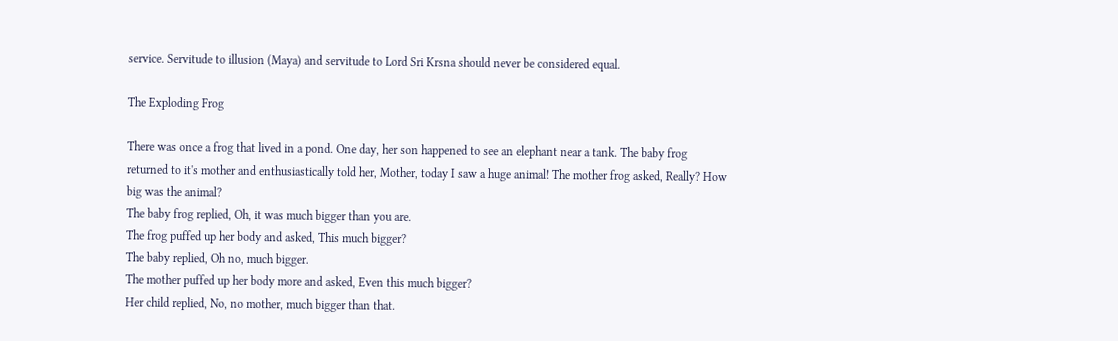service. Servitude to illusion (Maya) and servitude to Lord Sri Krsna should never be considered equal.

The Exploding Frog

There was once a frog that lived in a pond. One day, her son happened to see an elephant near a tank. The baby frog returned to it's mother and enthusiastically told her, Mother, today I saw a huge animal! The mother frog asked, Really? How big was the animal?
The baby frog replied, Oh, it was much bigger than you are.
The frog puffed up her body and asked, This much bigger?
The baby replied, Oh no, much bigger.
The mother puffed up her body more and asked, Even this much bigger?
Her child replied, No, no mother, much bigger than that.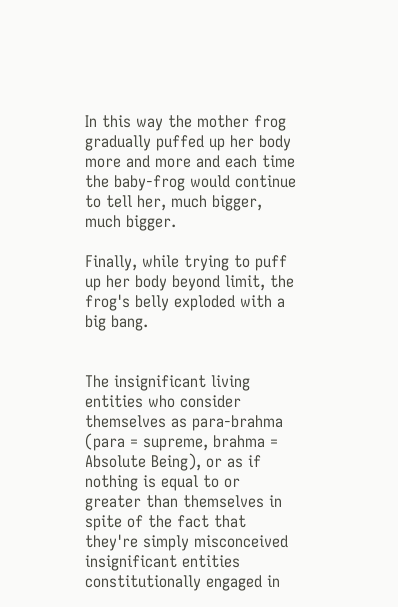In this way the mother frog gradually puffed up her body more and more and each time the baby-frog would continue to tell her, much bigger, much bigger.

Finally, while trying to puff up her body beyond limit, the frog's belly exploded with a big bang.


The insignificant living entities who consider themselves as para-brahma (para = supreme, brahma = Absolute Being), or as if nothing is equal to or greater than themselves in spite of the fact that they're simply misconceived insignificant entities constitutionally engaged in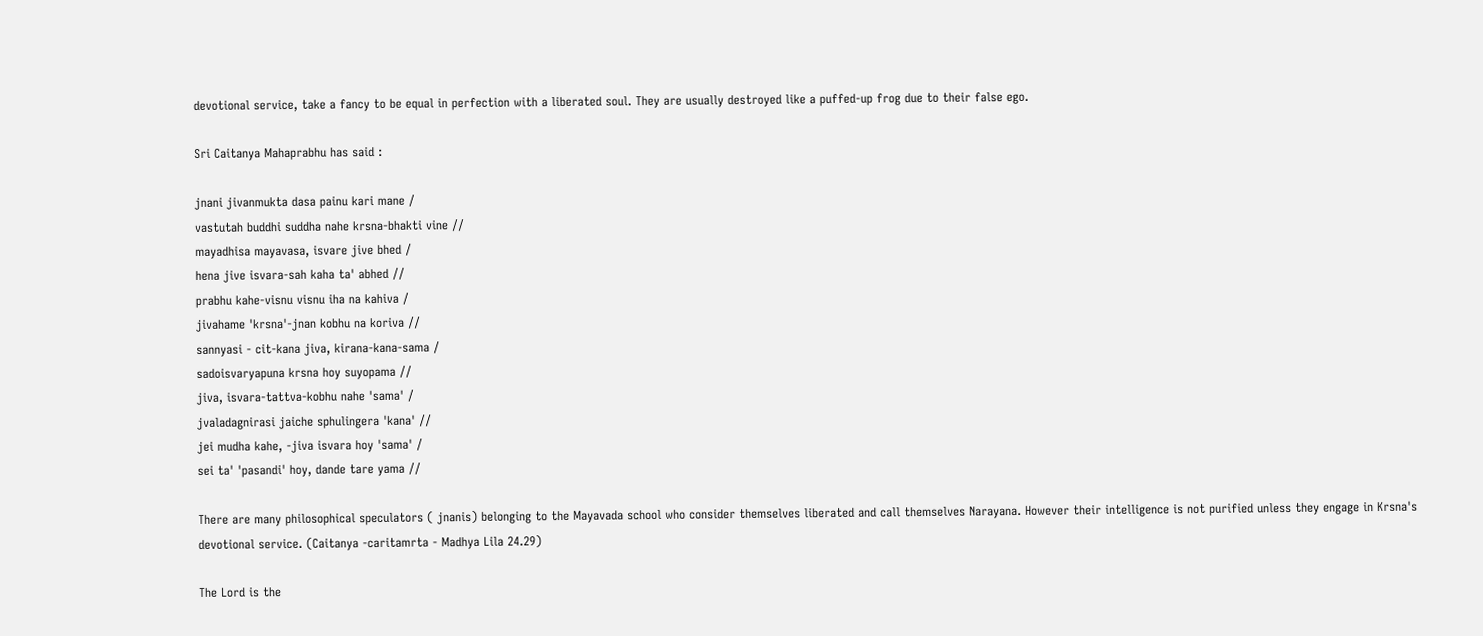devotional service, take a fancy to be equal in perfection with a liberated soul. They are usually destroyed like a puffed-up frog due to their false ego.

Sri Caitanya Mahaprabhu has said :

jnani jivanmukta dasa painu kari mane /
vastutah buddhi suddha nahe krsna-bhakti vine //
mayadhisa mayavasa, isvare jive bhed /
hena jive isvara-sah kaha ta' abhed //
prabhu kahe-visnu visnu iha na kahiva /
jivahame 'krsna'-jnan kobhu na koriva //
sannyasi - cit-kana jiva, kirana-kana-sama /
sadoisvaryapuna krsna hoy suyopama //
jiva, isvara-tattva-kobhu nahe 'sama' /
jvaladagnirasi jaiche sphulingera 'kana' //
jei mudha kahe, -jiva isvara hoy 'sama' /
sei ta' 'pasandi' hoy, dande tare yama //

There are many philosophical speculators ( jnanis) belonging to the Mayavada school who consider themselves liberated and call themselves Narayana. However their intelligence is not purified unless they engage in Krsna's devotional service. (Caitanya -caritamrta - Madhya Lila 24.29)

The Lord is the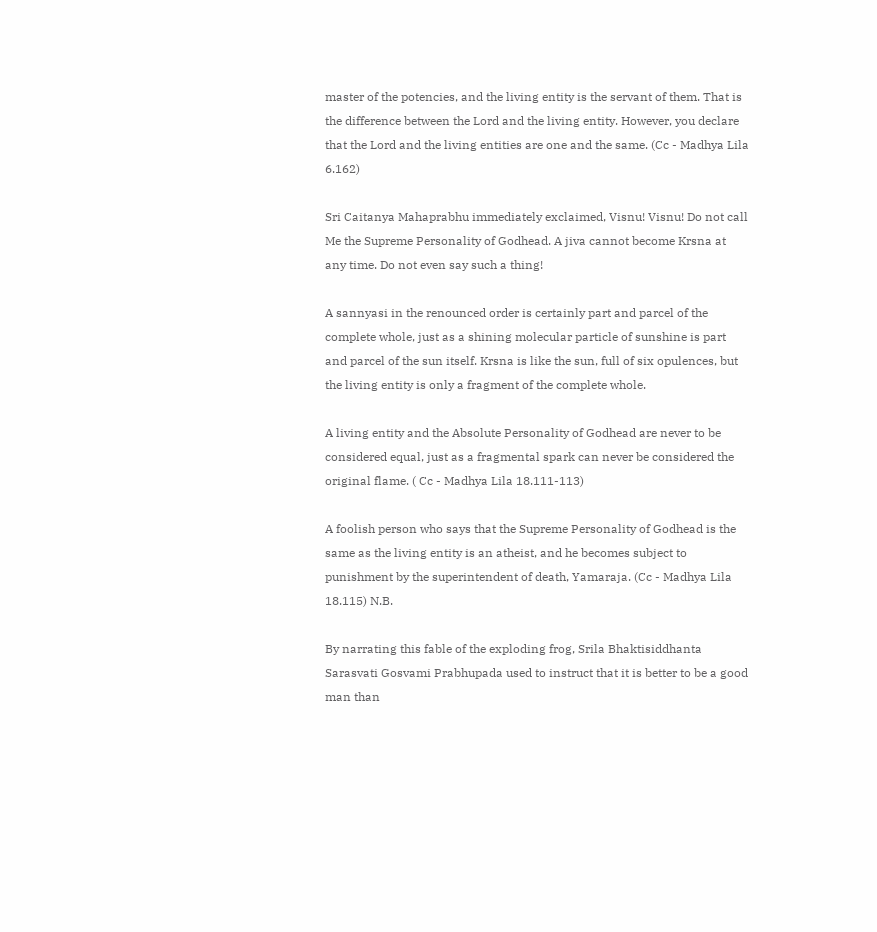master of the potencies, and the living entity is the servant of them. That is the difference between the Lord and the living entity. However, you declare that the Lord and the living entities are one and the same. (Cc - Madhya Lila 6.162)

Sri Caitanya Mahaprabhu immediately exclaimed, Visnu! Visnu! Do not call Me the Supreme Personality of Godhead. A jiva cannot become Krsna at any time. Do not even say such a thing!

A sannyasi in the renounced order is certainly part and parcel of the complete whole, just as a shining molecular particle of sunshine is part and parcel of the sun itself. Krsna is like the sun, full of six opulences, but the living entity is only a fragment of the complete whole.

A living entity and the Absolute Personality of Godhead are never to be considered equal, just as a fragmental spark can never be considered the original flame. ( Cc - Madhya Lila 18.111-113)

A foolish person who says that the Supreme Personality of Godhead is the same as the living entity is an atheist, and he becomes subject to punishment by the superintendent of death, Yamaraja. (Cc - Madhya Lila 18.115) N.B.

By narrating this fable of the exploding frog, Srila Bhaktisiddhanta Sarasvati Gosvami Prabhupada used to instruct that it is better to be a good man than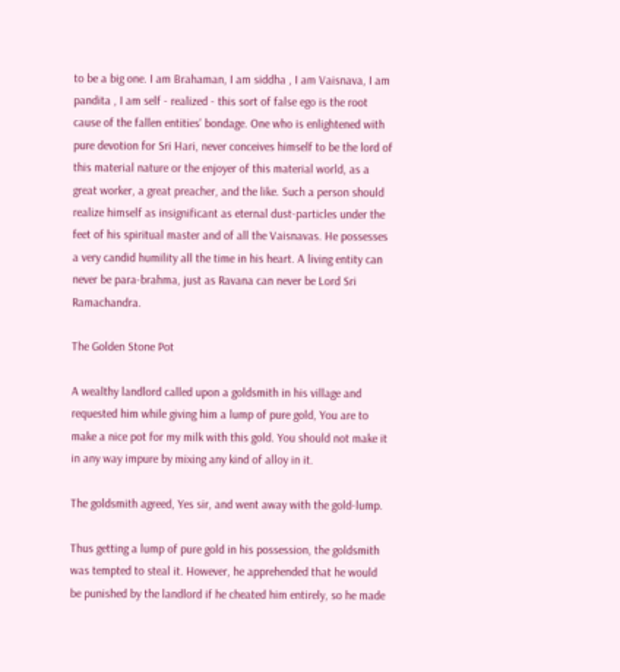to be a big one. I am Brahaman, I am siddha , I am Vaisnava, I am pandita , I am self - realized - this sort of false ego is the root cause of the fallen entities' bondage. One who is enlightened with pure devotion for Sri Hari, never conceives himself to be the lord of this material nature or the enjoyer of this material world, as a great worker, a great preacher, and the like. Such a person should realize himself as insignificant as eternal dust-particles under the feet of his spiritual master and of all the Vaisnavas. He possesses a very candid humility all the time in his heart. A living entity can never be para-brahma, just as Ravana can never be Lord Sri Ramachandra.

The Golden Stone Pot

A wealthy landlord called upon a goldsmith in his village and requested him while giving him a lump of pure gold, You are to make a nice pot for my milk with this gold. You should not make it in any way impure by mixing any kind of alloy in it.

The goldsmith agreed, Yes sir, and went away with the gold-lump.

Thus getting a lump of pure gold in his possession, the goldsmith was tempted to steal it. However, he apprehended that he would be punished by the landlord if he cheated him entirely, so he made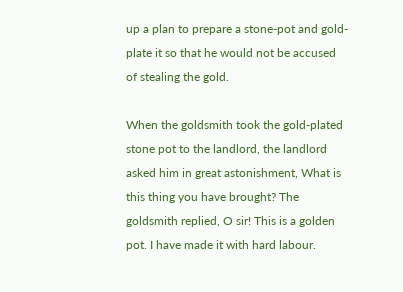up a plan to prepare a stone-pot and gold-plate it so that he would not be accused of stealing the gold.

When the goldsmith took the gold-plated stone pot to the landlord, the landlord asked him in great astonishment, What is this thing you have brought? The goldsmith replied, O sir! This is a golden pot. I have made it with hard labour.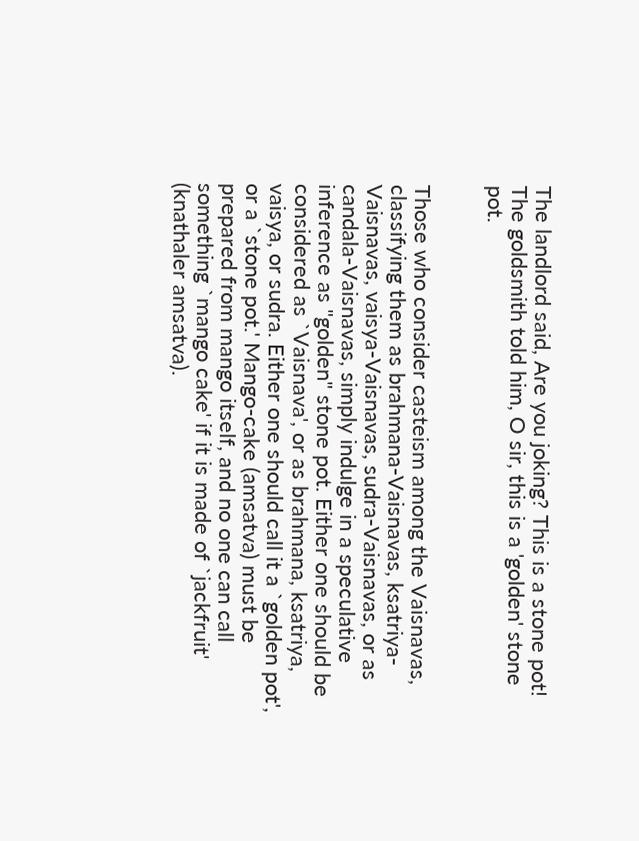The landlord said, Are you joking? This is a stone pot!
The goldsmith told him, O sir, this is a 'golden' stone pot.


Those who consider casteism among the Vaisnavas, classifying them as brahmana-Vaisnavas, ksatriya-Vaisnavas, vaisya-Vaisnavas, sudra-Vaisnavas, or as candala-Vaisnavas, simply indulge in a speculative inference as "golden" stone pot. Either one should be considered as `Vaisnava', or as brahmana, ksatriya, vaisya, or sudra. Either one should call it a `golden pot', or a `stone pot.' Mango-cake (amsatva) must be prepared from mango itself, and no one can call something `mango cake' if it is made of `jackfruit' (knathaler amsatva).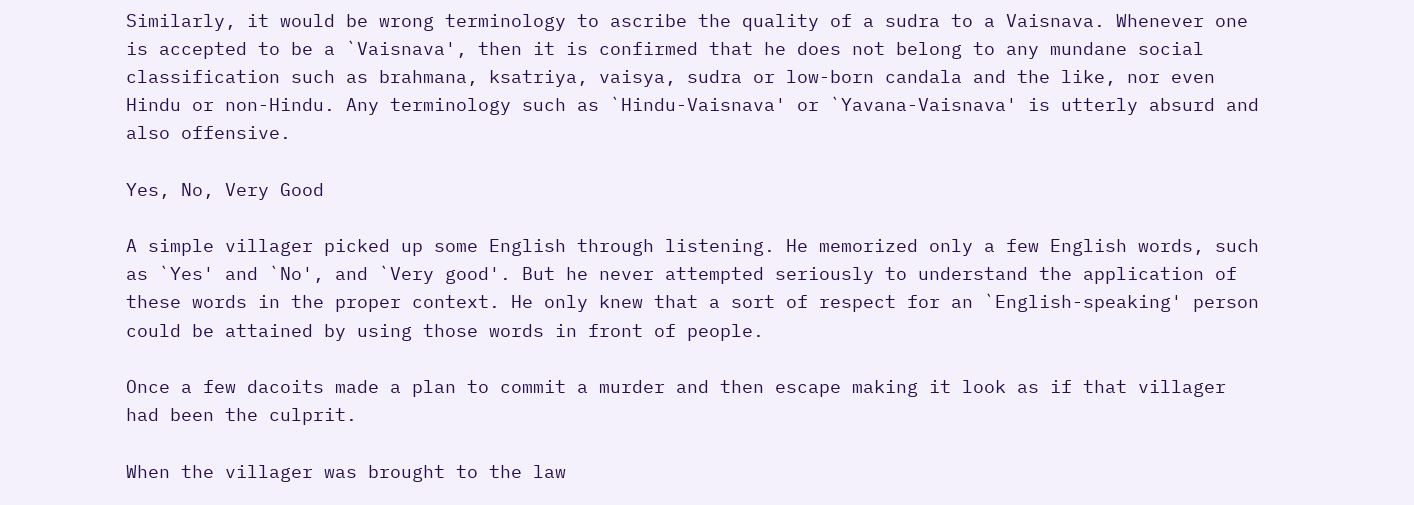Similarly, it would be wrong terminology to ascribe the quality of a sudra to a Vaisnava. Whenever one is accepted to be a `Vaisnava', then it is confirmed that he does not belong to any mundane social classification such as brahmana, ksatriya, vaisya, sudra or low-born candala and the like, nor even Hindu or non-Hindu. Any terminology such as `Hindu-Vaisnava' or `Yavana-Vaisnava' is utterly absurd and also offensive.

Yes, No, Very Good

A simple villager picked up some English through listening. He memorized only a few English words, such as `Yes' and `No', and `Very good'. But he never attempted seriously to understand the application of these words in the proper context. He only knew that a sort of respect for an `English-speaking' person could be attained by using those words in front of people.

Once a few dacoits made a plan to commit a murder and then escape making it look as if that villager had been the culprit.

When the villager was brought to the law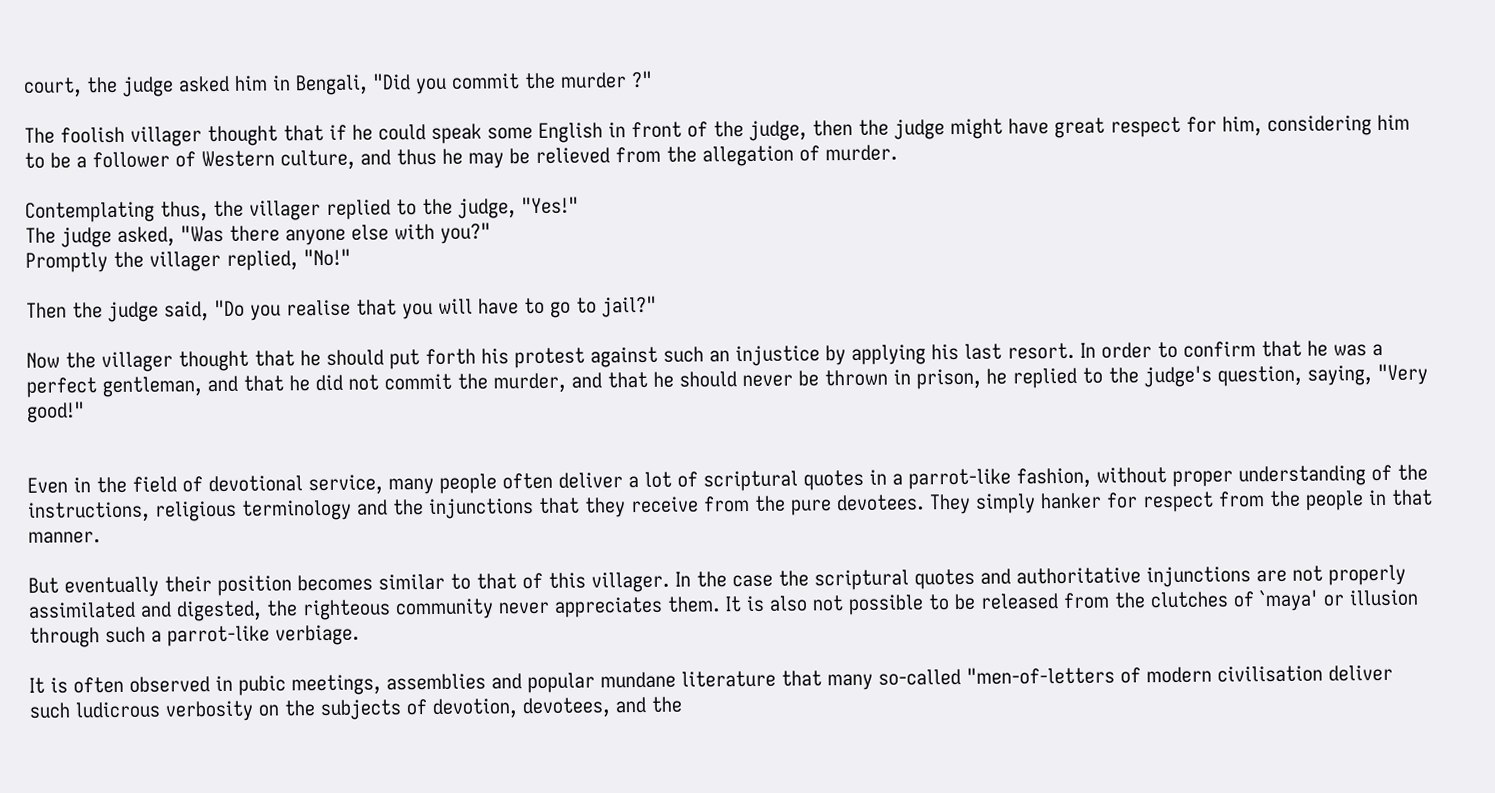court, the judge asked him in Bengali, "Did you commit the murder ?"

The foolish villager thought that if he could speak some English in front of the judge, then the judge might have great respect for him, considering him to be a follower of Western culture, and thus he may be relieved from the allegation of murder.

Contemplating thus, the villager replied to the judge, "Yes!"
The judge asked, "Was there anyone else with you?"
Promptly the villager replied, "No!"

Then the judge said, "Do you realise that you will have to go to jail?"

Now the villager thought that he should put forth his protest against such an injustice by applying his last resort. In order to confirm that he was a perfect gentleman, and that he did not commit the murder, and that he should never be thrown in prison, he replied to the judge's question, saying, "Very good!"


Even in the field of devotional service, many people often deliver a lot of scriptural quotes in a parrot-like fashion, without proper understanding of the instructions, religious terminology and the injunctions that they receive from the pure devotees. They simply hanker for respect from the people in that manner.

But eventually their position becomes similar to that of this villager. In the case the scriptural quotes and authoritative injunctions are not properly assimilated and digested, the righteous community never appreciates them. It is also not possible to be released from the clutches of `maya' or illusion through such a parrot-like verbiage.

It is often observed in pubic meetings, assemblies and popular mundane literature that many so-called "men-of-letters of modern civilisation deliver such ludicrous verbosity on the subjects of devotion, devotees, and the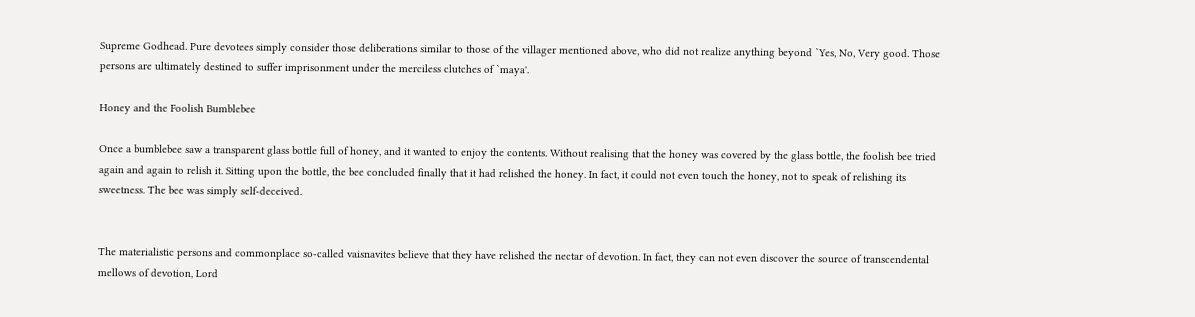Supreme Godhead. Pure devotees simply consider those deliberations similar to those of the villager mentioned above, who did not realize anything beyond `Yes, No, Very good. Those persons are ultimately destined to suffer imprisonment under the merciless clutches of `maya'.

Honey and the Foolish Bumblebee

Once a bumblebee saw a transparent glass bottle full of honey, and it wanted to enjoy the contents. Without realising that the honey was covered by the glass bottle, the foolish bee tried again and again to relish it. Sitting upon the bottle, the bee concluded finally that it had relished the honey. In fact, it could not even touch the honey, not to speak of relishing its sweetness. The bee was simply self-deceived.


The materialistic persons and commonplace so-called vaisnavites believe that they have relished the nectar of devotion. In fact, they can not even discover the source of transcendental mellows of devotion, Lord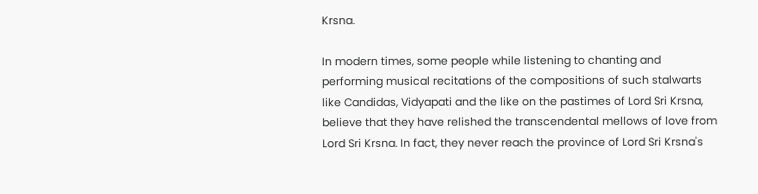Krsna.

In modern times, some people while listening to chanting and performing musical recitations of the compositions of such stalwarts like Candidas, Vidyapati and the like on the pastimes of Lord Sri Krsna, believe that they have relished the transcendental mellows of love from Lord Sri Krsna. In fact, they never reach the province of Lord Sri Krsna's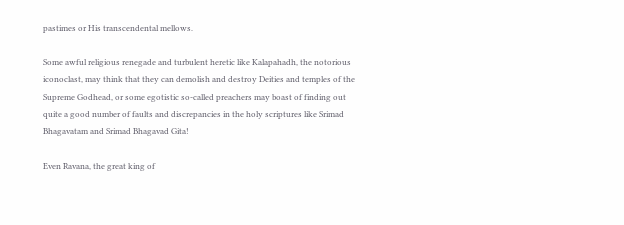pastimes or His transcendental mellows.

Some awful religious renegade and turbulent heretic like Kalapahadh, the notorious iconoclast, may think that they can demolish and destroy Deities and temples of the Supreme Godhead, or some egotistic so-called preachers may boast of finding out quite a good number of faults and discrepancies in the holy scriptures like Srimad Bhagavatam and Srimad Bhagavad Gita!

Even Ravana, the great king of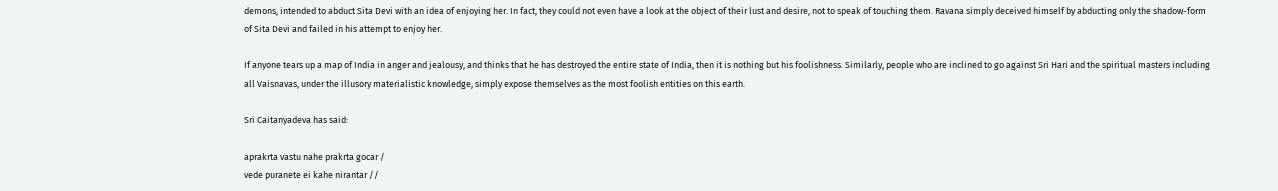demons, intended to abduct Sita Devi with an idea of enjoying her. In fact, they could not even have a look at the object of their lust and desire, not to speak of touching them. Ravana simply deceived himself by abducting only the shadow-form of Sita Devi and failed in his attempt to enjoy her.

If anyone tears up a map of India in anger and jealousy, and thinks that he has destroyed the entire state of India, then it is nothing but his foolishness. Similarly, people who are inclined to go against Sri Hari and the spiritual masters including all Vaisnavas, under the illusory materialistic knowledge, simply expose themselves as the most foolish entities on this earth.

Sri Caitanyadeva has said:

aprakrta vastu nahe prakrta gocar /
vede puranete ei kahe nirantar //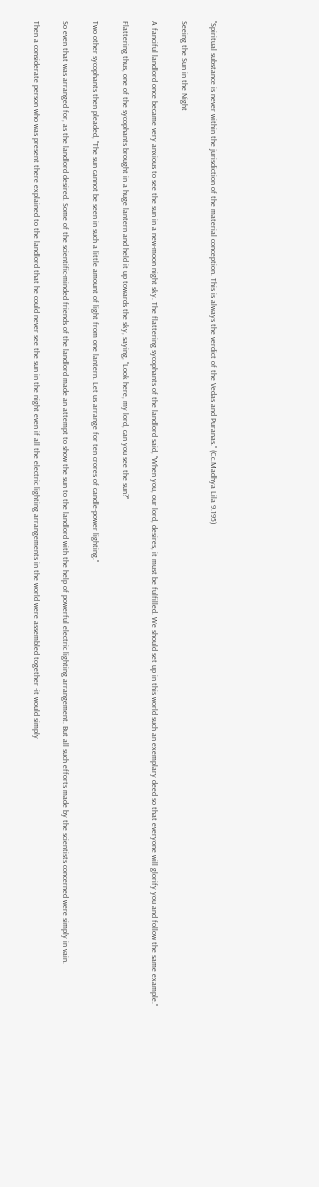"Spiritual substance is never within the jurisdiction of the material conception. This is always the verdict of the Vedas and Puranas." (Cc.Madhya Lila 9.195)

Seeing the Sun in the Night

A fanciful landlord once became very anxious to see the sun in a new-moon night sky. The flattering sycophants of the landlord said, "When you, our lord, desires, it must be fulfilled. We should set up in this world such an exemplary deed so that everyone will glorify you and follow the same example."

Flattering thus, one of the sycophants brought in a huge lantern and held it up towards the sky, saying, "Look here, my lord, can you see the sun?"

Two other sycophants then pleaded, "The sun cannot be seen in such a little amount of light from one lantern. Let us arrange for ten crores of candle-power lighting."

So even that was arranged for, as the landlord desired. Some of the scientific-minded friends of the landlord made an attempt to show the sun to the landlord with the help of powerful electric lighting arrangement. But all such efforts made by the scientists concerned were simply in vain.

Then a considerate person who was present there explained to the landlord that he could never see the sun in the night even if all the electric lighting arrangements in the world were assembled together -it would simply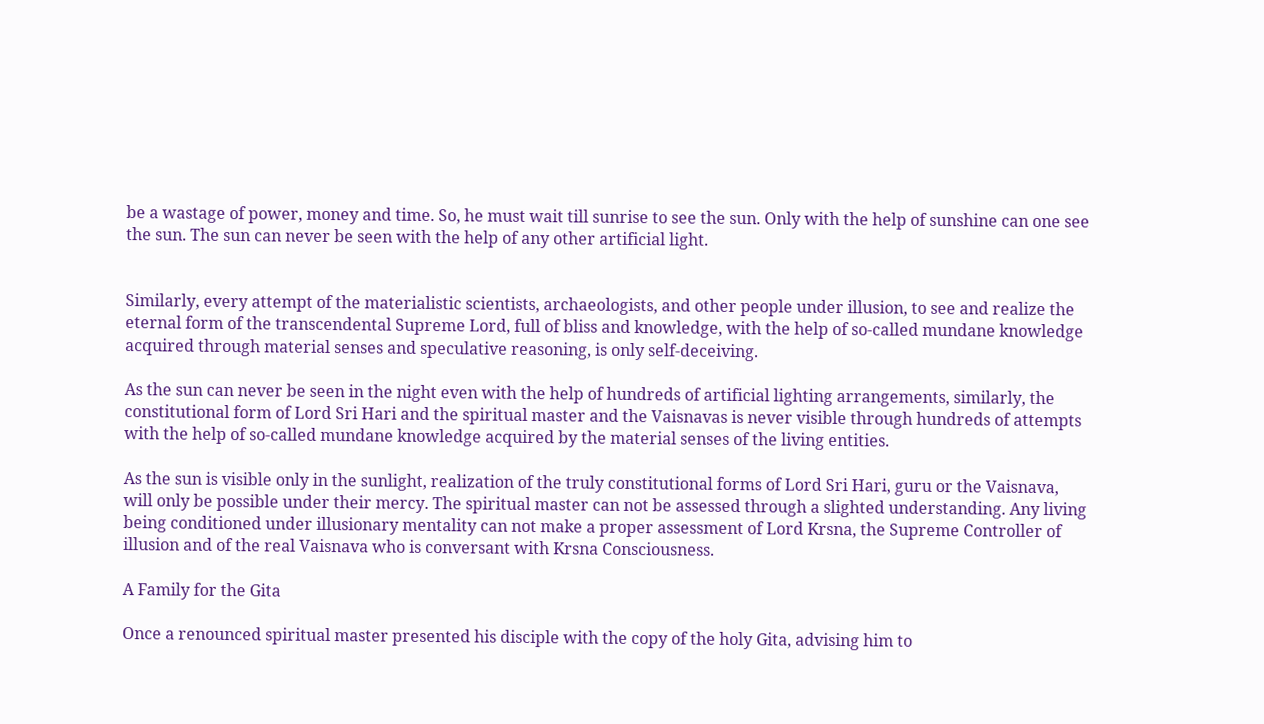be a wastage of power, money and time. So, he must wait till sunrise to see the sun. Only with the help of sunshine can one see the sun. The sun can never be seen with the help of any other artificial light.


Similarly, every attempt of the materialistic scientists, archaeologists, and other people under illusion, to see and realize the eternal form of the transcendental Supreme Lord, full of bliss and knowledge, with the help of so-called mundane knowledge acquired through material senses and speculative reasoning, is only self-deceiving.

As the sun can never be seen in the night even with the help of hundreds of artificial lighting arrangements, similarly, the constitutional form of Lord Sri Hari and the spiritual master and the Vaisnavas is never visible through hundreds of attempts with the help of so-called mundane knowledge acquired by the material senses of the living entities.

As the sun is visible only in the sunlight, realization of the truly constitutional forms of Lord Sri Hari, guru or the Vaisnava, will only be possible under their mercy. The spiritual master can not be assessed through a slighted understanding. Any living being conditioned under illusionary mentality can not make a proper assessment of Lord Krsna, the Supreme Controller of illusion and of the real Vaisnava who is conversant with Krsna Consciousness.

A Family for the Gita

Once a renounced spiritual master presented his disciple with the copy of the holy Gita, advising him to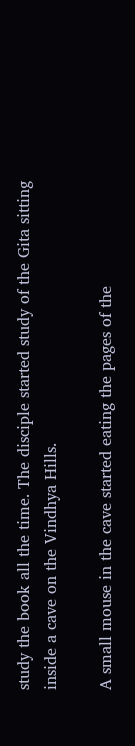study the book all the time. The disciple started study of the Gita sitting inside a cave on the Vindhya Hills.

A small mouse in the cave started eating the pages of the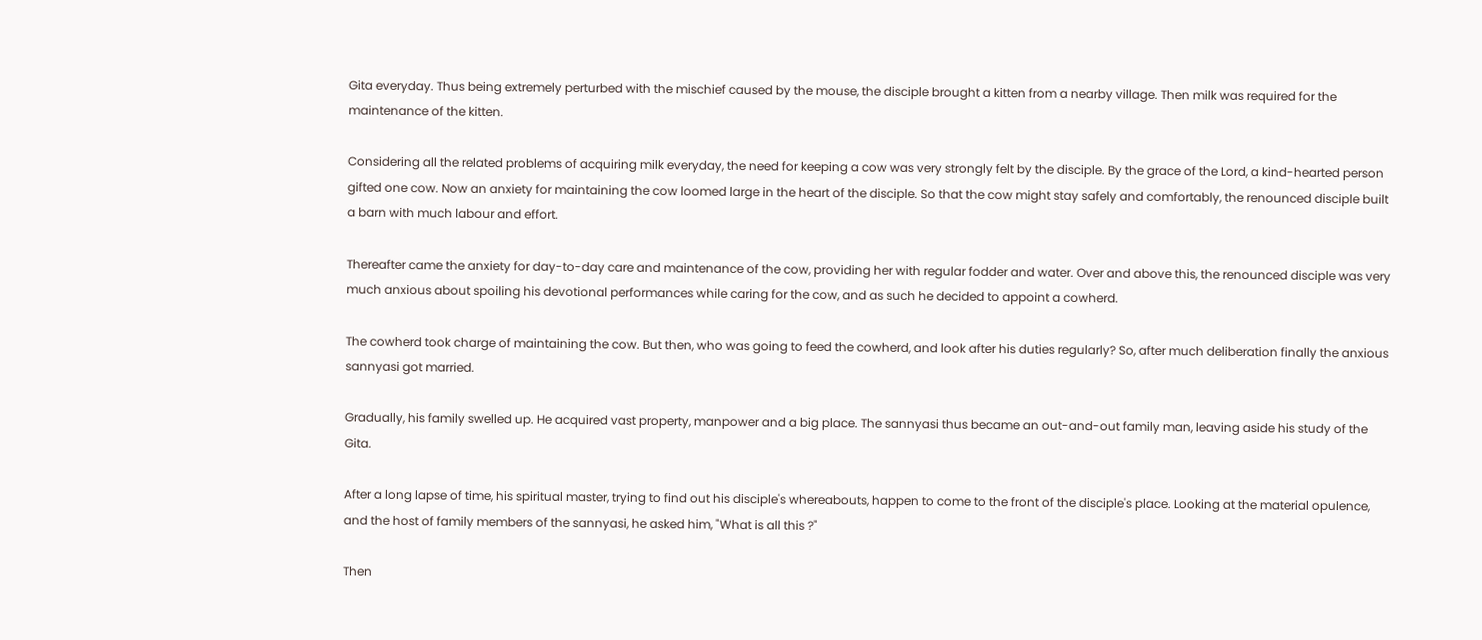Gita everyday. Thus being extremely perturbed with the mischief caused by the mouse, the disciple brought a kitten from a nearby village. Then milk was required for the maintenance of the kitten.

Considering all the related problems of acquiring milk everyday, the need for keeping a cow was very strongly felt by the disciple. By the grace of the Lord, a kind-hearted person gifted one cow. Now an anxiety for maintaining the cow loomed large in the heart of the disciple. So that the cow might stay safely and comfortably, the renounced disciple built a barn with much labour and effort.

Thereafter came the anxiety for day-to-day care and maintenance of the cow, providing her with regular fodder and water. Over and above this, the renounced disciple was very much anxious about spoiling his devotional performances while caring for the cow, and as such he decided to appoint a cowherd.

The cowherd took charge of maintaining the cow. But then, who was going to feed the cowherd, and look after his duties regularly? So, after much deliberation finally the anxious sannyasi got married.

Gradually, his family swelled up. He acquired vast property, manpower and a big place. The sannyasi thus became an out-and-out family man, leaving aside his study of the Gita.

After a long lapse of time, his spiritual master, trying to find out his disciple's whereabouts, happen to come to the front of the disciple's place. Looking at the material opulence, and the host of family members of the sannyasi, he asked him, "What is all this ?"

Then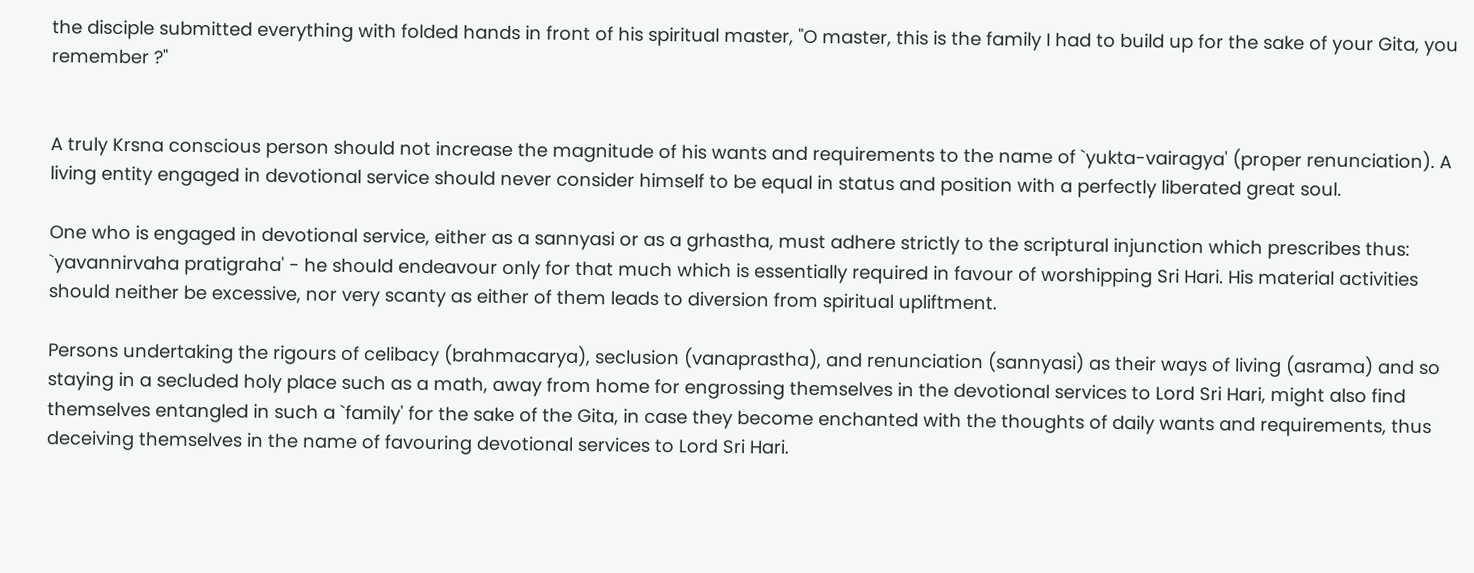the disciple submitted everything with folded hands in front of his spiritual master, "O master, this is the family I had to build up for the sake of your Gita, you remember ?"


A truly Krsna conscious person should not increase the magnitude of his wants and requirements to the name of `yukta-vairagya' (proper renunciation). A living entity engaged in devotional service should never consider himself to be equal in status and position with a perfectly liberated great soul.

One who is engaged in devotional service, either as a sannyasi or as a grhastha, must adhere strictly to the scriptural injunction which prescribes thus: `yavannirvaha pratigraha' - he should endeavour only for that much which is essentially required in favour of worshipping Sri Hari. His material activities should neither be excessive, nor very scanty as either of them leads to diversion from spiritual upliftment.

Persons undertaking the rigours of celibacy (brahmacarya), seclusion (vanaprastha), and renunciation (sannyasi) as their ways of living (asrama) and so staying in a secluded holy place such as a math, away from home for engrossing themselves in the devotional services to Lord Sri Hari, might also find themselves entangled in such a `family' for the sake of the Gita, in case they become enchanted with the thoughts of daily wants and requirements, thus deceiving themselves in the name of favouring devotional services to Lord Sri Hari.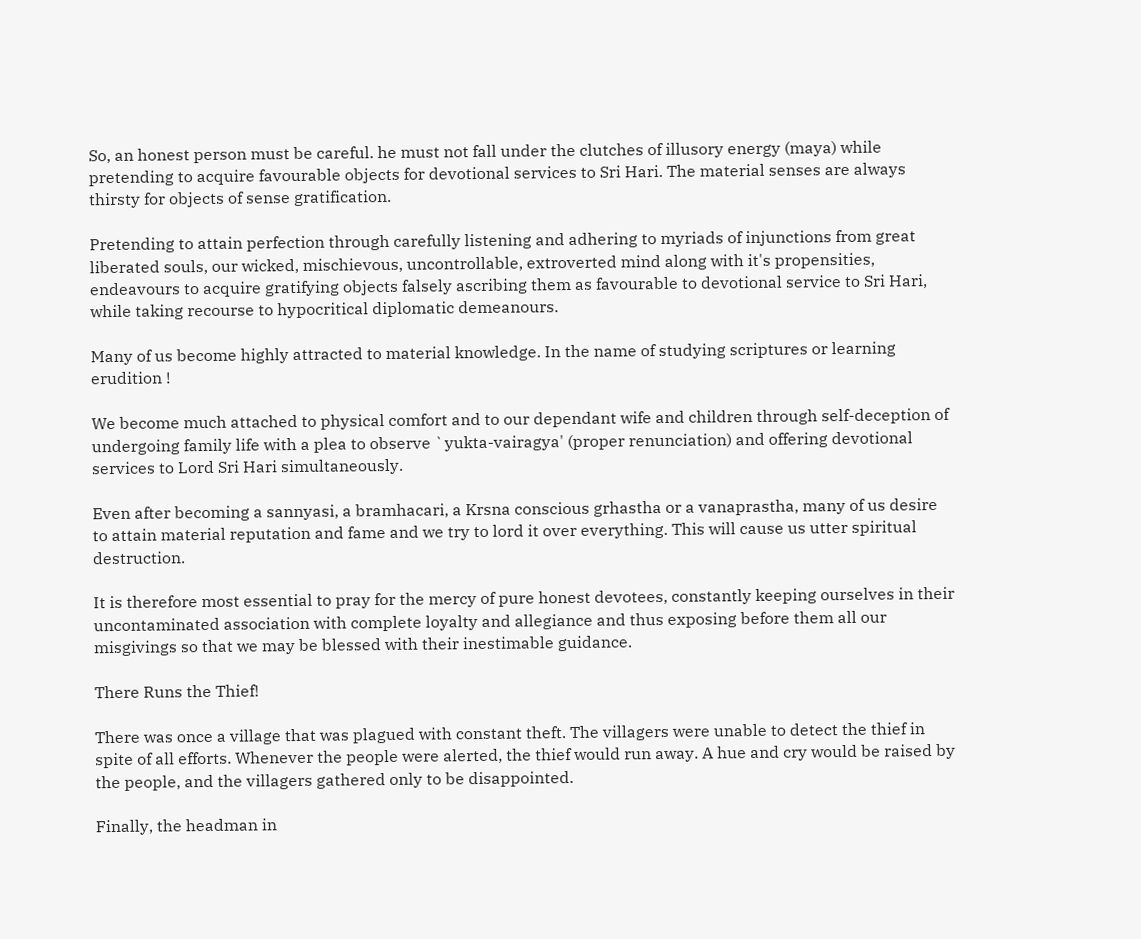So, an honest person must be careful. he must not fall under the clutches of illusory energy (maya) while pretending to acquire favourable objects for devotional services to Sri Hari. The material senses are always thirsty for objects of sense gratification.

Pretending to attain perfection through carefully listening and adhering to myriads of injunctions from great liberated souls, our wicked, mischievous, uncontrollable, extroverted mind along with it's propensities, endeavours to acquire gratifying objects falsely ascribing them as favourable to devotional service to Sri Hari, while taking recourse to hypocritical diplomatic demeanours.

Many of us become highly attracted to material knowledge. In the name of studying scriptures or learning erudition !

We become much attached to physical comfort and to our dependant wife and children through self-deception of undergoing family life with a plea to observe `yukta-vairagya' (proper renunciation) and offering devotional services to Lord Sri Hari simultaneously.

Even after becoming a sannyasi, a bramhacari, a Krsna conscious grhastha or a vanaprastha, many of us desire to attain material reputation and fame and we try to lord it over everything. This will cause us utter spiritual destruction.

It is therefore most essential to pray for the mercy of pure honest devotees, constantly keeping ourselves in their uncontaminated association with complete loyalty and allegiance and thus exposing before them all our misgivings so that we may be blessed with their inestimable guidance.

There Runs the Thief!

There was once a village that was plagued with constant theft. The villagers were unable to detect the thief in spite of all efforts. Whenever the people were alerted, the thief would run away. A hue and cry would be raised by the people, and the villagers gathered only to be disappointed.

Finally, the headman in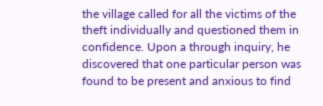the village called for all the victims of the theft individually and questioned them in confidence. Upon a through inquiry, he discovered that one particular person was found to be present and anxious to find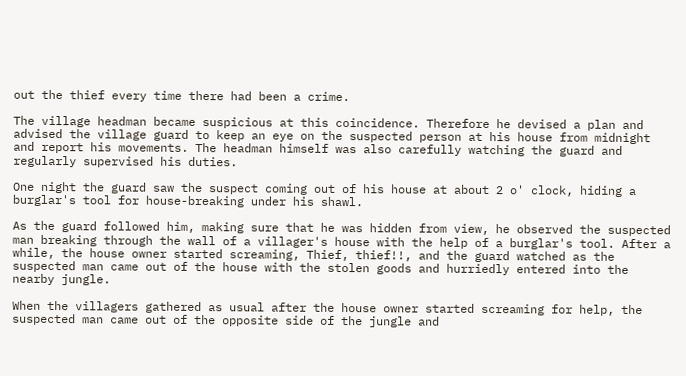out the thief every time there had been a crime.

The village headman became suspicious at this coincidence. Therefore he devised a plan and advised the village guard to keep an eye on the suspected person at his house from midnight and report his movements. The headman himself was also carefully watching the guard and regularly supervised his duties.

One night the guard saw the suspect coming out of his house at about 2 o' clock, hiding a burglar's tool for house-breaking under his shawl.

As the guard followed him, making sure that he was hidden from view, he observed the suspected man breaking through the wall of a villager's house with the help of a burglar's tool. After a while, the house owner started screaming, Thief, thief!!, and the guard watched as the suspected man came out of the house with the stolen goods and hurriedly entered into the nearby jungle.

When the villagers gathered as usual after the house owner started screaming for help, the suspected man came out of the opposite side of the jungle and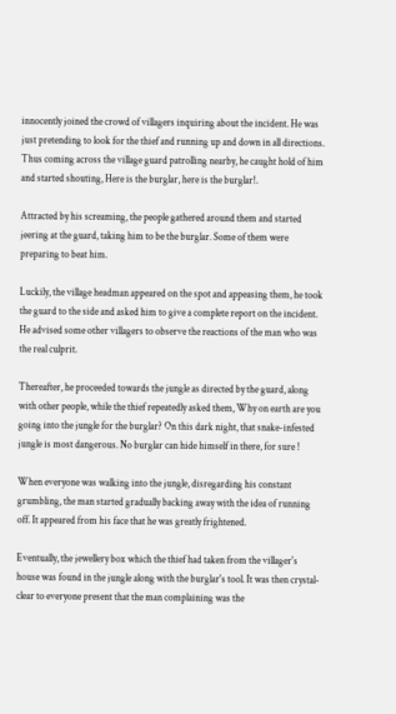innocently joined the crowd of villagers inquiring about the incident. He was just pretending to look for the thief and running up and down in all directions. Thus coming across the village guard patrolling nearby, he caught hold of him and started shouting, Here is the burglar, here is the burglar!.

Attracted by his screaming, the people gathered around them and started jeering at the guard, taking him to be the burglar. Some of them were preparing to beat him.

Luckily, the village headman appeared on the spot and appeasing them, he took the guard to the side and asked him to give a complete report on the incident. He advised some other villagers to observe the reactions of the man who was the real culprit.

Thereafter, he proceeded towards the jungle as directed by the guard, along with other people, while the thief repeatedly asked them, Why on earth are you going into the jungle for the burglar? On this dark night, that snake-infested jungle is most dangerous. No burglar can hide himself in there, for sure !

When everyone was walking into the jungle, disregarding his constant grumbling, the man started gradually backing away with the idea of running off. It appeared from his face that he was greatly frightened.

Eventually, the jewellery box which the thief had taken from the villager's house was found in the jungle along with the burglar's tool. It was then crystal-clear to everyone present that the man complaining was the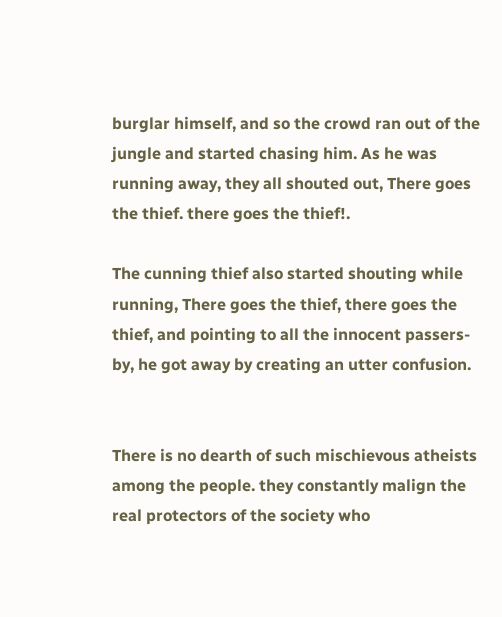burglar himself, and so the crowd ran out of the jungle and started chasing him. As he was running away, they all shouted out, There goes the thief. there goes the thief!.

The cunning thief also started shouting while running, There goes the thief, there goes the thief, and pointing to all the innocent passers-by, he got away by creating an utter confusion.


There is no dearth of such mischievous atheists among the people. they constantly malign the real protectors of the society who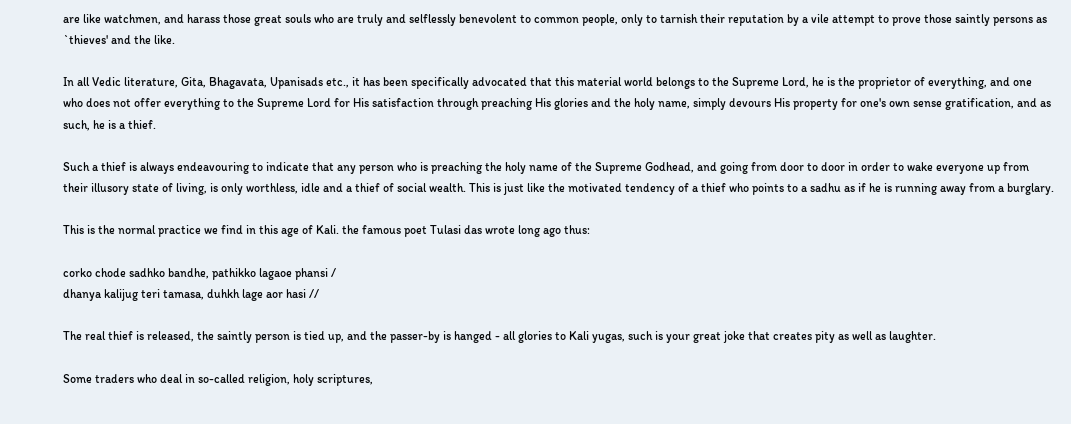are like watchmen, and harass those great souls who are truly and selflessly benevolent to common people, only to tarnish their reputation by a vile attempt to prove those saintly persons as `thieves' and the like.

In all Vedic literature, Gita, Bhagavata, Upanisads etc., it has been specifically advocated that this material world belongs to the Supreme Lord, he is the proprietor of everything, and one who does not offer everything to the Supreme Lord for His satisfaction through preaching His glories and the holy name, simply devours His property for one's own sense gratification, and as such, he is a thief.

Such a thief is always endeavouring to indicate that any person who is preaching the holy name of the Supreme Godhead, and going from door to door in order to wake everyone up from their illusory state of living, is only worthless, idle and a thief of social wealth. This is just like the motivated tendency of a thief who points to a sadhu as if he is running away from a burglary.

This is the normal practice we find in this age of Kali. the famous poet Tulasi das wrote long ago thus:

corko chode sadhko bandhe, pathikko lagaoe phansi /
dhanya kalijug teri tamasa, duhkh lage aor hasi //

The real thief is released, the saintly person is tied up, and the passer-by is hanged - all glories to Kali yugas, such is your great joke that creates pity as well as laughter.

Some traders who deal in so-called religion, holy scriptures,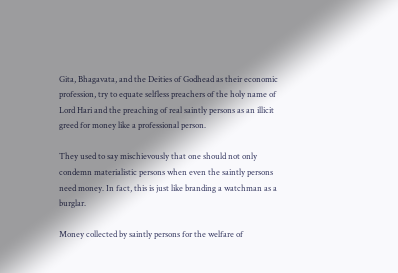Gita, Bhagavata, and the Deities of Godhead as their economic profession, try to equate selfless preachers of the holy name of Lord Hari and the preaching of real saintly persons as an illicit greed for money like a professional person.

They used to say mischievously that one should not only condemn materialistic persons when even the saintly persons need money. In fact, this is just like branding a watchman as a burglar.

Money collected by saintly persons for the welfare of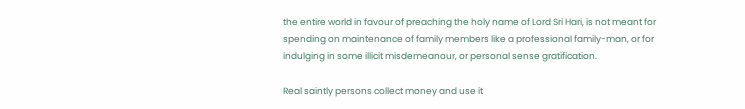the entire world in favour of preaching the holy name of Lord Sri Hari, is not meant for spending on maintenance of family members like a professional family-man, or for indulging in some illicit misdemeanour, or personal sense gratification.

Real saintly persons collect money and use it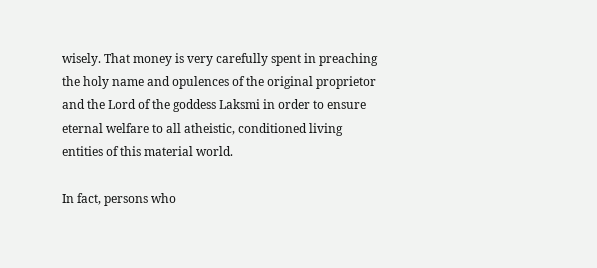wisely. That money is very carefully spent in preaching the holy name and opulences of the original proprietor and the Lord of the goddess Laksmi in order to ensure eternal welfare to all atheistic, conditioned living entities of this material world.

In fact, persons who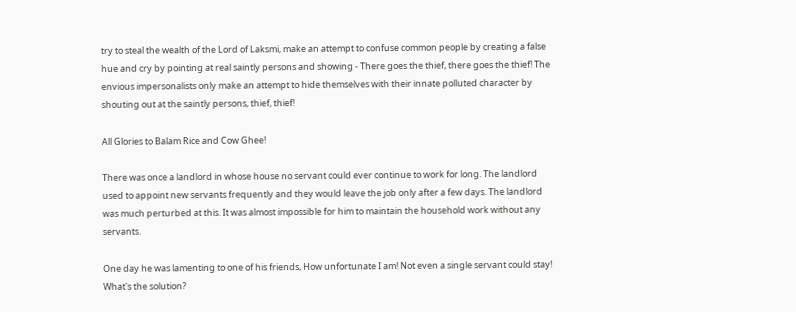try to steal the wealth of the Lord of Laksmi, make an attempt to confuse common people by creating a false hue and cry by pointing at real saintly persons and showing - There goes the thief, there goes the thief! The envious impersonalists only make an attempt to hide themselves with their innate polluted character by shouting out at the saintly persons, thief, thief!

All Glories to Balam Rice and Cow Ghee!

There was once a landlord in whose house no servant could ever continue to work for long. The landlord used to appoint new servants frequently and they would leave the job only after a few days. The landlord was much perturbed at this. It was almost impossible for him to maintain the household work without any servants.

One day he was lamenting to one of his friends, How unfortunate I am! Not even a single servant could stay! What's the solution?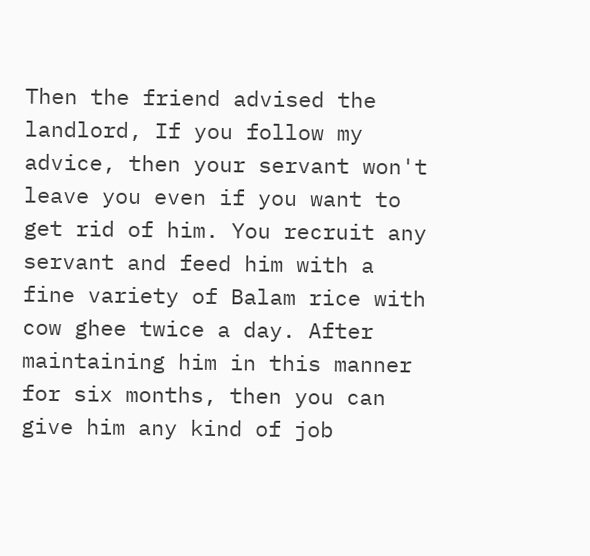Then the friend advised the landlord, If you follow my advice, then your servant won't leave you even if you want to get rid of him. You recruit any servant and feed him with a fine variety of Balam rice with cow ghee twice a day. After maintaining him in this manner for six months, then you can give him any kind of job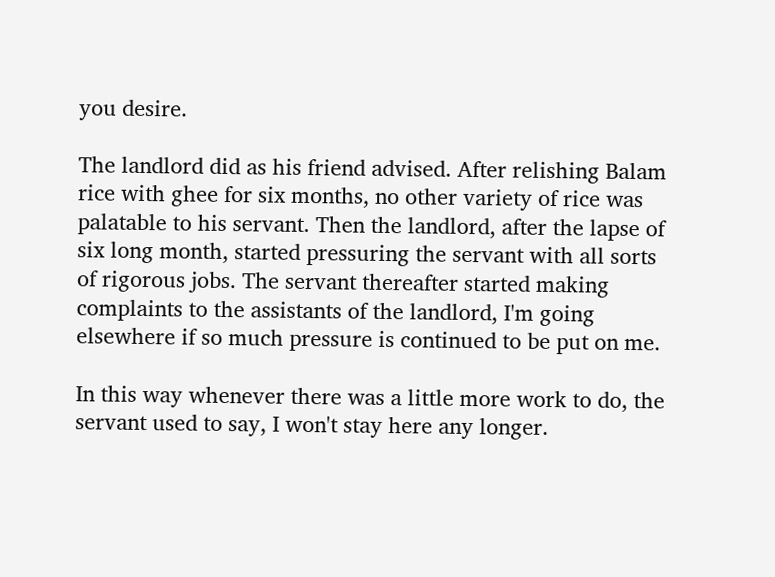you desire.

The landlord did as his friend advised. After relishing Balam rice with ghee for six months, no other variety of rice was palatable to his servant. Then the landlord, after the lapse of six long month, started pressuring the servant with all sorts of rigorous jobs. The servant thereafter started making complaints to the assistants of the landlord, I'm going elsewhere if so much pressure is continued to be put on me.

In this way whenever there was a little more work to do, the servant used to say, I won't stay here any longer.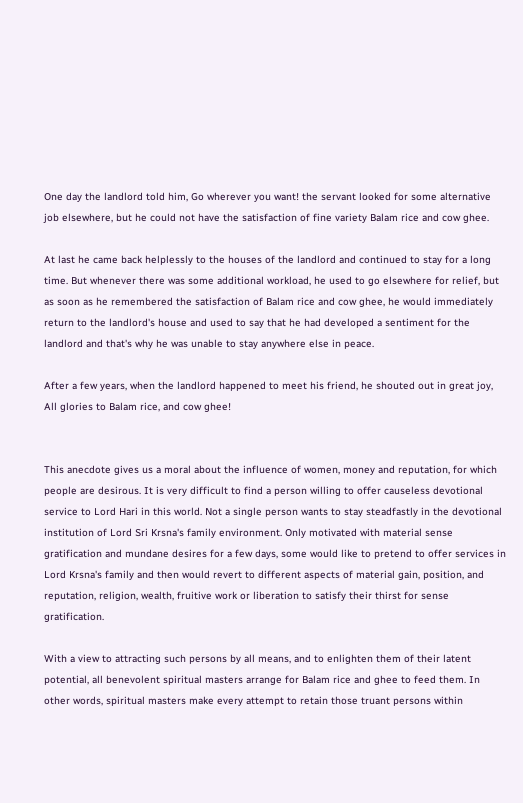One day the landlord told him, Go wherever you want! the servant looked for some alternative job elsewhere, but he could not have the satisfaction of fine variety Balam rice and cow ghee.

At last he came back helplessly to the houses of the landlord and continued to stay for a long time. But whenever there was some additional workload, he used to go elsewhere for relief, but as soon as he remembered the satisfaction of Balam rice and cow ghee, he would immediately return to the landlord's house and used to say that he had developed a sentiment for the landlord and that's why he was unable to stay anywhere else in peace.

After a few years, when the landlord happened to meet his friend, he shouted out in great joy, All glories to Balam rice, and cow ghee!


This anecdote gives us a moral about the influence of women, money and reputation, for which people are desirous. It is very difficult to find a person willing to offer causeless devotional service to Lord Hari in this world. Not a single person wants to stay steadfastly in the devotional institution of Lord Sri Krsna's family environment. Only motivated with material sense gratification and mundane desires for a few days, some would like to pretend to offer services in Lord Krsna's family and then would revert to different aspects of material gain, position, and reputation, religion, wealth, fruitive work or liberation to satisfy their thirst for sense gratification.

With a view to attracting such persons by all means, and to enlighten them of their latent potential, all benevolent spiritual masters arrange for Balam rice and ghee to feed them. In other words, spiritual masters make every attempt to retain those truant persons within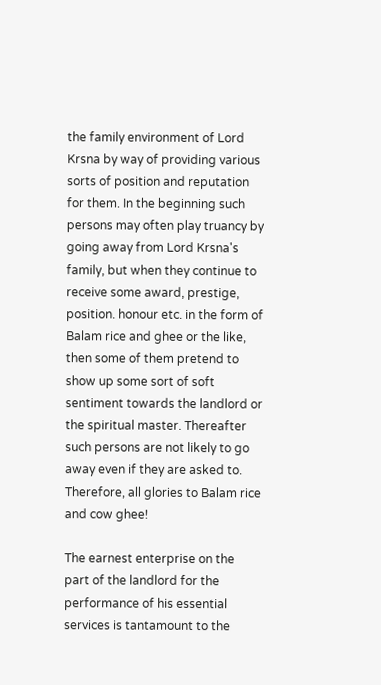the family environment of Lord Krsna by way of providing various sorts of position and reputation for them. In the beginning such persons may often play truancy by going away from Lord Krsna's family, but when they continue to receive some award, prestige, position. honour etc. in the form of Balam rice and ghee or the like, then some of them pretend to show up some sort of soft sentiment towards the landlord or the spiritual master. Thereafter such persons are not likely to go away even if they are asked to. Therefore, all glories to Balam rice and cow ghee!

The earnest enterprise on the part of the landlord for the performance of his essential services is tantamount to the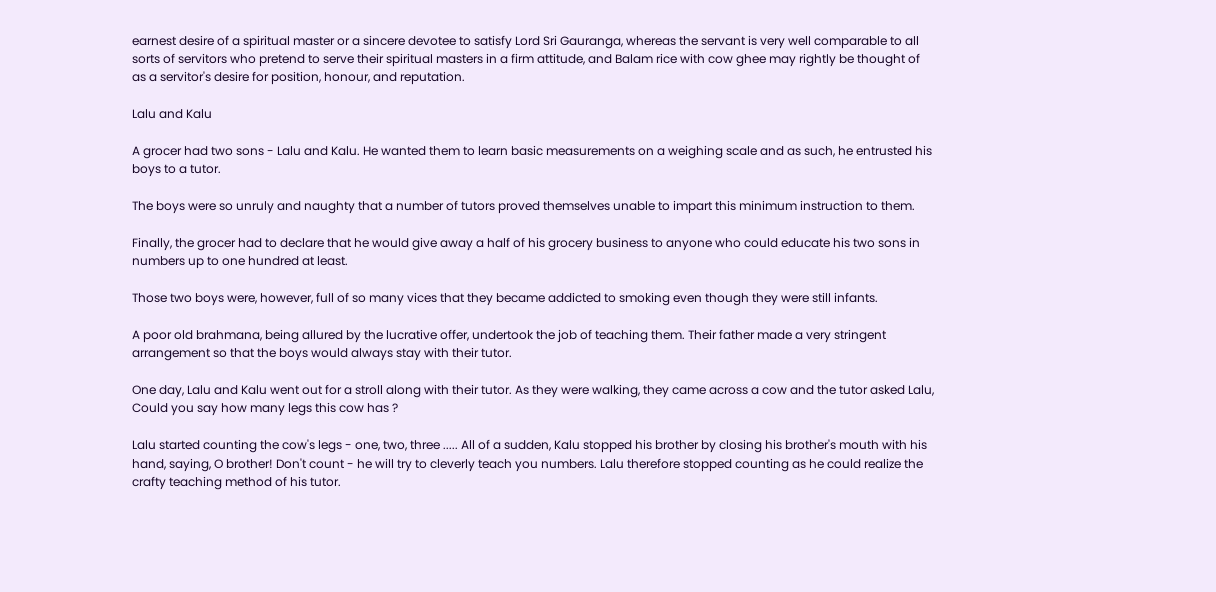earnest desire of a spiritual master or a sincere devotee to satisfy Lord Sri Gauranga, whereas the servant is very well comparable to all sorts of servitors who pretend to serve their spiritual masters in a firm attitude, and Balam rice with cow ghee may rightly be thought of as a servitor's desire for position, honour, and reputation.

Lalu and Kalu

A grocer had two sons - Lalu and Kalu. He wanted them to learn basic measurements on a weighing scale and as such, he entrusted his boys to a tutor.

The boys were so unruly and naughty that a number of tutors proved themselves unable to impart this minimum instruction to them.

Finally, the grocer had to declare that he would give away a half of his grocery business to anyone who could educate his two sons in numbers up to one hundred at least.

Those two boys were, however, full of so many vices that they became addicted to smoking even though they were still infants.

A poor old brahmana, being allured by the lucrative offer, undertook the job of teaching them. Their father made a very stringent arrangement so that the boys would always stay with their tutor.

One day, Lalu and Kalu went out for a stroll along with their tutor. As they were walking, they came across a cow and the tutor asked Lalu, Could you say how many legs this cow has ?

Lalu started counting the cow's legs - one, two, three ..... All of a sudden, Kalu stopped his brother by closing his brother's mouth with his hand, saying, O brother! Don't count - he will try to cleverly teach you numbers. Lalu therefore stopped counting as he could realize the crafty teaching method of his tutor.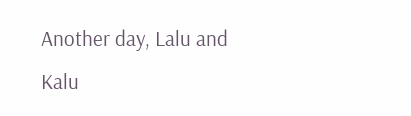Another day, Lalu and Kalu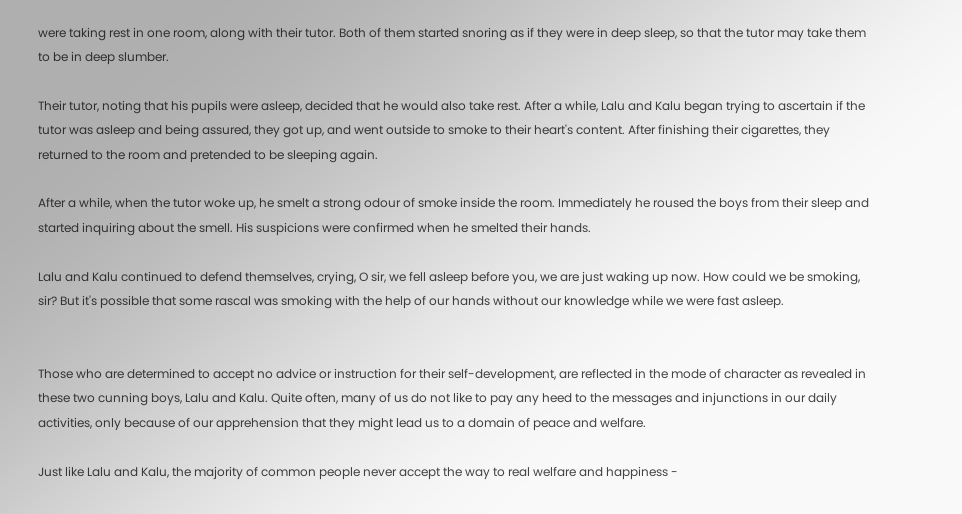were taking rest in one room, along with their tutor. Both of them started snoring as if they were in deep sleep, so that the tutor may take them to be in deep slumber.

Their tutor, noting that his pupils were asleep, decided that he would also take rest. After a while, Lalu and Kalu began trying to ascertain if the tutor was asleep and being assured, they got up, and went outside to smoke to their heart's content. After finishing their cigarettes, they returned to the room and pretended to be sleeping again.

After a while, when the tutor woke up, he smelt a strong odour of smoke inside the room. Immediately he roused the boys from their sleep and started inquiring about the smell. His suspicions were confirmed when he smelted their hands.

Lalu and Kalu continued to defend themselves, crying, O sir, we fell asleep before you, we are just waking up now. How could we be smoking, sir? But it's possible that some rascal was smoking with the help of our hands without our knowledge while we were fast asleep.


Those who are determined to accept no advice or instruction for their self-development, are reflected in the mode of character as revealed in these two cunning boys, Lalu and Kalu. Quite often, many of us do not like to pay any heed to the messages and injunctions in our daily activities, only because of our apprehension that they might lead us to a domain of peace and welfare.

Just like Lalu and Kalu, the majority of common people never accept the way to real welfare and happiness -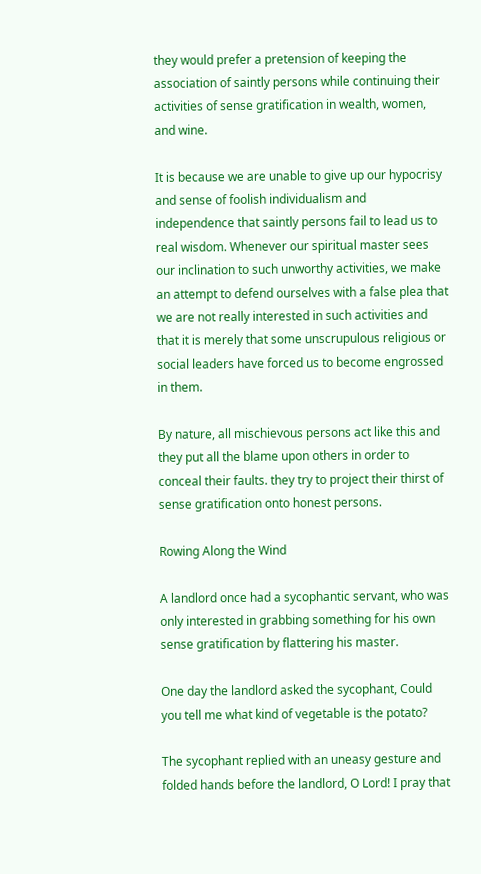they would prefer a pretension of keeping the association of saintly persons while continuing their activities of sense gratification in wealth, women, and wine.

It is because we are unable to give up our hypocrisy and sense of foolish individualism and independence that saintly persons fail to lead us to real wisdom. Whenever our spiritual master sees our inclination to such unworthy activities, we make an attempt to defend ourselves with a false plea that we are not really interested in such activities and that it is merely that some unscrupulous religious or social leaders have forced us to become engrossed in them.

By nature, all mischievous persons act like this and they put all the blame upon others in order to conceal their faults. they try to project their thirst of sense gratification onto honest persons.

Rowing Along the Wind

A landlord once had a sycophantic servant, who was only interested in grabbing something for his own sense gratification by flattering his master.

One day the landlord asked the sycophant, Could you tell me what kind of vegetable is the potato?

The sycophant replied with an uneasy gesture and folded hands before the landlord, O Lord! I pray that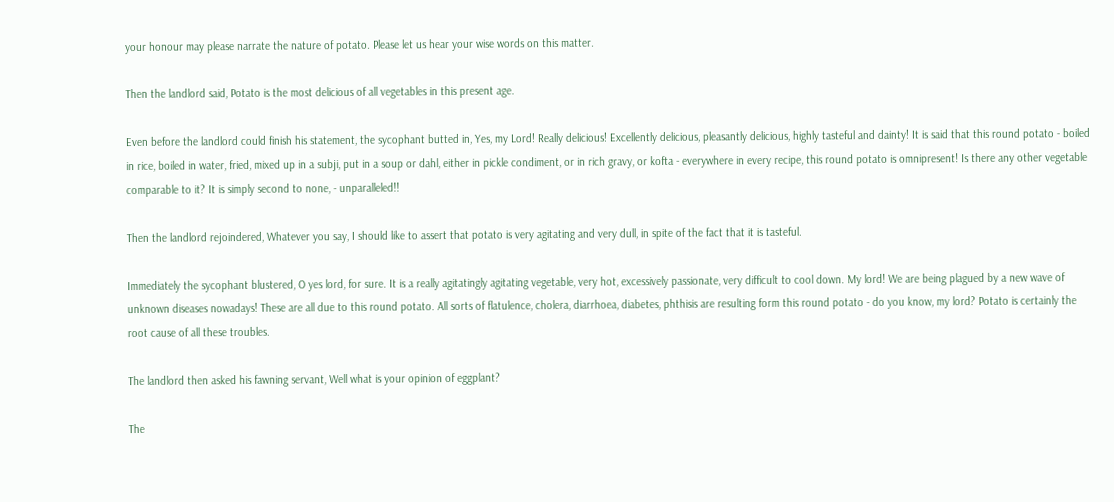your honour may please narrate the nature of potato. Please let us hear your wise words on this matter.

Then the landlord said, Potato is the most delicious of all vegetables in this present age.

Even before the landlord could finish his statement, the sycophant butted in, Yes, my Lord! Really delicious! Excellently delicious, pleasantly delicious, highly tasteful and dainty! It is said that this round potato - boiled in rice, boiled in water, fried, mixed up in a subji, put in a soup or dahl, either in pickle condiment, or in rich gravy, or kofta - everywhere in every recipe, this round potato is omnipresent! Is there any other vegetable comparable to it? It is simply second to none, - unparalleled!!

Then the landlord rejoindered, Whatever you say, I should like to assert that potato is very agitating and very dull, in spite of the fact that it is tasteful.

Immediately the sycophant blustered, O yes lord, for sure. It is a really agitatingly agitating vegetable, very hot, excessively passionate, very difficult to cool down. My lord! We are being plagued by a new wave of unknown diseases nowadays! These are all due to this round potato. All sorts of flatulence, cholera, diarrhoea, diabetes, phthisis are resulting form this round potato - do you know, my lord? Potato is certainly the root cause of all these troubles.

The landlord then asked his fawning servant, Well what is your opinion of eggplant?

The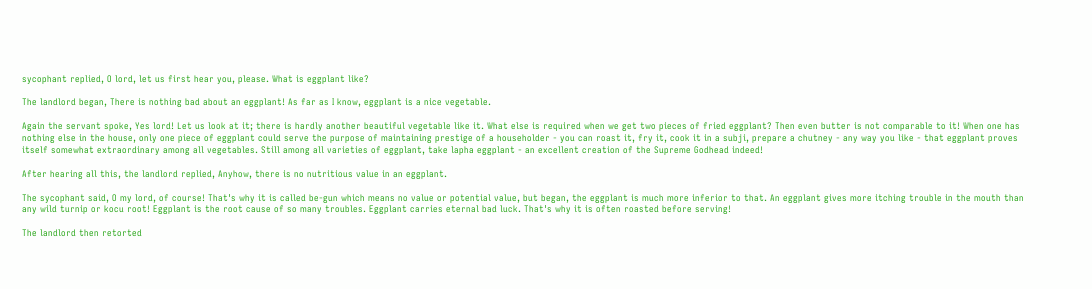sycophant replied, O lord, let us first hear you, please. What is eggplant like?

The landlord began, There is nothing bad about an eggplant! As far as I know, eggplant is a nice vegetable.

Again the servant spoke, Yes lord! Let us look at it; there is hardly another beautiful vegetable like it. What else is required when we get two pieces of fried eggplant? Then even butter is not comparable to it! When one has nothing else in the house, only one piece of eggplant could serve the purpose of maintaining prestige of a householder - you can roast it, fry it, cook it in a subji, prepare a chutney - any way you like - that eggplant proves itself somewhat extraordinary among all vegetables. Still among all varieties of eggplant, take lapha eggplant - an excellent creation of the Supreme Godhead indeed!

After hearing all this, the landlord replied, Anyhow, there is no nutritious value in an eggplant.

The sycophant said, O my lord, of course! That's why it is called be-gun which means no value or potential value, but began, the eggplant is much more inferior to that. An eggplant gives more itching trouble in the mouth than any wild turnip or kocu root! Eggplant is the root cause of so many troubles. Eggplant carries eternal bad luck. That's why it is often roasted before serving!

The landlord then retorted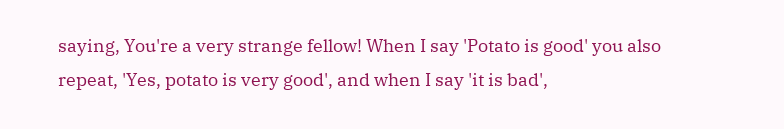saying, You're a very strange fellow! When I say 'Potato is good' you also repeat, 'Yes, potato is very good', and when I say 'it is bad',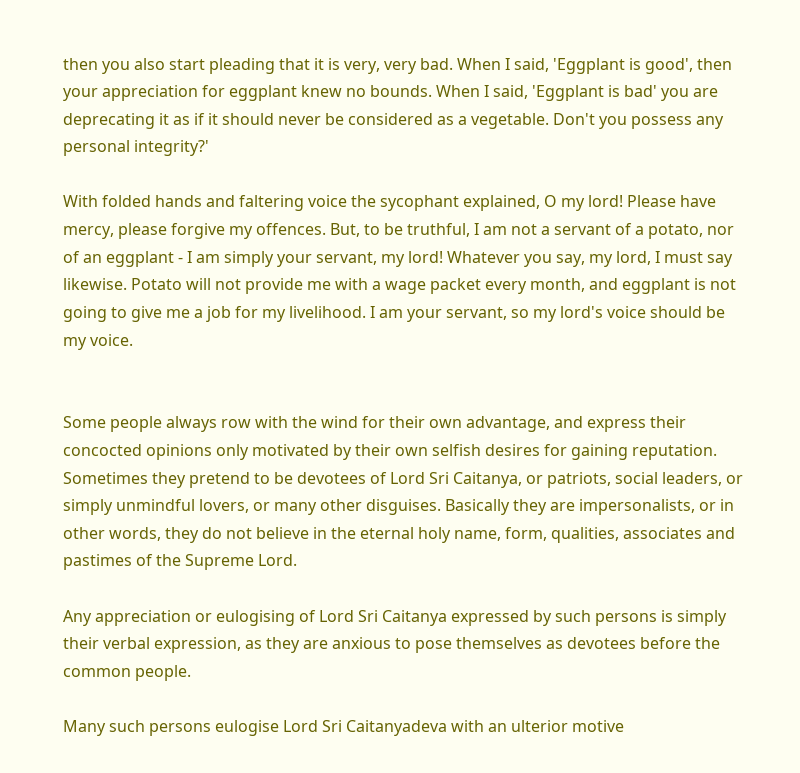then you also start pleading that it is very, very bad. When I said, 'Eggplant is good', then your appreciation for eggplant knew no bounds. When I said, 'Eggplant is bad' you are deprecating it as if it should never be considered as a vegetable. Don't you possess any personal integrity?'

With folded hands and faltering voice the sycophant explained, O my lord! Please have mercy, please forgive my offences. But, to be truthful, I am not a servant of a potato, nor of an eggplant - I am simply your servant, my lord! Whatever you say, my lord, I must say likewise. Potato will not provide me with a wage packet every month, and eggplant is not going to give me a job for my livelihood. I am your servant, so my lord's voice should be my voice.


Some people always row with the wind for their own advantage, and express their concocted opinions only motivated by their own selfish desires for gaining reputation. Sometimes they pretend to be devotees of Lord Sri Caitanya, or patriots, social leaders, or simply unmindful lovers, or many other disguises. Basically they are impersonalists, or in other words, they do not believe in the eternal holy name, form, qualities, associates and pastimes of the Supreme Lord.

Any appreciation or eulogising of Lord Sri Caitanya expressed by such persons is simply their verbal expression, as they are anxious to pose themselves as devotees before the common people.

Many such persons eulogise Lord Sri Caitanyadeva with an ulterior motive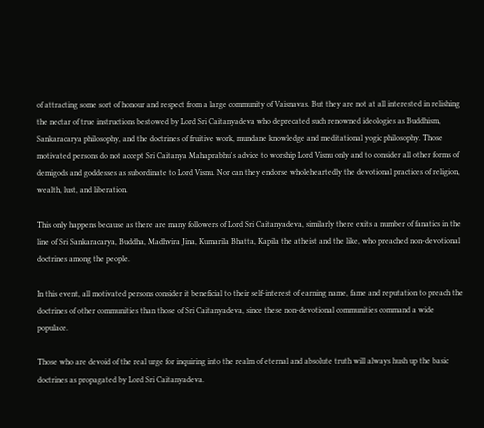of attracting some sort of honour and respect from a large community of Vaisnavas. But they are not at all interested in relishing the nectar of true instructions bestowed by Lord Sri Caitanyadeva who deprecated such renowned ideologies as Buddhism, Sankaracarya philosophy, and the doctrines of fruitive work, mundane knowledge and meditational yogic philosophy. Those motivated persons do not accept Sri Caitanya Mahaprabhu's advice to worship Lord Visnu only and to consider all other forms of demigods and goddesses as subordinate to Lord Visnu. Nor can they endorse wholeheartedly the devotional practices of religion, wealth, lust, and liberation.

This only happens because as there are many followers of Lord Sri Caitanyadeva, similarly there exits a number of fanatics in the line of Sri Sankaracarya, Buddha, Madhvira Jina, Kumarila Bhatta, Kapila the atheist and the like, who preached non-devotional doctrines among the people.

In this event, all motivated persons consider it beneficial to their self-interest of earning name, fame and reputation to preach the doctrines of other communities than those of Sri Caitanyadeva, since these non-devotional communities command a wide populace.

Those who are devoid of the real urge for inquiring into the realm of eternal and absolute truth will always hush up the basic doctrines as propagated by Lord Sri Caitanyadeva.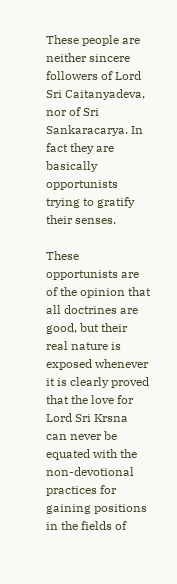These people are neither sincere followers of Lord Sri Caitanyadeva, nor of Sri Sankaracarya. In fact they are basically opportunists trying to gratify their senses.

These opportunists are of the opinion that all doctrines are good, but their real nature is exposed whenever it is clearly proved that the love for Lord Sri Krsna can never be equated with the non-devotional practices for gaining positions in the fields of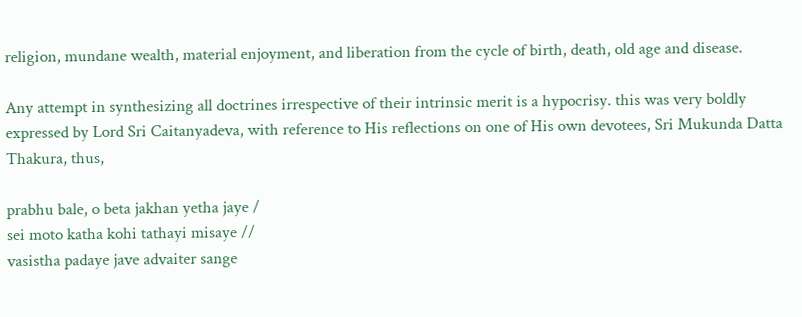religion, mundane wealth, material enjoyment, and liberation from the cycle of birth, death, old age and disease.

Any attempt in synthesizing all doctrines irrespective of their intrinsic merit is a hypocrisy. this was very boldly expressed by Lord Sri Caitanyadeva, with reference to His reflections on one of His own devotees, Sri Mukunda Datta Thakura, thus,

prabhu bale, o beta jakhan yetha jaye /
sei moto katha kohi tathayi misaye //
vasistha padaye jave advaiter sange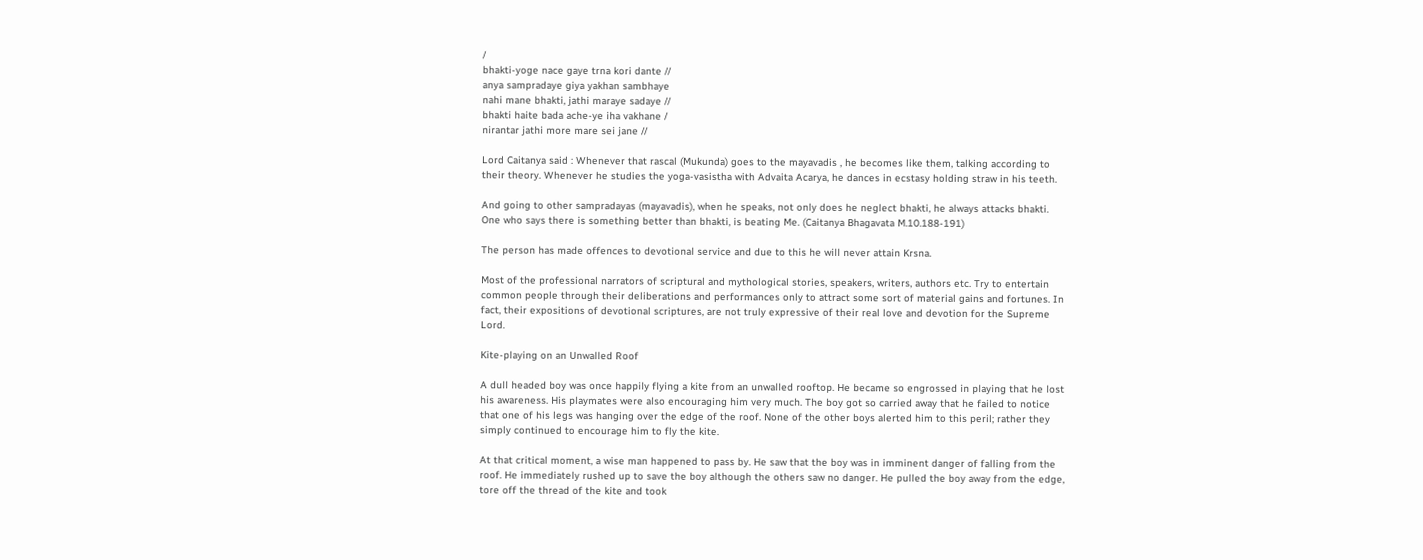/
bhakti-yoge nace gaye trna kori dante //
anya sampradaye giya yakhan sambhaye
nahi mane bhakti, jathi maraye sadaye //
bhakti haite bada ache-ye iha vakhane /
nirantar jathi more mare sei jane //

Lord Caitanya said : Whenever that rascal (Mukunda) goes to the mayavadis , he becomes like them, talking according to their theory. Whenever he studies the yoga-vasistha with Advaita Acarya, he dances in ecstasy holding straw in his teeth.

And going to other sampradayas (mayavadis), when he speaks, not only does he neglect bhakti, he always attacks bhakti. One who says there is something better than bhakti, is beating Me. (Caitanya Bhagavata M.10.188-191)

The person has made offences to devotional service and due to this he will never attain Krsna.

Most of the professional narrators of scriptural and mythological stories, speakers, writers, authors etc. Try to entertain common people through their deliberations and performances only to attract some sort of material gains and fortunes. In fact, their expositions of devotional scriptures, are not truly expressive of their real love and devotion for the Supreme Lord.

Kite-playing on an Unwalled Roof

A dull headed boy was once happily flying a kite from an unwalled rooftop. He became so engrossed in playing that he lost his awareness. His playmates were also encouraging him very much. The boy got so carried away that he failed to notice that one of his legs was hanging over the edge of the roof. None of the other boys alerted him to this peril; rather they simply continued to encourage him to fly the kite.

At that critical moment, a wise man happened to pass by. He saw that the boy was in imminent danger of falling from the roof. He immediately rushed up to save the boy although the others saw no danger. He pulled the boy away from the edge, tore off the thread of the kite and took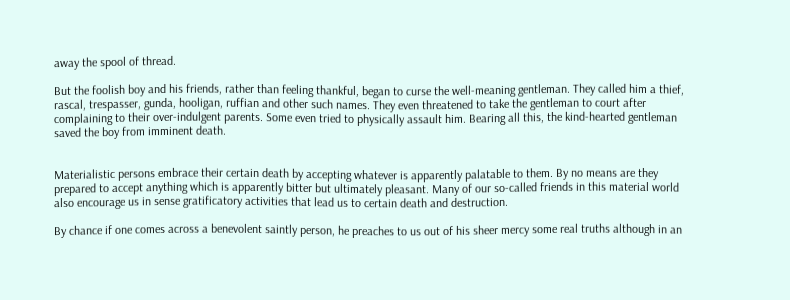away the spool of thread.

But the foolish boy and his friends, rather than feeling thankful, began to curse the well-meaning gentleman. They called him a thief, rascal, trespasser, gunda, hooligan, ruffian and other such names. They even threatened to take the gentleman to court after complaining to their over-indulgent parents. Some even tried to physically assault him. Bearing all this, the kind-hearted gentleman saved the boy from imminent death.


Materialistic persons embrace their certain death by accepting whatever is apparently palatable to them. By no means are they prepared to accept anything which is apparently bitter but ultimately pleasant. Many of our so-called friends in this material world also encourage us in sense gratificatory activities that lead us to certain death and destruction.

By chance if one comes across a benevolent saintly person, he preaches to us out of his sheer mercy some real truths although in an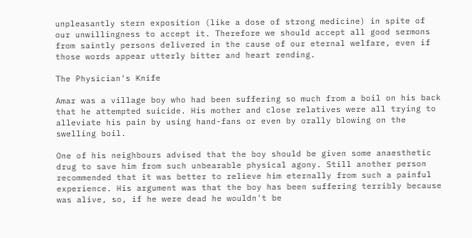unpleasantly stern exposition (like a dose of strong medicine) in spite of our unwillingness to accept it. Therefore we should accept all good sermons from saintly persons delivered in the cause of our eternal welfare, even if those words appear utterly bitter and heart rending.

The Physician's Knife

Amar was a village boy who had been suffering so much from a boil on his back that he attempted suicide. His mother and close relatives were all trying to alleviate his pain by using hand-fans or even by orally blowing on the swelling boil.

One of his neighbours advised that the boy should be given some anaesthetic drug to save him from such unbearable physical agony. Still another person recommended that it was better to relieve him eternally from such a painful experience. His argument was that the boy has been suffering terribly because was alive, so, if he were dead he wouldn't be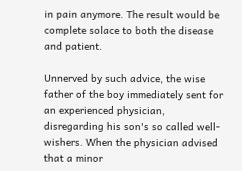in pain anymore. The result would be complete solace to both the disease and patient.

Unnerved by such advice, the wise father of the boy immediately sent for an experienced physician, disregarding his son's so called well-wishers. When the physician advised that a minor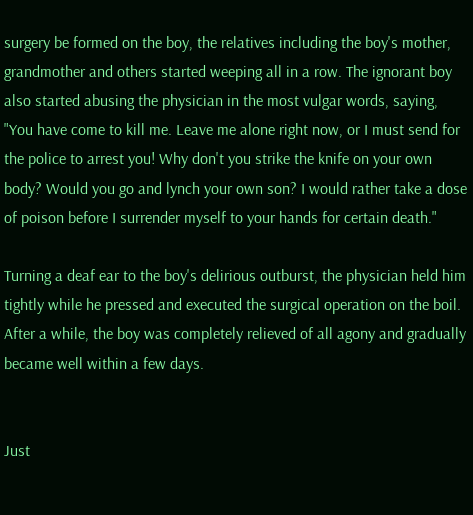surgery be formed on the boy, the relatives including the boy's mother, grandmother and others started weeping all in a row. The ignorant boy also started abusing the physician in the most vulgar words, saying, "You have come to kill me. Leave me alone right now, or I must send for the police to arrest you! Why don't you strike the knife on your own body? Would you go and lynch your own son? I would rather take a dose of poison before I surrender myself to your hands for certain death."

Turning a deaf ear to the boy's delirious outburst, the physician held him tightly while he pressed and executed the surgical operation on the boil. After a while, the boy was completely relieved of all agony and gradually became well within a few days.


Just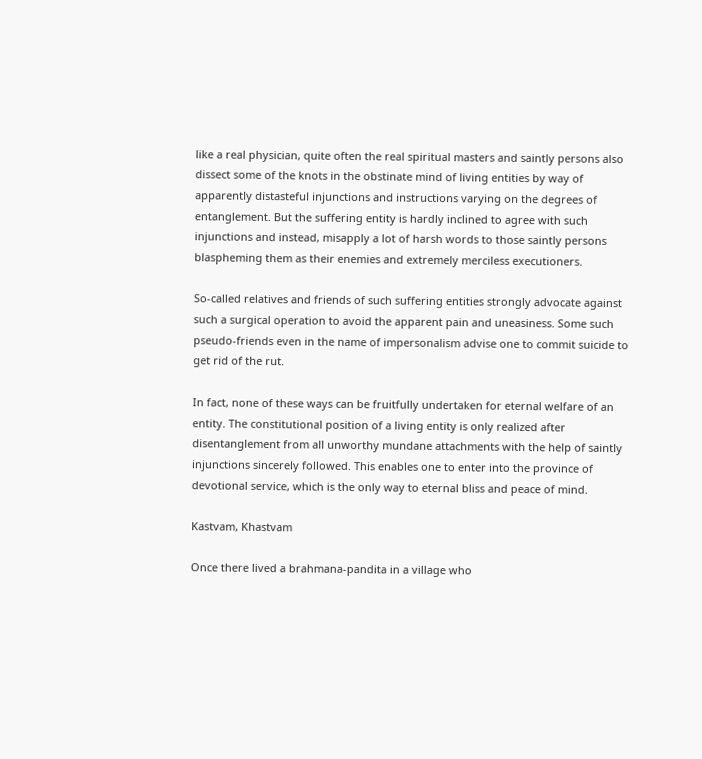like a real physician, quite often the real spiritual masters and saintly persons also dissect some of the knots in the obstinate mind of living entities by way of apparently distasteful injunctions and instructions varying on the degrees of entanglement. But the suffering entity is hardly inclined to agree with such injunctions and instead, misapply a lot of harsh words to those saintly persons blaspheming them as their enemies and extremely merciless executioners.

So-called relatives and friends of such suffering entities strongly advocate against such a surgical operation to avoid the apparent pain and uneasiness. Some such pseudo-friends even in the name of impersonalism advise one to commit suicide to get rid of the rut.

In fact, none of these ways can be fruitfully undertaken for eternal welfare of an entity. The constitutional position of a living entity is only realized after disentanglement from all unworthy mundane attachments with the help of saintly injunctions sincerely followed. This enables one to enter into the province of devotional service, which is the only way to eternal bliss and peace of mind.

Kastvam, Khastvam

Once there lived a brahmana-pandita in a village who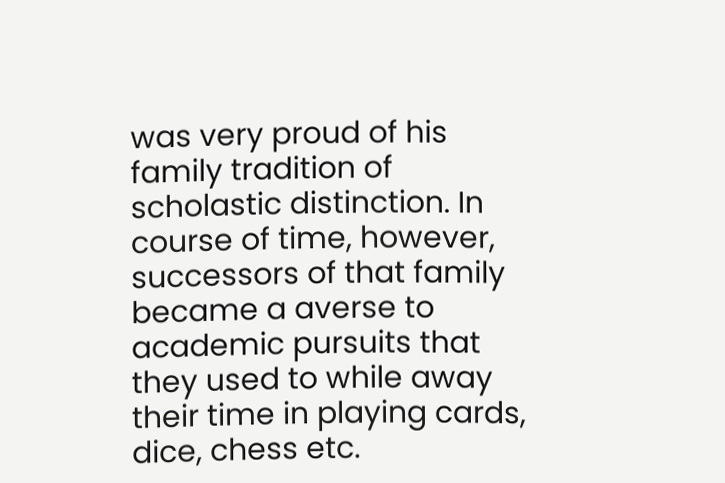was very proud of his family tradition of scholastic distinction. In course of time, however, successors of that family became a averse to academic pursuits that they used to while away their time in playing cards, dice, chess etc.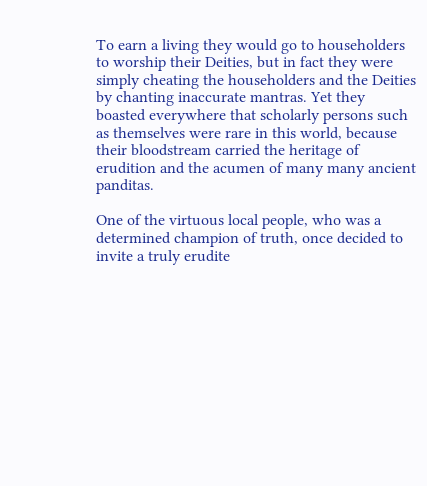To earn a living they would go to householders to worship their Deities, but in fact they were simply cheating the householders and the Deities by chanting inaccurate mantras. Yet they boasted everywhere that scholarly persons such as themselves were rare in this world, because their bloodstream carried the heritage of erudition and the acumen of many many ancient panditas.

One of the virtuous local people, who was a determined champion of truth, once decided to invite a truly erudite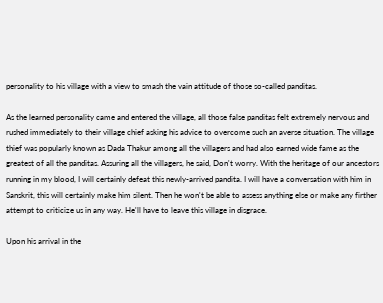personality to his village with a view to smash the vain attitude of those so-called panditas.

As the learned personality came and entered the village, all those false panditas felt extremely nervous and rushed immediately to their village chief asking his advice to overcome such an averse situation. The village thief was popularly known as Dada Thakur among all the villagers and had also earned wide fame as the greatest of all the panditas. Assuring all the villagers, he said, Don't worry. With the heritage of our ancestors running in my blood, I will certainly defeat this newly-arrived pandita. I will have a conversation with him in Sanskrit, this will certainly make him silent. Then he won't be able to assess anything else or make any firther attempt to criticize us in any way. He'll have to leave this village in disgrace.

Upon his arrival in the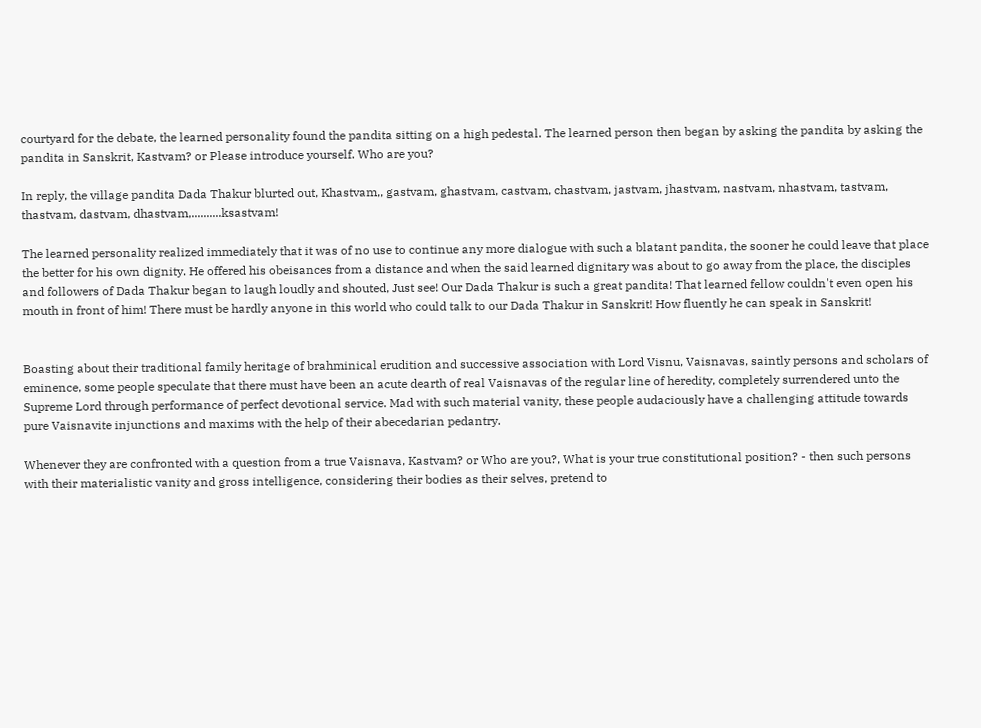courtyard for the debate, the learned personality found the pandita sitting on a high pedestal. The learned person then began by asking the pandita by asking the pandita in Sanskrit, Kastvam? or Please introduce yourself. Who are you?

In reply, the village pandita Dada Thakur blurted out, Khastvam,, gastvam, ghastvam, castvam, chastvam, jastvam, jhastvam, nastvam, nhastvam, tastvam, thastvam, dastvam, dhastvam,..........ksastvam!

The learned personality realized immediately that it was of no use to continue any more dialogue with such a blatant pandita, the sooner he could leave that place the better for his own dignity. He offered his obeisances from a distance and when the said learned dignitary was about to go away from the place, the disciples and followers of Dada Thakur began to laugh loudly and shouted, Just see! Our Dada Thakur is such a great pandita! That learned fellow couldn't even open his mouth in front of him! There must be hardly anyone in this world who could talk to our Dada Thakur in Sanskrit! How fluently he can speak in Sanskrit!


Boasting about their traditional family heritage of brahminical erudition and successive association with Lord Visnu, Vaisnavas, saintly persons and scholars of eminence, some people speculate that there must have been an acute dearth of real Vaisnavas of the regular line of heredity, completely surrendered unto the Supreme Lord through performance of perfect devotional service. Mad with such material vanity, these people audaciously have a challenging attitude towards pure Vaisnavite injunctions and maxims with the help of their abecedarian pedantry.

Whenever they are confronted with a question from a true Vaisnava, Kastvam? or Who are you?, What is your true constitutional position? - then such persons with their materialistic vanity and gross intelligence, considering their bodies as their selves, pretend to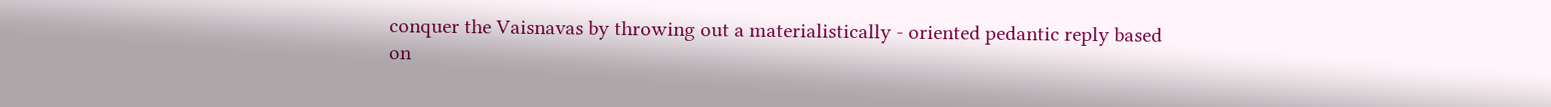conquer the Vaisnavas by throwing out a materialistically - oriented pedantic reply based on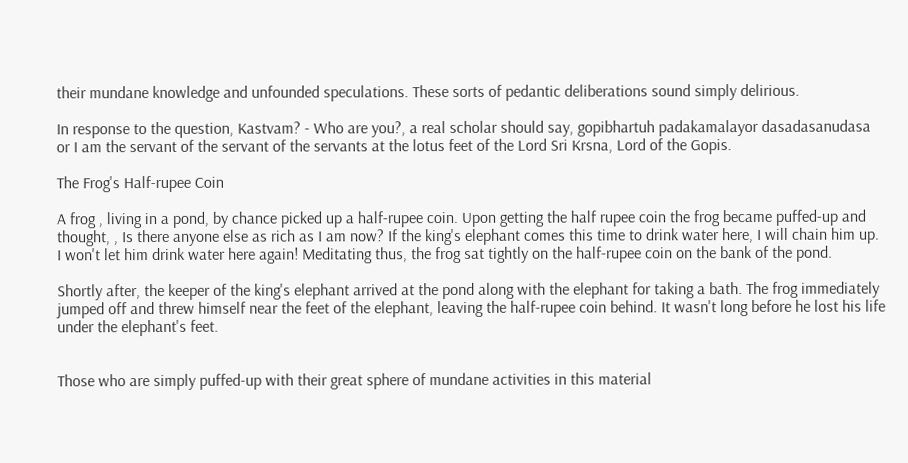their mundane knowledge and unfounded speculations. These sorts of pedantic deliberations sound simply delirious.

In response to the question, Kastvam? - Who are you?, a real scholar should say, gopibhartuh padakamalayor dasadasanudasa or I am the servant of the servant of the servants at the lotus feet of the Lord Sri Krsna, Lord of the Gopis.

The Frog's Half-rupee Coin

A frog , living in a pond, by chance picked up a half-rupee coin. Upon getting the half rupee coin the frog became puffed-up and thought, , Is there anyone else as rich as I am now? If the king's elephant comes this time to drink water here, I will chain him up. I won't let him drink water here again! Meditating thus, the frog sat tightly on the half-rupee coin on the bank of the pond.

Shortly after, the keeper of the king's elephant arrived at the pond along with the elephant for taking a bath. The frog immediately jumped off and threw himself near the feet of the elephant, leaving the half-rupee coin behind. It wasn't long before he lost his life under the elephant's feet.


Those who are simply puffed-up with their great sphere of mundane activities in this material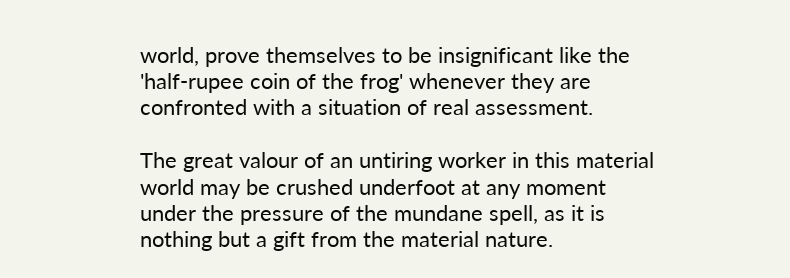world, prove themselves to be insignificant like the 'half-rupee coin of the frog' whenever they are confronted with a situation of real assessment.

The great valour of an untiring worker in this material world may be crushed underfoot at any moment under the pressure of the mundane spell, as it is nothing but a gift from the material nature.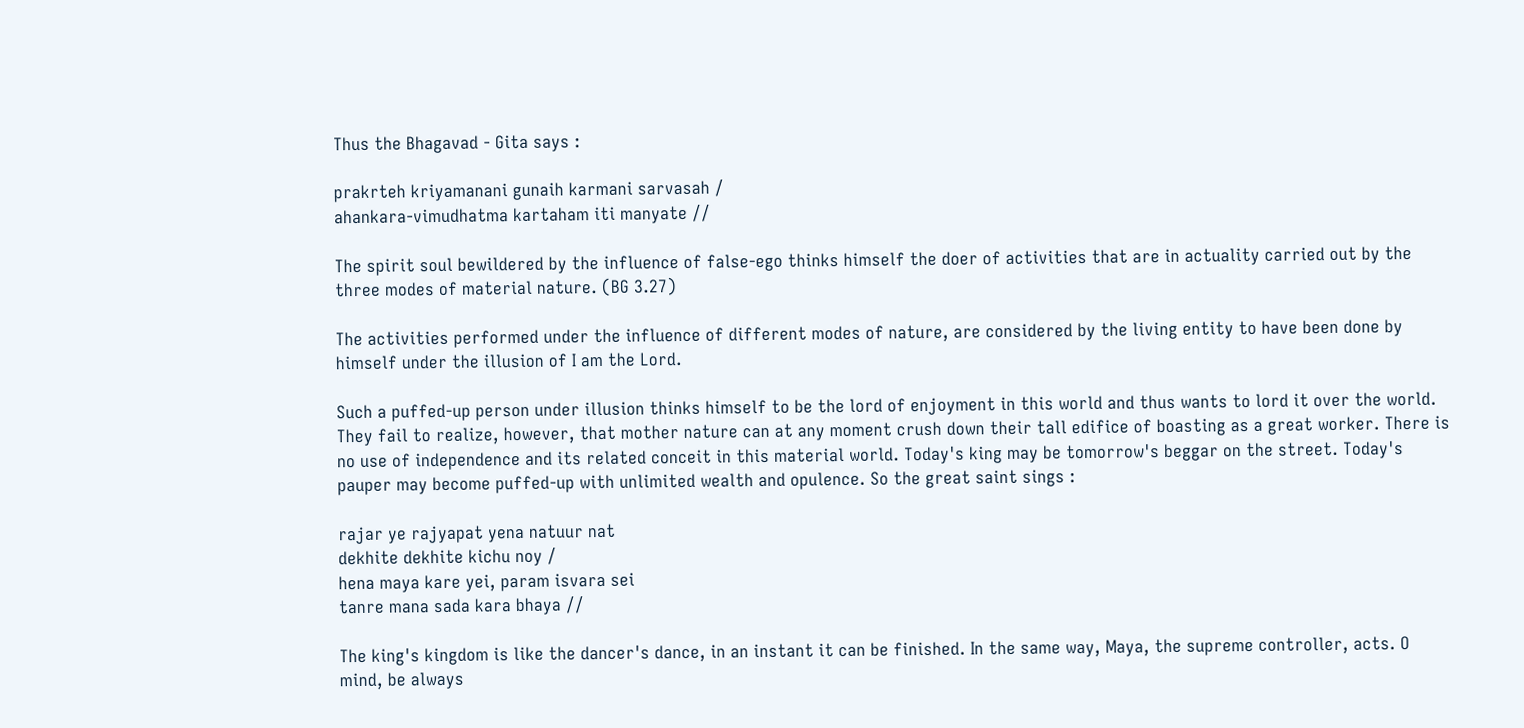Thus the Bhagavad - Gita says :

prakrteh kriyamanani gunaih karmani sarvasah /
ahankara-vimudhatma kartaham iti manyate //

The spirit soul bewildered by the influence of false-ego thinks himself the doer of activities that are in actuality carried out by the three modes of material nature. (BG 3.27)

The activities performed under the influence of different modes of nature, are considered by the living entity to have been done by himself under the illusion of I am the Lord.

Such a puffed-up person under illusion thinks himself to be the lord of enjoyment in this world and thus wants to lord it over the world. They fail to realize, however, that mother nature can at any moment crush down their tall edifice of boasting as a great worker. There is no use of independence and its related conceit in this material world. Today's king may be tomorrow's beggar on the street. Today's pauper may become puffed-up with unlimited wealth and opulence. So the great saint sings :

rajar ye rajyapat yena natuur nat
dekhite dekhite kichu noy /
hena maya kare yei, param isvara sei
tanre mana sada kara bhaya //

The king's kingdom is like the dancer's dance, in an instant it can be finished. In the same way, Maya, the supreme controller, acts. O mind, be always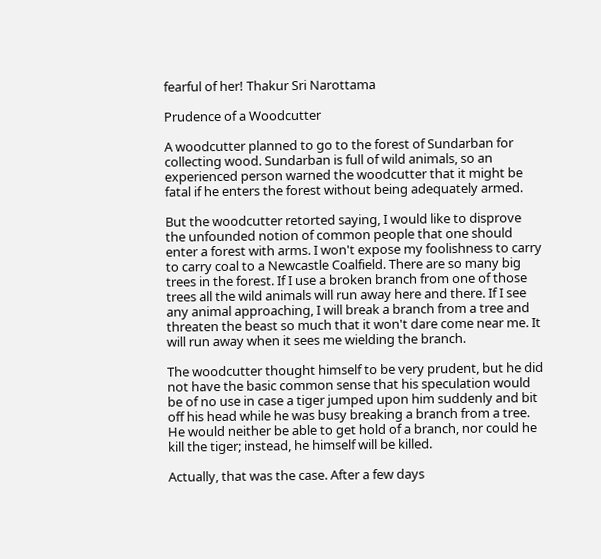fearful of her! Thakur Sri Narottama

Prudence of a Woodcutter

A woodcutter planned to go to the forest of Sundarban for collecting wood. Sundarban is full of wild animals, so an experienced person warned the woodcutter that it might be fatal if he enters the forest without being adequately armed.

But the woodcutter retorted saying, I would like to disprove the unfounded notion of common people that one should enter a forest with arms. I won't expose my foolishness to carry to carry coal to a Newcastle Coalfield. There are so many big trees in the forest. If I use a broken branch from one of those trees all the wild animals will run away here and there. If I see any animal approaching, I will break a branch from a tree and threaten the beast so much that it won't dare come near me. It will run away when it sees me wielding the branch.

The woodcutter thought himself to be very prudent, but he did not have the basic common sense that his speculation would be of no use in case a tiger jumped upon him suddenly and bit off his head while he was busy breaking a branch from a tree. He would neither be able to get hold of a branch, nor could he kill the tiger; instead, he himself will be killed.

Actually, that was the case. After a few days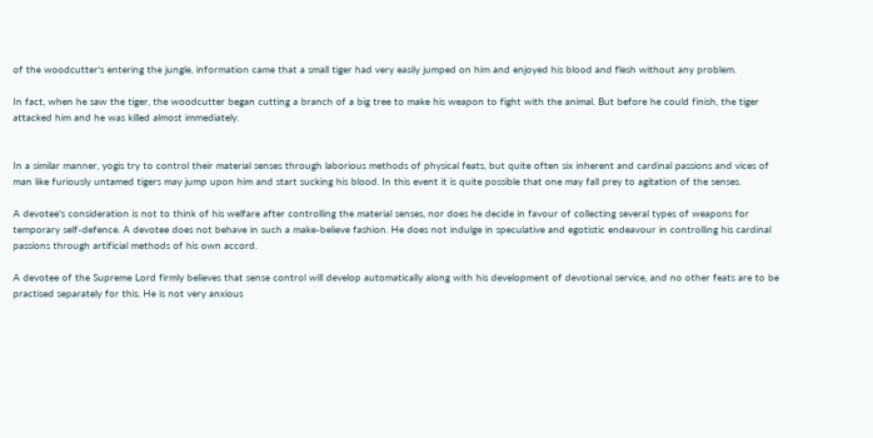of the woodcutter's entering the jungle, information came that a small tiger had very easily jumped on him and enjoyed his blood and flesh without any problem.

In fact, when he saw the tiger, the woodcutter began cutting a branch of a big tree to make his weapon to fight with the animal. But before he could finish, the tiger attacked him and he was killed almost immediately.


In a similar manner, yogis try to control their material senses through laborious methods of physical feats, but quite often six inherent and cardinal passions and vices of man like furiously untamed tigers may jump upon him and start sucking his blood. In this event it is quite possible that one may fall prey to agitation of the senses.

A devotee's consideration is not to think of his welfare after controlling the material senses, nor does he decide in favour of collecting several types of weapons for temporary self-defence. A devotee does not behave in such a make-believe fashion. He does not indulge in speculative and egotistic endeavour in controlling his cardinal passions through artificial methods of his own accord.

A devotee of the Supreme Lord firmly believes that sense control will develop automatically along with his development of devotional service, and no other feats are to be practised separately for this. He is not very anxious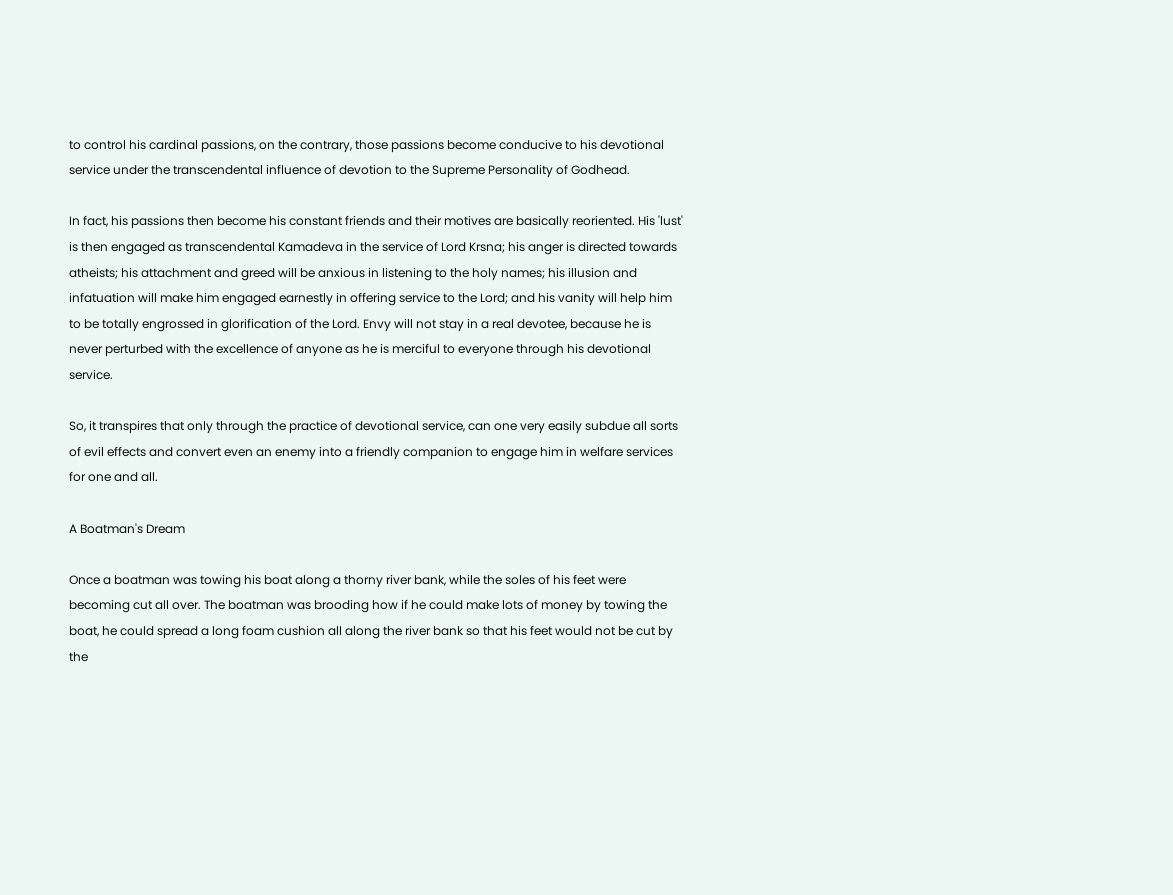to control his cardinal passions, on the contrary, those passions become conducive to his devotional service under the transcendental influence of devotion to the Supreme Personality of Godhead.

In fact, his passions then become his constant friends and their motives are basically reoriented. His 'lust' is then engaged as transcendental Kamadeva in the service of Lord Krsna; his anger is directed towards atheists; his attachment and greed will be anxious in listening to the holy names; his illusion and infatuation will make him engaged earnestly in offering service to the Lord; and his vanity will help him to be totally engrossed in glorification of the Lord. Envy will not stay in a real devotee, because he is never perturbed with the excellence of anyone as he is merciful to everyone through his devotional service.

So, it transpires that only through the practice of devotional service, can one very easily subdue all sorts of evil effects and convert even an enemy into a friendly companion to engage him in welfare services for one and all.

A Boatman's Dream

Once a boatman was towing his boat along a thorny river bank, while the soles of his feet were becoming cut all over. The boatman was brooding how if he could make lots of money by towing the boat, he could spread a long foam cushion all along the river bank so that his feet would not be cut by the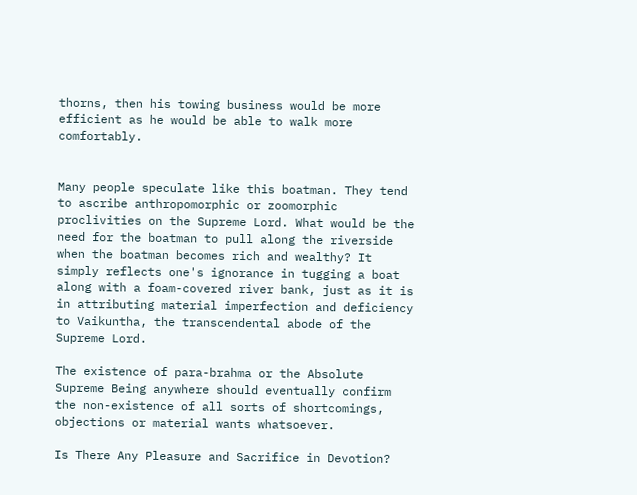thorns, then his towing business would be more efficient as he would be able to walk more comfortably.


Many people speculate like this boatman. They tend to ascribe anthropomorphic or zoomorphic proclivities on the Supreme Lord. What would be the need for the boatman to pull along the riverside when the boatman becomes rich and wealthy? It simply reflects one's ignorance in tugging a boat along with a foam-covered river bank, just as it is in attributing material imperfection and deficiency to Vaikuntha, the transcendental abode of the Supreme Lord.

The existence of para-brahma or the Absolute Supreme Being anywhere should eventually confirm the non-existence of all sorts of shortcomings, objections or material wants whatsoever.

Is There Any Pleasure and Sacrifice in Devotion?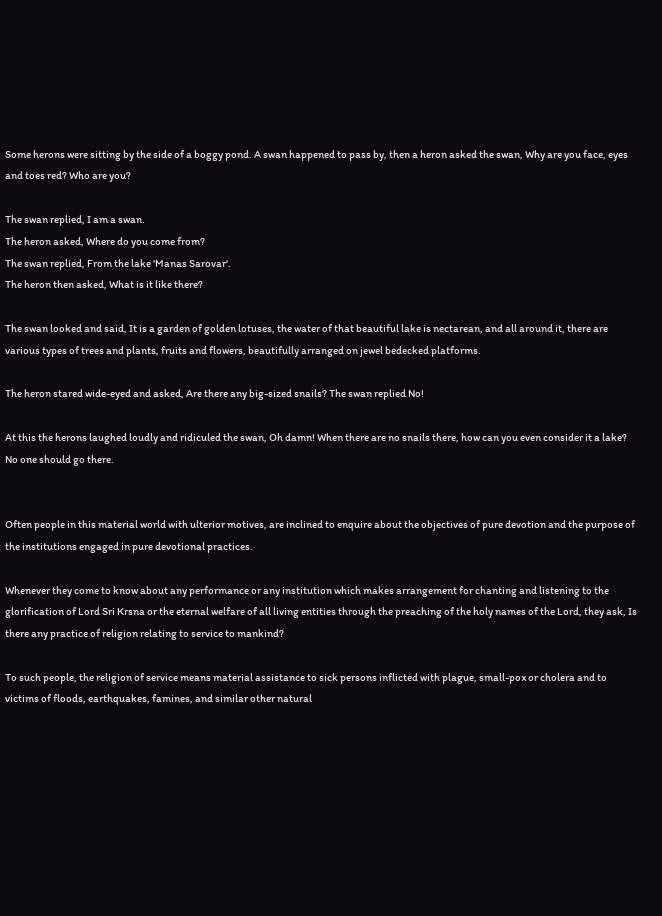Some herons were sitting by the side of a boggy pond. A swan happened to pass by, then a heron asked the swan, Why are you face, eyes and toes red? Who are you?

The swan replied, I am a swan.
The heron asked, Where do you come from?
The swan replied, From the lake 'Manas Sarovar'.
The heron then asked, What is it like there?

The swan looked and said, It is a garden of golden lotuses, the water of that beautiful lake is nectarean, and all around it, there are various types of trees and plants, fruits and flowers, beautifully arranged on jewel bedecked platforms.

The heron stared wide-eyed and asked, Are there any big-sized snails? The swan replied No!

At this the herons laughed loudly and ridiculed the swan, Oh damn! When there are no snails there, how can you even consider it a lake? No one should go there.


Often people in this material world with ulterior motives, are inclined to enquire about the objectives of pure devotion and the purpose of the institutions engaged in pure devotional practices.

Whenever they come to know about any performance or any institution which makes arrangement for chanting and listening to the glorification of Lord Sri Krsna or the eternal welfare of all living entities through the preaching of the holy names of the Lord, they ask, Is there any practice of religion relating to service to mankind?

To such people, the religion of service means material assistance to sick persons inflicted with plague, small-pox or cholera and to victims of floods, earthquakes, famines, and similar other natural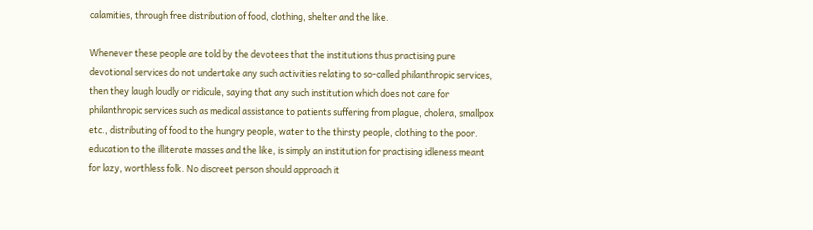calamities, through free distribution of food, clothing, shelter and the like.

Whenever these people are told by the devotees that the institutions thus practising pure devotional services do not undertake any such activities relating to so-called philanthropic services, then they laugh loudly or ridicule, saying that any such institution which does not care for philanthropic services such as medical assistance to patients suffering from plague, cholera, smallpox etc., distributing of food to the hungry people, water to the thirsty people, clothing to the poor. education to the illiterate masses and the like, is simply an institution for practising idleness meant for lazy, worthless folk. No discreet person should approach it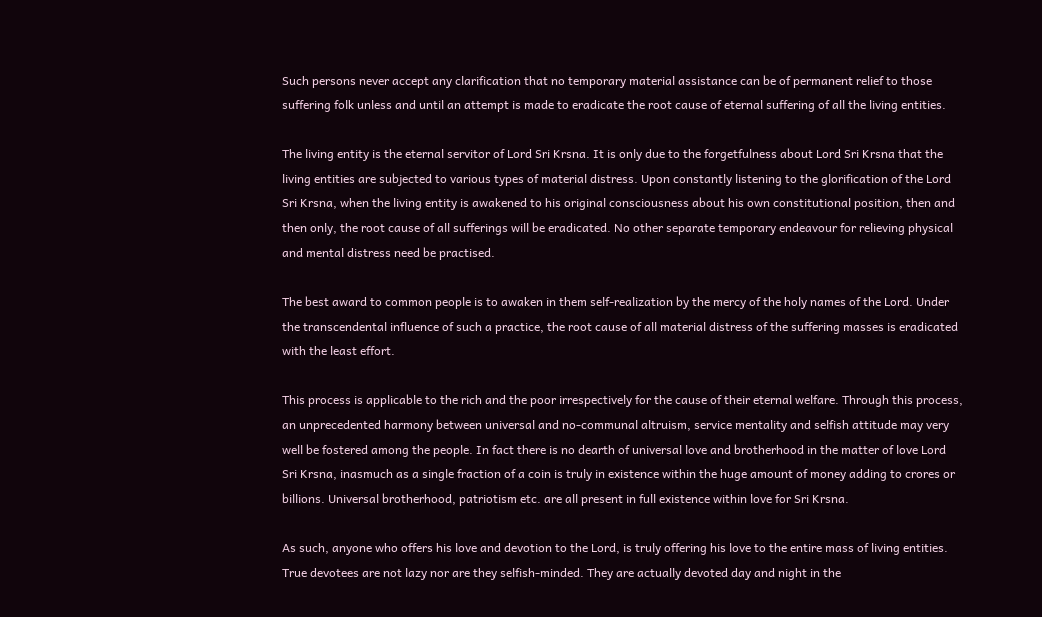Such persons never accept any clarification that no temporary material assistance can be of permanent relief to those suffering folk unless and until an attempt is made to eradicate the root cause of eternal suffering of all the living entities.

The living entity is the eternal servitor of Lord Sri Krsna. It is only due to the forgetfulness about Lord Sri Krsna that the living entities are subjected to various types of material distress. Upon constantly listening to the glorification of the Lord Sri Krsna, when the living entity is awakened to his original consciousness about his own constitutional position, then and then only, the root cause of all sufferings will be eradicated. No other separate temporary endeavour for relieving physical and mental distress need be practised.

The best award to common people is to awaken in them self-realization by the mercy of the holy names of the Lord. Under the transcendental influence of such a practice, the root cause of all material distress of the suffering masses is eradicated with the least effort.

This process is applicable to the rich and the poor irrespectively for the cause of their eternal welfare. Through this process, an unprecedented harmony between universal and no-communal altruism, service mentality and selfish attitude may very well be fostered among the people. In fact there is no dearth of universal love and brotherhood in the matter of love Lord Sri Krsna, inasmuch as a single fraction of a coin is truly in existence within the huge amount of money adding to crores or billions. Universal brotherhood, patriotism etc. are all present in full existence within love for Sri Krsna.

As such, anyone who offers his love and devotion to the Lord, is truly offering his love to the entire mass of living entities. True devotees are not lazy nor are they selfish-minded. They are actually devoted day and night in the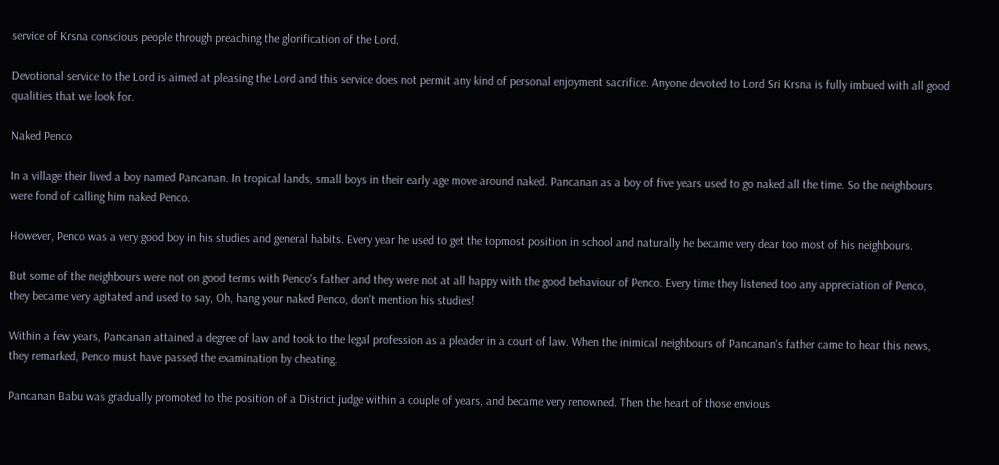service of Krsna conscious people through preaching the glorification of the Lord.

Devotional service to the Lord is aimed at pleasing the Lord and this service does not permit any kind of personal enjoyment sacrifice. Anyone devoted to Lord Sri Krsna is fully imbued with all good qualities that we look for.

Naked Penco

In a village their lived a boy named Pancanan. In tropical lands, small boys in their early age move around naked. Pancanan as a boy of five years used to go naked all the time. So the neighbours were fond of calling him naked Penco.

However, Penco was a very good boy in his studies and general habits. Every year he used to get the topmost position in school and naturally he became very dear too most of his neighbours.

But some of the neighbours were not on good terms with Penco's father and they were not at all happy with the good behaviour of Penco. Every time they listened too any appreciation of Penco, they became very agitated and used to say, Oh, hang your naked Penco, don't mention his studies!

Within a few years, Pancanan attained a degree of law and took to the legal profession as a pleader in a court of law. When the inimical neighbours of Pancanan's father came to hear this news, they remarked, Penco must have passed the examination by cheating.

Pancanan Babu was gradually promoted to the position of a District judge within a couple of years, and became very renowned. Then the heart of those envious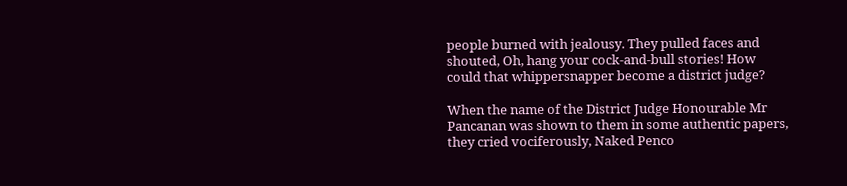people burned with jealousy. They pulled faces and shouted, Oh, hang your cock-and-bull stories! How could that whippersnapper become a district judge?

When the name of the District Judge Honourable Mr Pancanan was shown to them in some authentic papers, they cried vociferously, Naked Penco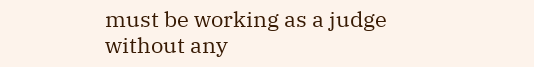must be working as a judge without any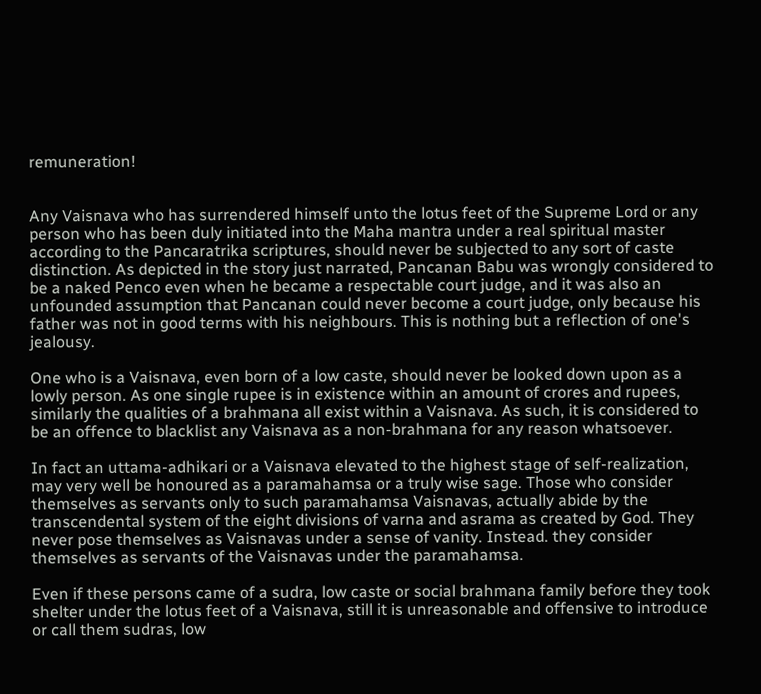remuneration!


Any Vaisnava who has surrendered himself unto the lotus feet of the Supreme Lord or any person who has been duly initiated into the Maha mantra under a real spiritual master according to the Pancaratrika scriptures, should never be subjected to any sort of caste distinction. As depicted in the story just narrated, Pancanan Babu was wrongly considered to be a naked Penco even when he became a respectable court judge, and it was also an unfounded assumption that Pancanan could never become a court judge, only because his father was not in good terms with his neighbours. This is nothing but a reflection of one's jealousy.

One who is a Vaisnava, even born of a low caste, should never be looked down upon as a lowly person. As one single rupee is in existence within an amount of crores and rupees, similarly the qualities of a brahmana all exist within a Vaisnava. As such, it is considered to be an offence to blacklist any Vaisnava as a non-brahmana for any reason whatsoever.

In fact an uttama-adhikari or a Vaisnava elevated to the highest stage of self-realization, may very well be honoured as a paramahamsa or a truly wise sage. Those who consider themselves as servants only to such paramahamsa Vaisnavas, actually abide by the transcendental system of the eight divisions of varna and asrama as created by God. They never pose themselves as Vaisnavas under a sense of vanity. Instead. they consider themselves as servants of the Vaisnavas under the paramahamsa.

Even if these persons came of a sudra, low caste or social brahmana family before they took shelter under the lotus feet of a Vaisnava, still it is unreasonable and offensive to introduce or call them sudras, low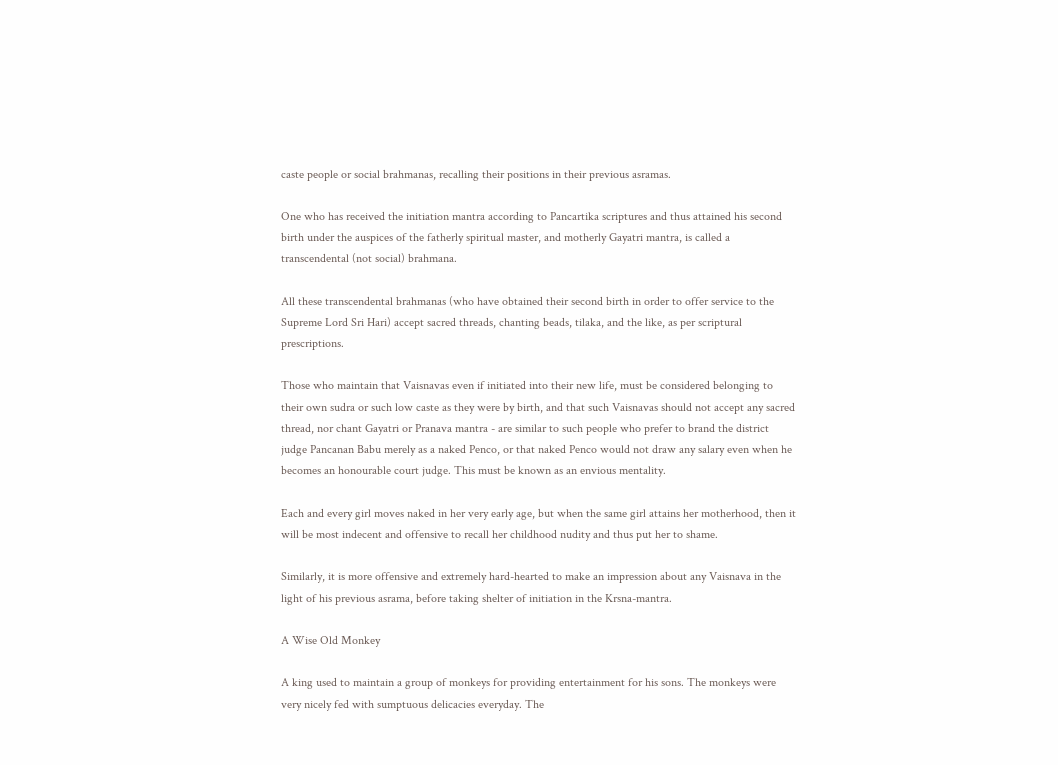caste people or social brahmanas, recalling their positions in their previous asramas.

One who has received the initiation mantra according to Pancartika scriptures and thus attained his second birth under the auspices of the fatherly spiritual master, and motherly Gayatri mantra, is called a transcendental (not social) brahmana.

All these transcendental brahmanas (who have obtained their second birth in order to offer service to the Supreme Lord Sri Hari) accept sacred threads, chanting beads, tilaka, and the like, as per scriptural prescriptions.

Those who maintain that Vaisnavas even if initiated into their new life, must be considered belonging to their own sudra or such low caste as they were by birth, and that such Vaisnavas should not accept any sacred thread, nor chant Gayatri or Pranava mantra - are similar to such people who prefer to brand the district judge Pancanan Babu merely as a naked Penco, or that naked Penco would not draw any salary even when he becomes an honourable court judge. This must be known as an envious mentality.

Each and every girl moves naked in her very early age, but when the same girl attains her motherhood, then it will be most indecent and offensive to recall her childhood nudity and thus put her to shame.

Similarly, it is more offensive and extremely hard-hearted to make an impression about any Vaisnava in the light of his previous asrama, before taking shelter of initiation in the Krsna-mantra.

A Wise Old Monkey

A king used to maintain a group of monkeys for providing entertainment for his sons. The monkeys were very nicely fed with sumptuous delicacies everyday. The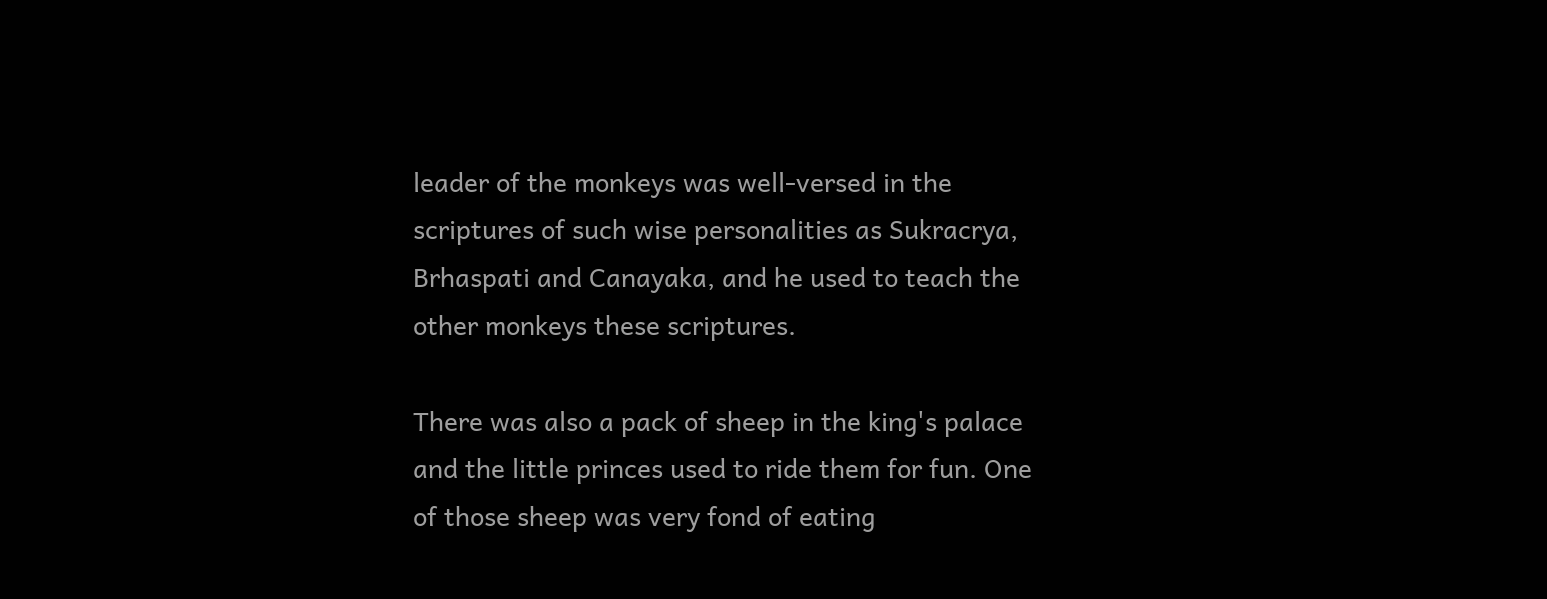leader of the monkeys was well-versed in the scriptures of such wise personalities as Sukracrya, Brhaspati and Canayaka, and he used to teach the other monkeys these scriptures.

There was also a pack of sheep in the king's palace and the little princes used to ride them for fun. One of those sheep was very fond of eating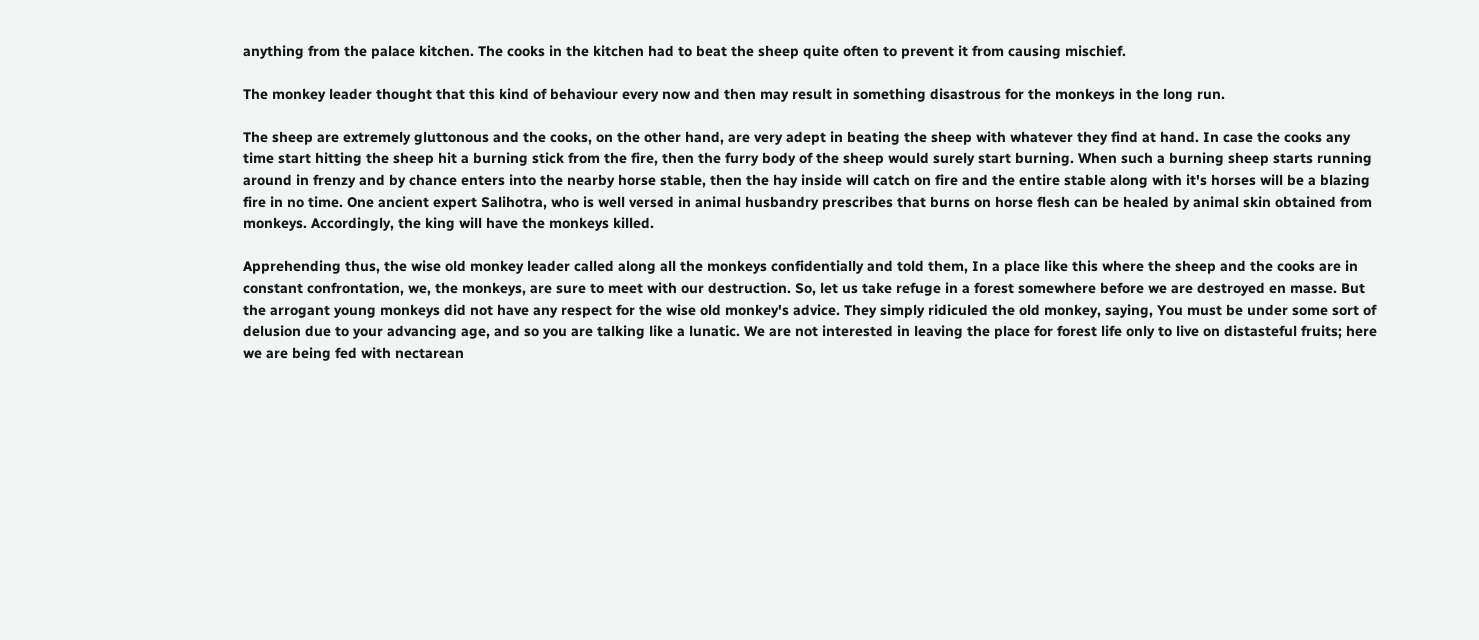anything from the palace kitchen. The cooks in the kitchen had to beat the sheep quite often to prevent it from causing mischief.

The monkey leader thought that this kind of behaviour every now and then may result in something disastrous for the monkeys in the long run.

The sheep are extremely gluttonous and the cooks, on the other hand, are very adept in beating the sheep with whatever they find at hand. In case the cooks any time start hitting the sheep hit a burning stick from the fire, then the furry body of the sheep would surely start burning. When such a burning sheep starts running around in frenzy and by chance enters into the nearby horse stable, then the hay inside will catch on fire and the entire stable along with it's horses will be a blazing fire in no time. One ancient expert Salihotra, who is well versed in animal husbandry prescribes that burns on horse flesh can be healed by animal skin obtained from monkeys. Accordingly, the king will have the monkeys killed.

Apprehending thus, the wise old monkey leader called along all the monkeys confidentially and told them, In a place like this where the sheep and the cooks are in constant confrontation, we, the monkeys, are sure to meet with our destruction. So, let us take refuge in a forest somewhere before we are destroyed en masse. But the arrogant young monkeys did not have any respect for the wise old monkey's advice. They simply ridiculed the old monkey, saying, You must be under some sort of delusion due to your advancing age, and so you are talking like a lunatic. We are not interested in leaving the place for forest life only to live on distasteful fruits; here we are being fed with nectarean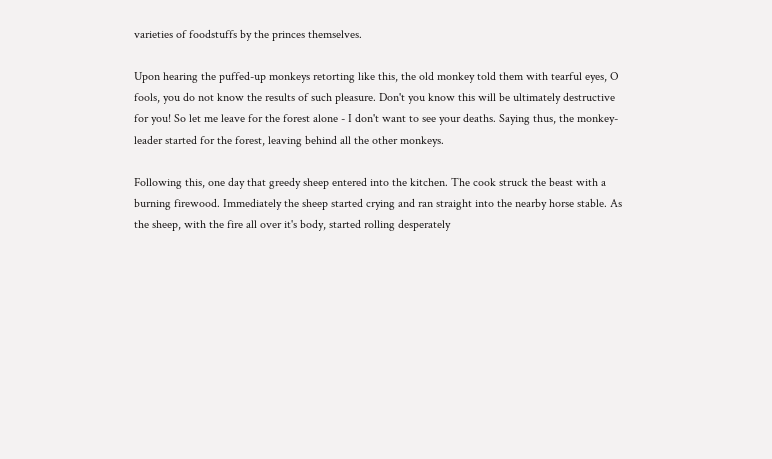varieties of foodstuffs by the princes themselves.

Upon hearing the puffed-up monkeys retorting like this, the old monkey told them with tearful eyes, O fools, you do not know the results of such pleasure. Don't you know this will be ultimately destructive for you! So let me leave for the forest alone - I don't want to see your deaths. Saying thus, the monkey-leader started for the forest, leaving behind all the other monkeys.

Following this, one day that greedy sheep entered into the kitchen. The cook struck the beast with a burning firewood. Immediately the sheep started crying and ran straight into the nearby horse stable. As the sheep, with the fire all over it's body, started rolling desperately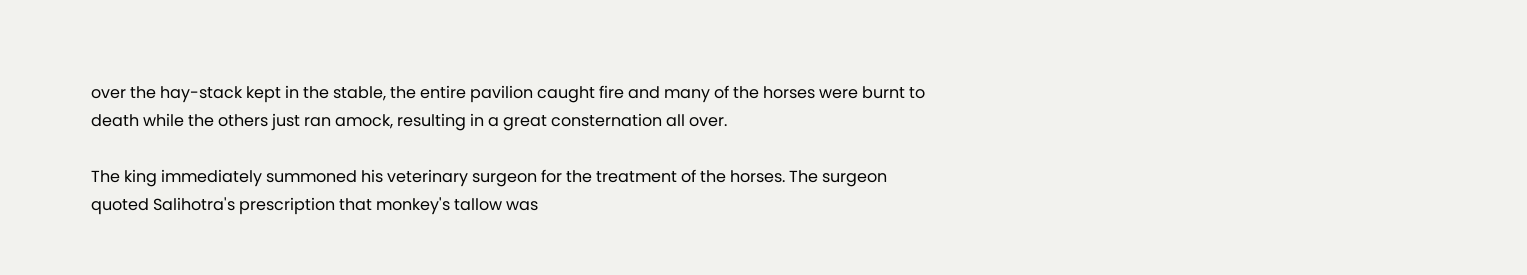over the hay-stack kept in the stable, the entire pavilion caught fire and many of the horses were burnt to death while the others just ran amock, resulting in a great consternation all over.

The king immediately summoned his veterinary surgeon for the treatment of the horses. The surgeon quoted Salihotra's prescription that monkey's tallow was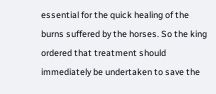essential for the quick healing of the burns suffered by the horses. So the king ordered that treatment should immediately be undertaken to save the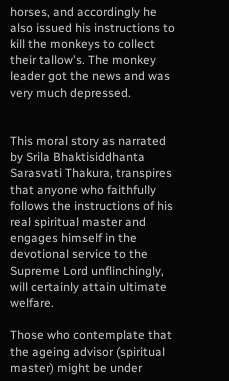horses, and accordingly he also issued his instructions to kill the monkeys to collect their tallow's. The monkey leader got the news and was very much depressed.


This moral story as narrated by Srila Bhaktisiddhanta Sarasvati Thakura, transpires that anyone who faithfully follows the instructions of his real spiritual master and engages himself in the devotional service to the Supreme Lord unflinchingly, will certainly attain ultimate welfare.

Those who contemplate that the ageing advisor (spiritual master) might be under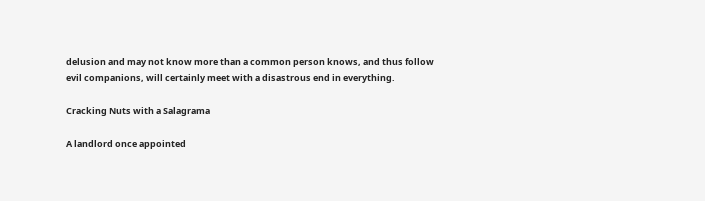delusion and may not know more than a common person knows, and thus follow evil companions, will certainly meet with a disastrous end in everything.

Cracking Nuts with a Salagrama

A landlord once appointed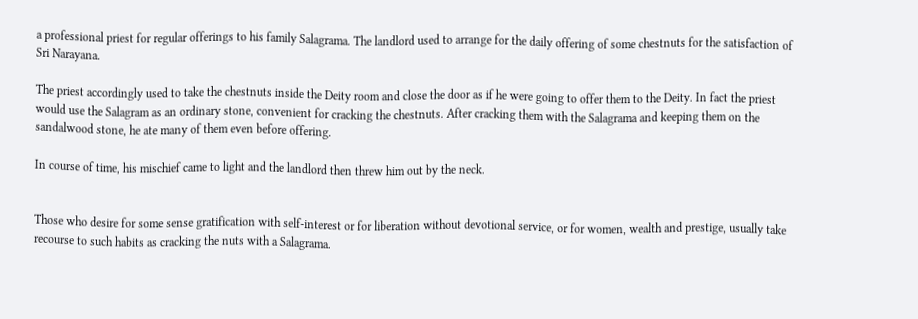a professional priest for regular offerings to his family Salagrama. The landlord used to arrange for the daily offering of some chestnuts for the satisfaction of Sri Narayana.

The priest accordingly used to take the chestnuts inside the Deity room and close the door as if he were going to offer them to the Deity. In fact the priest would use the Salagram as an ordinary stone, convenient for cracking the chestnuts. After cracking them with the Salagrama and keeping them on the sandalwood stone, he ate many of them even before offering.

In course of time, his mischief came to light and the landlord then threw him out by the neck.


Those who desire for some sense gratification with self-interest or for liberation without devotional service, or for women, wealth and prestige, usually take recourse to such habits as cracking the nuts with a Salagrama.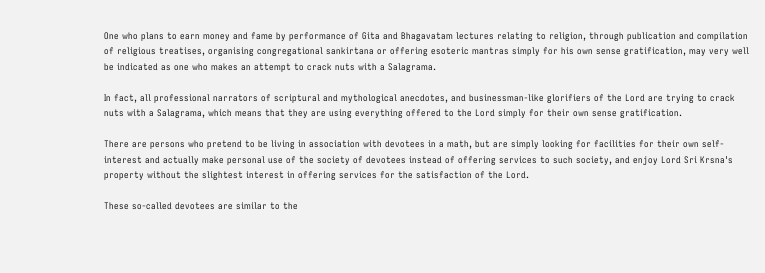One who plans to earn money and fame by performance of Gita and Bhagavatam lectures relating to religion, through publication and compilation of religious treatises, organising congregational sankirtana or offering esoteric mantras simply for his own sense gratification, may very well be indicated as one who makes an attempt to crack nuts with a Salagrama.

In fact, all professional narrators of scriptural and mythological anecdotes, and businessman-like glorifiers of the Lord are trying to crack nuts with a Salagrama, which means that they are using everything offered to the Lord simply for their own sense gratification.

There are persons who pretend to be living in association with devotees in a math, but are simply looking for facilities for their own self-interest and actually make personal use of the society of devotees instead of offering services to such society, and enjoy Lord Sri Krsna's property without the slightest interest in offering services for the satisfaction of the Lord.

These so-called devotees are similar to the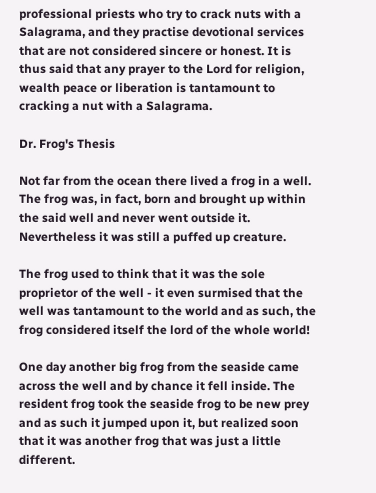professional priests who try to crack nuts with a Salagrama, and they practise devotional services that are not considered sincere or honest. It is thus said that any prayer to the Lord for religion, wealth peace or liberation is tantamount to cracking a nut with a Salagrama.

Dr. Frog's Thesis

Not far from the ocean there lived a frog in a well. The frog was, in fact, born and brought up within the said well and never went outside it. Nevertheless it was still a puffed up creature.

The frog used to think that it was the sole proprietor of the well - it even surmised that the well was tantamount to the world and as such, the frog considered itself the lord of the whole world!

One day another big frog from the seaside came across the well and by chance it fell inside. The resident frog took the seaside frog to be new prey and as such it jumped upon it, but realized soon that it was another frog that was just a little different.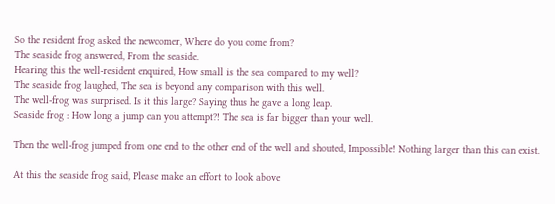So the resident frog asked the newcomer, Where do you come from?
The seaside frog answered, From the seaside.
Hearing this the well-resident enquired, How small is the sea compared to my well?
The seaside frog laughed, The sea is beyond any comparison with this well.
The well-frog was surprised. Is it this large? Saying thus he gave a long leap.
Seaside frog : How long a jump can you attempt?! The sea is far bigger than your well.

Then the well-frog jumped from one end to the other end of the well and shouted, Impossible! Nothing larger than this can exist.

At this the seaside frog said, Please make an effort to look above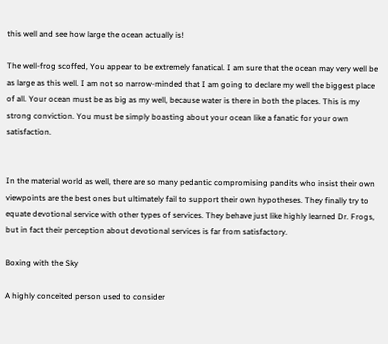this well and see how large the ocean actually is!

The well-frog scoffed, You appear to be extremely fanatical. I am sure that the ocean may very well be as large as this well. I am not so narrow-minded that I am going to declare my well the biggest place of all. Your ocean must be as big as my well, because water is there in both the places. This is my strong conviction. You must be simply boasting about your ocean like a fanatic for your own satisfaction.


In the material world as well, there are so many pedantic compromising pandits who insist their own viewpoints are the best ones but ultimately fail to support their own hypotheses. They finally try to equate devotional service with other types of services. They behave just like highly learned Dr. Frogs, but in fact their perception about devotional services is far from satisfactory.

Boxing with the Sky

A highly conceited person used to consider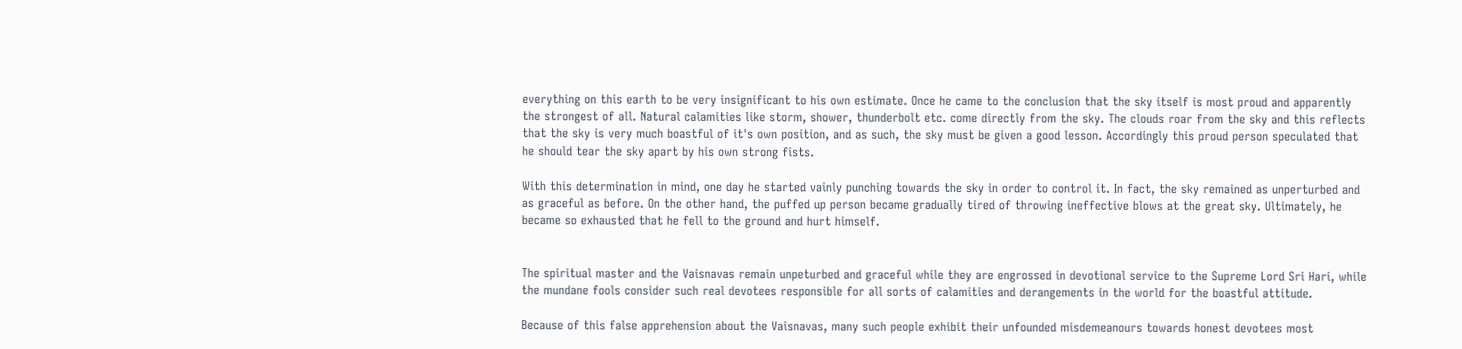everything on this earth to be very insignificant to his own estimate. Once he came to the conclusion that the sky itself is most proud and apparently the strongest of all. Natural calamities like storm, shower, thunderbolt etc. come directly from the sky. The clouds roar from the sky and this reflects that the sky is very much boastful of it's own position, and as such, the sky must be given a good lesson. Accordingly this proud person speculated that he should tear the sky apart by his own strong fists.

With this determination in mind, one day he started vainly punching towards the sky in order to control it. In fact, the sky remained as unperturbed and as graceful as before. On the other hand, the puffed up person became gradually tired of throwing ineffective blows at the great sky. Ultimately, he became so exhausted that he fell to the ground and hurt himself.


The spiritual master and the Vaisnavas remain unpeturbed and graceful while they are engrossed in devotional service to the Supreme Lord Sri Hari, while the mundane fools consider such real devotees responsible for all sorts of calamities and derangements in the world for the boastful attitude.

Because of this false apprehension about the Vaisnavas, many such people exhibit their unfounded misdemeanours towards honest devotees most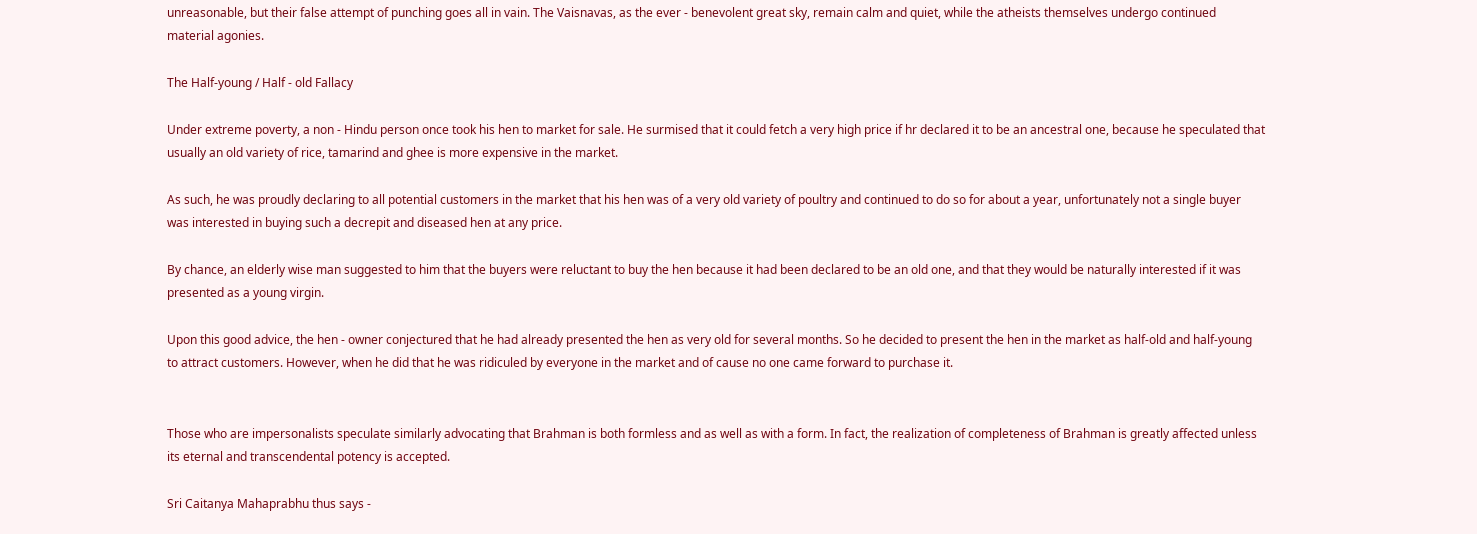unreasonable, but their false attempt of punching goes all in vain. The Vaisnavas, as the ever - benevolent great sky, remain calm and quiet, while the atheists themselves undergo continued material agonies.

The Half-young / Half - old Fallacy

Under extreme poverty, a non - Hindu person once took his hen to market for sale. He surmised that it could fetch a very high price if hr declared it to be an ancestral one, because he speculated that usually an old variety of rice, tamarind and ghee is more expensive in the market.

As such, he was proudly declaring to all potential customers in the market that his hen was of a very old variety of poultry and continued to do so for about a year, unfortunately not a single buyer was interested in buying such a decrepit and diseased hen at any price.

By chance, an elderly wise man suggested to him that the buyers were reluctant to buy the hen because it had been declared to be an old one, and that they would be naturally interested if it was presented as a young virgin.

Upon this good advice, the hen - owner conjectured that he had already presented the hen as very old for several months. So he decided to present the hen in the market as half-old and half-young to attract customers. However, when he did that he was ridiculed by everyone in the market and of cause no one came forward to purchase it.


Those who are impersonalists speculate similarly advocating that Brahman is both formless and as well as with a form. In fact, the realization of completeness of Brahman is greatly affected unless its eternal and transcendental potency is accepted.

Sri Caitanya Mahaprabhu thus says -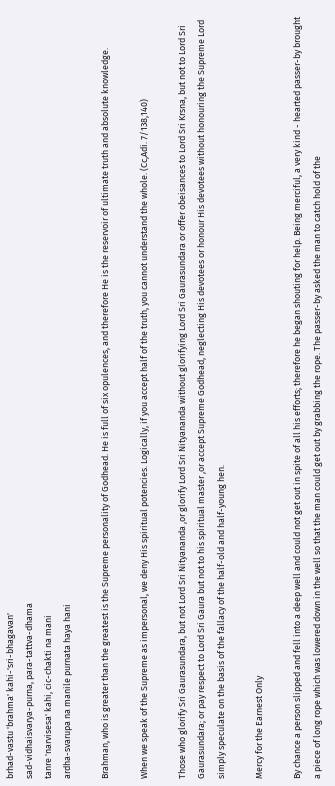brhad-vastu 'brahma' kahi-'sri-bhagavan'
sad-vidhaisvarya-purna, para-tattva-dhama
tanre 'narvisesa' kahi, cic-chakti na mani
ardha-svarupa na manile purnata haya hani

Brahman, who is greater than the greatest is the Supreme personality of Godhead. He is full of six opulences, and therefore He is the reservoir of ultimate truth and absolute knowledge.

When we speak of the Supreme as impersonal, we deny His spiritual potencies. Logically, if you accept half of the truth, you cannot understand the whole. (Cc,Adi. 7/138,140)

Those who glorify Sri Gaurasundara, but not Lord Sri Nityananda ,or glorify Lord Sri Nityananda without glorifying Lord Sri Gaurasundara or offer obeisances to Lord Sri Krsna, but not to Lord Sri Gaurasundara; or pay respect to Lord Sri Gaura but not to his spiritual master ,or accept Supreme Godhead, neglecting His devotees or honour His devotees without honouring the Supreme Lord simply speculate on the basis of the fallacy of the half-old and half-young hen.

Mercy for the Earnest Only

By chance a person slipped and fell into a deep well and could not get out in spite of all his efforts; therefore he began shouting for help. Being merciful, a very kind - hearted passer-by brought a piece of long rope which was lowered down in the well so that the man could get out by grabbing the rope. The passer-by asked the man to catch hold of the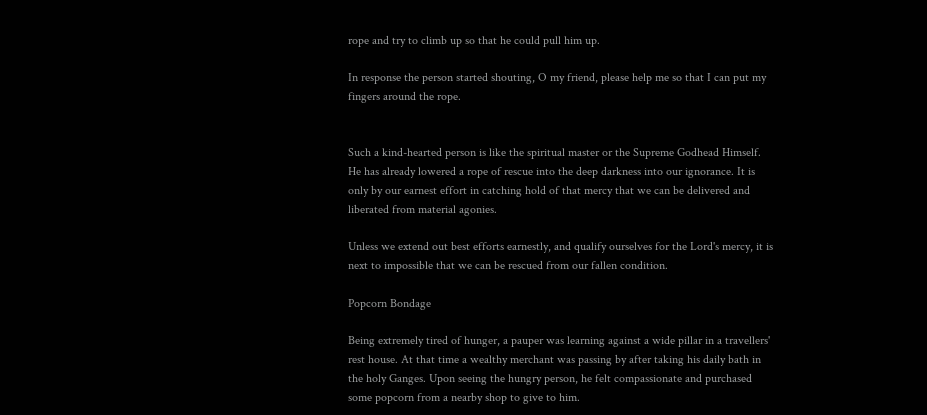rope and try to climb up so that he could pull him up.

In response the person started shouting, O my friend, please help me so that I can put my fingers around the rope.


Such a kind-hearted person is like the spiritual master or the Supreme Godhead Himself. He has already lowered a rope of rescue into the deep darkness into our ignorance. It is only by our earnest effort in catching hold of that mercy that we can be delivered and liberated from material agonies.

Unless we extend out best efforts earnestly, and qualify ourselves for the Lord's mercy, it is next to impossible that we can be rescued from our fallen condition.

Popcorn Bondage

Being extremely tired of hunger, a pauper was learning against a wide pillar in a travellers' rest house. At that time a wealthy merchant was passing by after taking his daily bath in the holy Ganges. Upon seeing the hungry person, he felt compassionate and purchased some popcorn from a nearby shop to give to him.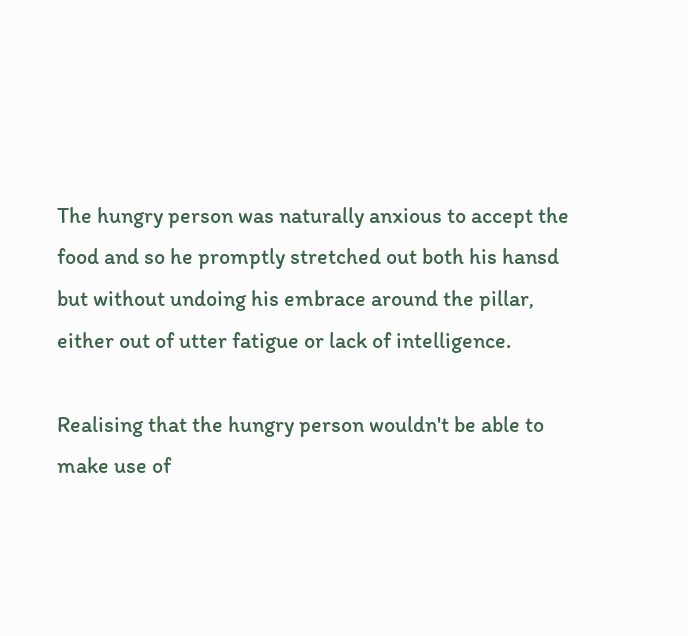The hungry person was naturally anxious to accept the food and so he promptly stretched out both his hansd but without undoing his embrace around the pillar, either out of utter fatigue or lack of intelligence.

Realising that the hungry person wouldn't be able to make use of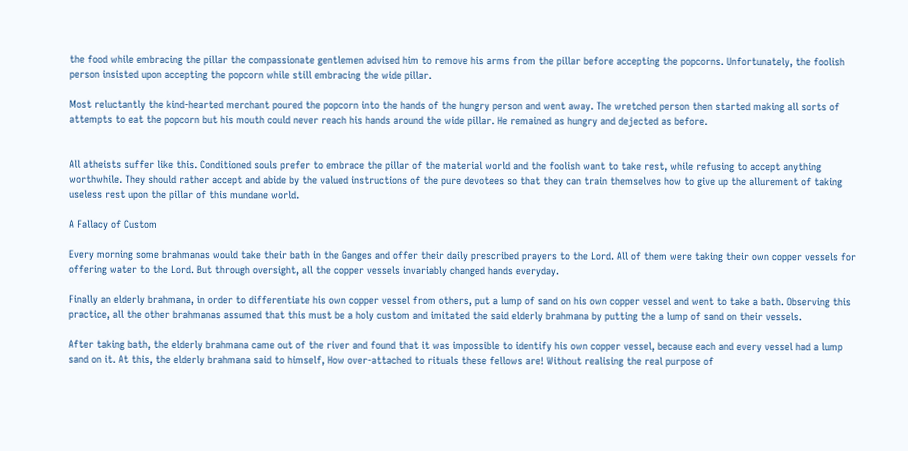the food while embracing the pillar the compassionate gentlemen advised him to remove his arms from the pillar before accepting the popcorns. Unfortunately, the foolish person insisted upon accepting the popcorn while still embracing the wide pillar.

Most reluctantly the kind-hearted merchant poured the popcorn into the hands of the hungry person and went away. The wretched person then started making all sorts of attempts to eat the popcorn but his mouth could never reach his hands around the wide pillar. He remained as hungry and dejected as before.


All atheists suffer like this. Conditioned souls prefer to embrace the pillar of the material world and the foolish want to take rest, while refusing to accept anything worthwhile. They should rather accept and abide by the valued instructions of the pure devotees so that they can train themselves how to give up the allurement of taking useless rest upon the pillar of this mundane world.

A Fallacy of Custom

Every morning some brahmanas would take their bath in the Ganges and offer their daily prescribed prayers to the Lord. All of them were taking their own copper vessels for offering water to the Lord. But through oversight, all the copper vessels invariably changed hands everyday.

Finally an elderly brahmana, in order to differentiate his own copper vessel from others, put a lump of sand on his own copper vessel and went to take a bath. Observing this practice, all the other brahmanas assumed that this must be a holy custom and imitated the said elderly brahmana by putting the a lump of sand on their vessels.

After taking bath, the elderly brahmana came out of the river and found that it was impossible to identify his own copper vessel, because each and every vessel had a lump sand on it. At this, the elderly brahmana said to himself, How over-attached to rituals these fellows are! Without realising the real purpose of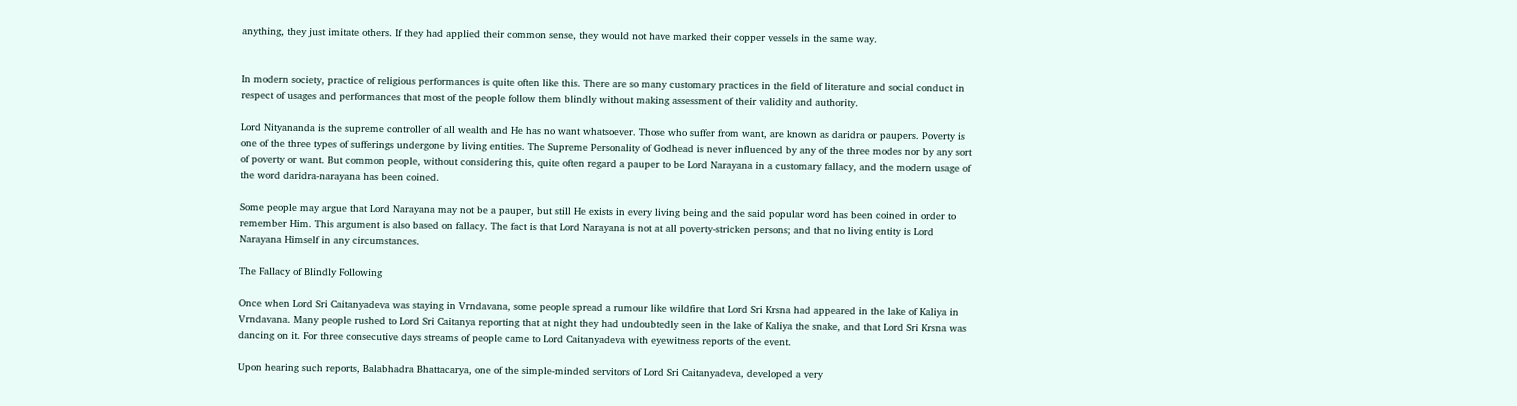anything, they just imitate others. If they had applied their common sense, they would not have marked their copper vessels in the same way.


In modern society, practice of religious performances is quite often like this. There are so many customary practices in the field of literature and social conduct in respect of usages and performances that most of the people follow them blindly without making assessment of their validity and authority.

Lord Nityananda is the supreme controller of all wealth and He has no want whatsoever. Those who suffer from want, are known as daridra or paupers. Poverty is one of the three types of sufferings undergone by living entities. The Supreme Personality of Godhead is never influenced by any of the three modes nor by any sort of poverty or want. But common people, without considering this, quite often regard a pauper to be Lord Narayana in a customary fallacy, and the modern usage of the word daridra-narayana has been coined.

Some people may argue that Lord Narayana may not be a pauper, but still He exists in every living being and the said popular word has been coined in order to remember Him. This argument is also based on fallacy. The fact is that Lord Narayana is not at all poverty-stricken persons; and that no living entity is Lord Narayana Himself in any circumstances.

The Fallacy of Blindly Following

Once when Lord Sri Caitanyadeva was staying in Vrndavana, some people spread a rumour like wildfire that Lord Sri Krsna had appeared in the lake of Kaliya in Vrndavana. Many people rushed to Lord Sri Caitanya reporting that at night they had undoubtedly seen in the lake of Kaliya the snake, and that Lord Sri Krsna was dancing on it. For three consecutive days streams of people came to Lord Caitanyadeva with eyewitness reports of the event.

Upon hearing such reports, Balabhadra Bhattacarya, one of the simple-minded servitors of Lord Sri Caitanyadeva, developed a very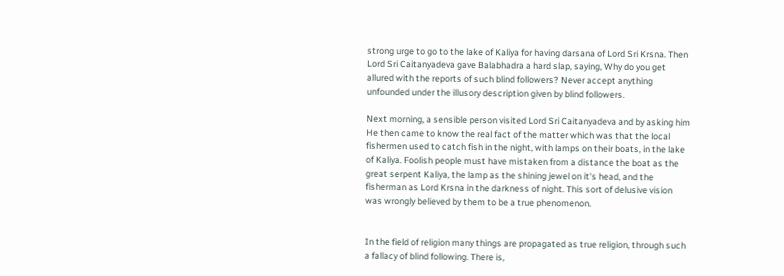strong urge to go to the lake of Kaliya for having darsana of Lord Sri Krsna. Then Lord Sri Caitanyadeva gave Balabhadra a hard slap, saying, Why do you get allured with the reports of such blind followers? Never accept anything unfounded under the illusory description given by blind followers.

Next morning, a sensible person visited Lord Sri Caitanyadeva and by asking him He then came to know the real fact of the matter which was that the local fishermen used to catch fish in the night, with lamps on their boats, in the lake of Kaliya. Foolish people must have mistaken from a distance the boat as the great serpent Kaliya, the lamp as the shining jewel on it's head, and the fisherman as Lord Krsna in the darkness of night. This sort of delusive vision was wrongly believed by them to be a true phenomenon.


In the field of religion many things are propagated as true religion, through such a fallacy of blind following. There is,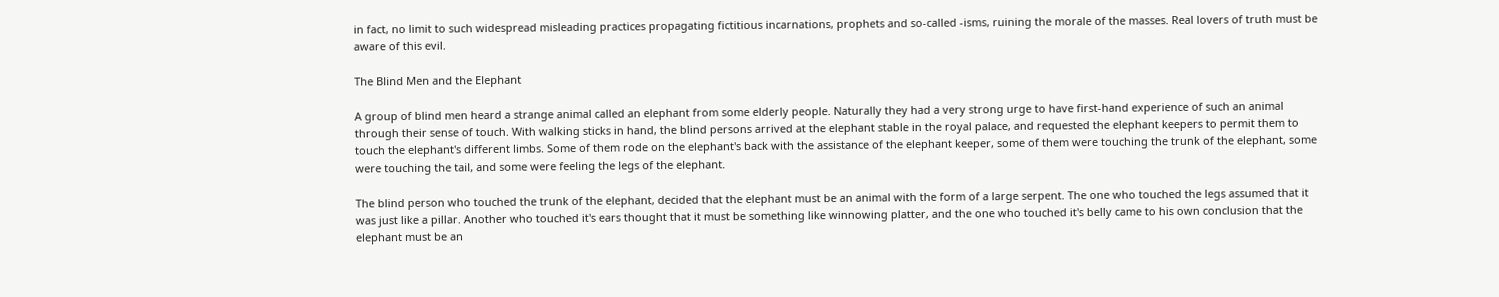in fact, no limit to such widespread misleading practices propagating fictitious incarnations, prophets and so-called -isms, ruining the morale of the masses. Real lovers of truth must be aware of this evil.

The Blind Men and the Elephant

A group of blind men heard a strange animal called an elephant from some elderly people. Naturally they had a very strong urge to have first-hand experience of such an animal through their sense of touch. With walking sticks in hand, the blind persons arrived at the elephant stable in the royal palace, and requested the elephant keepers to permit them to touch the elephant's different limbs. Some of them rode on the elephant's back with the assistance of the elephant keeper, some of them were touching the trunk of the elephant, some were touching the tail, and some were feeling the legs of the elephant.

The blind person who touched the trunk of the elephant, decided that the elephant must be an animal with the form of a large serpent. The one who touched the legs assumed that it was just like a pillar. Another who touched it's ears thought that it must be something like winnowing platter, and the one who touched it's belly came to his own conclusion that the elephant must be an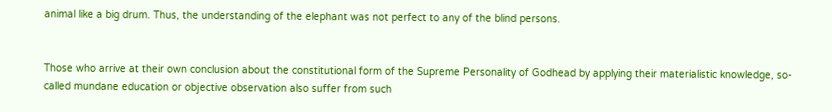animal like a big drum. Thus, the understanding of the elephant was not perfect to any of the blind persons.


Those who arrive at their own conclusion about the constitutional form of the Supreme Personality of Godhead by applying their materialistic knowledge, so-called mundane education or objective observation also suffer from such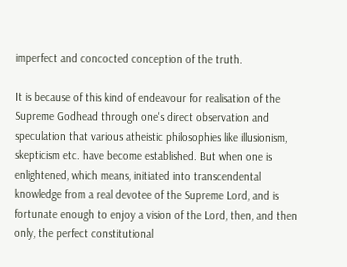imperfect and concocted conception of the truth.

It is because of this kind of endeavour for realisation of the Supreme Godhead through one's direct observation and speculation that various atheistic philosophies like illusionism, skepticism etc. have become established. But when one is enlightened, which means, initiated into transcendental knowledge from a real devotee of the Supreme Lord, and is fortunate enough to enjoy a vision of the Lord, then, and then only, the perfect constitutional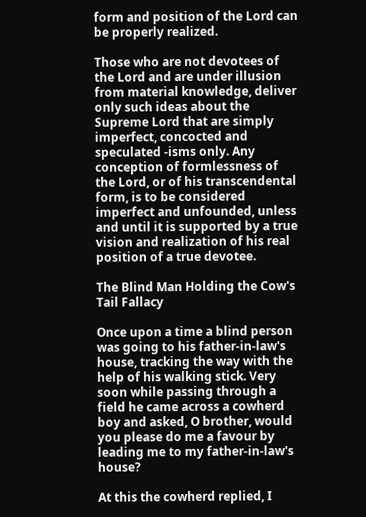form and position of the Lord can be properly realized.

Those who are not devotees of the Lord and are under illusion from material knowledge, deliver only such ideas about the Supreme Lord that are simply imperfect, concocted and speculated -isms only. Any conception of formlessness of the Lord, or of his transcendental form, is to be considered imperfect and unfounded, unless and until it is supported by a true vision and realization of his real position of a true devotee.

The Blind Man Holding the Cow's Tail Fallacy

Once upon a time a blind person was going to his father-in-law's house, tracking the way with the help of his walking stick. Very soon while passing through a field he came across a cowherd boy and asked, O brother, would you please do me a favour by leading me to my father-in-law's house?

At this the cowherd replied, I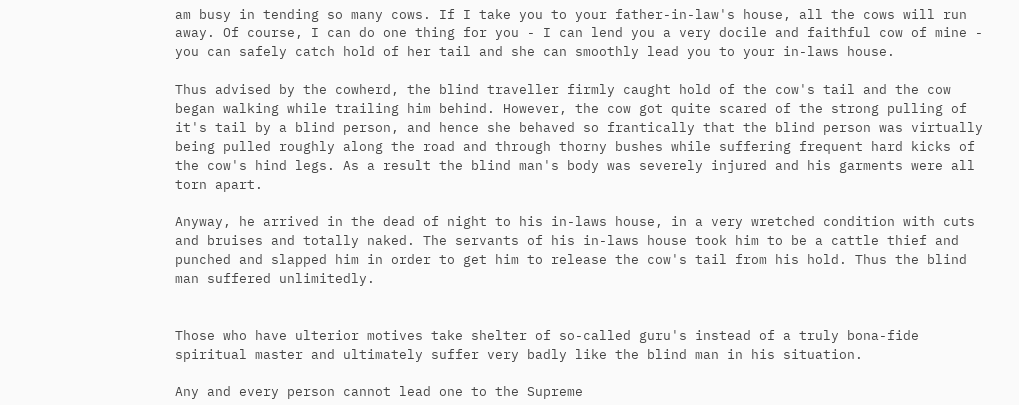am busy in tending so many cows. If I take you to your father-in-law's house, all the cows will run away. Of course, I can do one thing for you - I can lend you a very docile and faithful cow of mine - you can safely catch hold of her tail and she can smoothly lead you to your in-laws house.

Thus advised by the cowherd, the blind traveller firmly caught hold of the cow's tail and the cow began walking while trailing him behind. However, the cow got quite scared of the strong pulling of it's tail by a blind person, and hence she behaved so frantically that the blind person was virtually being pulled roughly along the road and through thorny bushes while suffering frequent hard kicks of the cow's hind legs. As a result the blind man's body was severely injured and his garments were all torn apart.

Anyway, he arrived in the dead of night to his in-laws house, in a very wretched condition with cuts and bruises and totally naked. The servants of his in-laws house took him to be a cattle thief and punched and slapped him in order to get him to release the cow's tail from his hold. Thus the blind man suffered unlimitedly.


Those who have ulterior motives take shelter of so-called guru's instead of a truly bona-fide spiritual master and ultimately suffer very badly like the blind man in his situation.

Any and every person cannot lead one to the Supreme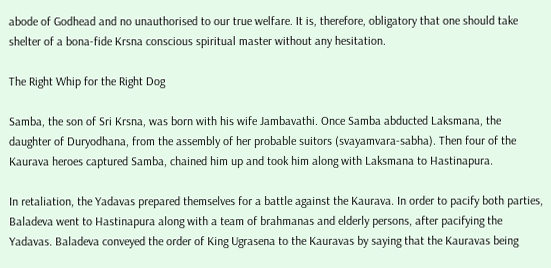abode of Godhead and no unauthorised to our true welfare. It is, therefore, obligatory that one should take shelter of a bona-fide Krsna conscious spiritual master without any hesitation.

The Right Whip for the Right Dog

Samba, the son of Sri Krsna, was born with his wife Jambavathi. Once Samba abducted Laksmana, the daughter of Duryodhana, from the assembly of her probable suitors (svayamvara-sabha). Then four of the Kaurava heroes captured Samba, chained him up and took him along with Laksmana to Hastinapura.

In retaliation, the Yadavas prepared themselves for a battle against the Kaurava. In order to pacify both parties, Baladeva went to Hastinapura along with a team of brahmanas and elderly persons, after pacifying the Yadavas. Baladeva conveyed the order of King Ugrasena to the Kauravas by saying that the Kauravas being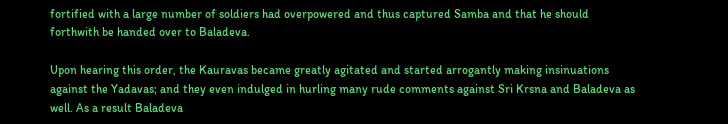fortified with a large number of soldiers had overpowered and thus captured Samba and that he should forthwith be handed over to Baladeva.

Upon hearing this order, the Kauravas became greatly agitated and started arrogantly making insinuations against the Yadavas; and they even indulged in hurling many rude comments against Sri Krsna and Baladeva as well. As a result Baladeva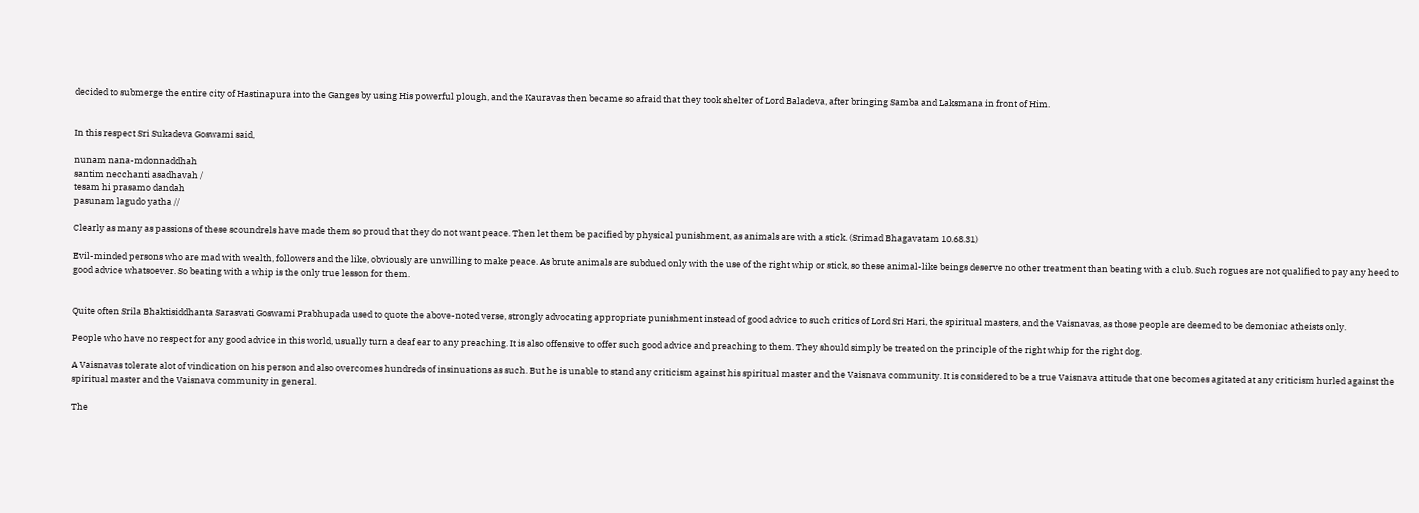decided to submerge the entire city of Hastinapura into the Ganges by using His powerful plough, and the Kauravas then became so afraid that they took shelter of Lord Baladeva, after bringing Samba and Laksmana in front of Him.


In this respect Sri Sukadeva Goswami said,

nunam nana-mdonnaddhah
santim necchanti asadhavah /
tesam hi prasamo dandah
pasunam lagudo yatha //

Clearly as many as passions of these scoundrels have made them so proud that they do not want peace. Then let them be pacified by physical punishment, as animals are with a stick. (Srimad Bhagavatam 10.68.31)

Evil-minded persons who are mad with wealth, followers and the like, obviously are unwilling to make peace. As brute animals are subdued only with the use of the right whip or stick, so these animal-like beings deserve no other treatment than beating with a club. Such rogues are not qualified to pay any heed to good advice whatsoever. So beating with a whip is the only true lesson for them.


Quite often Srila Bhaktisiddhanta Sarasvati Goswami Prabhupada used to quote the above-noted verse, strongly advocating appropriate punishment instead of good advice to such critics of Lord Sri Hari, the spiritual masters, and the Vaisnavas, as those people are deemed to be demoniac atheists only.

People who have no respect for any good advice in this world, usually turn a deaf ear to any preaching. It is also offensive to offer such good advice and preaching to them. They should simply be treated on the principle of the right whip for the right dog.

A Vaisnavas tolerate alot of vindication on his person and also overcomes hundreds of insinuations as such. But he is unable to stand any criticism against his spiritual master and the Vaisnava community. It is considered to be a true Vaisnava attitude that one becomes agitated at any criticism hurled against the spiritual master and the Vaisnava community in general.

The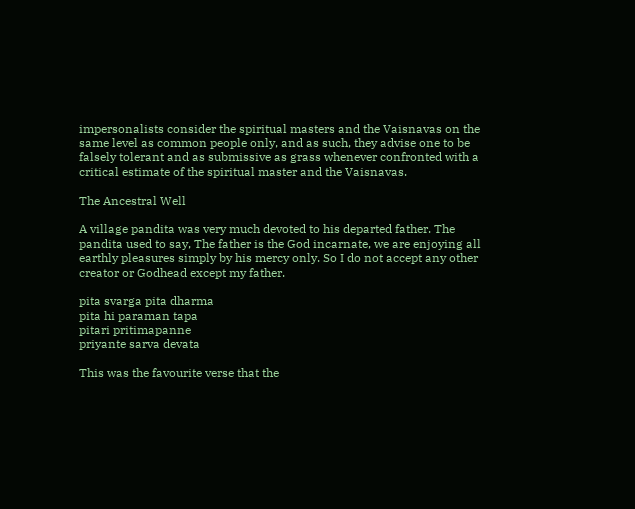impersonalists consider the spiritual masters and the Vaisnavas on the same level as common people only, and as such, they advise one to be falsely tolerant and as submissive as grass whenever confronted with a critical estimate of the spiritual master and the Vaisnavas.

The Ancestral Well

A village pandita was very much devoted to his departed father. The pandita used to say, The father is the God incarnate, we are enjoying all earthly pleasures simply by his mercy only. So I do not accept any other creator or Godhead except my father.

pita svarga pita dharma
pita hi paraman tapa
pitari pritimapanne
priyante sarva devata

This was the favourite verse that the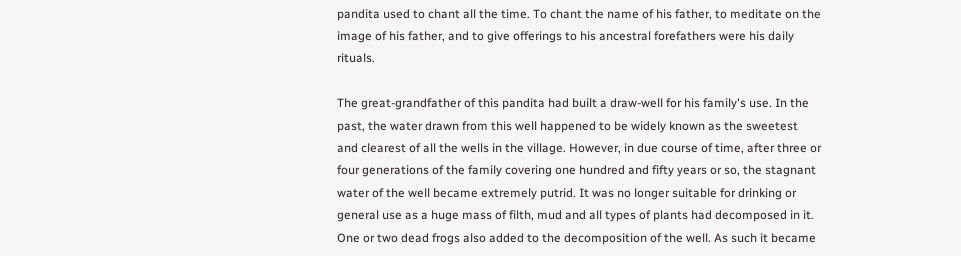pandita used to chant all the time. To chant the name of his father, to meditate on the image of his father, and to give offerings to his ancestral forefathers were his daily rituals.

The great-grandfather of this pandita had built a draw-well for his family's use. In the past, the water drawn from this well happened to be widely known as the sweetest and clearest of all the wells in the village. However, in due course of time, after three or four generations of the family covering one hundred and fifty years or so, the stagnant water of the well became extremely putrid. It was no longer suitable for drinking or general use as a huge mass of filth, mud and all types of plants had decomposed in it. One or two dead frogs also added to the decomposition of the well. As such it became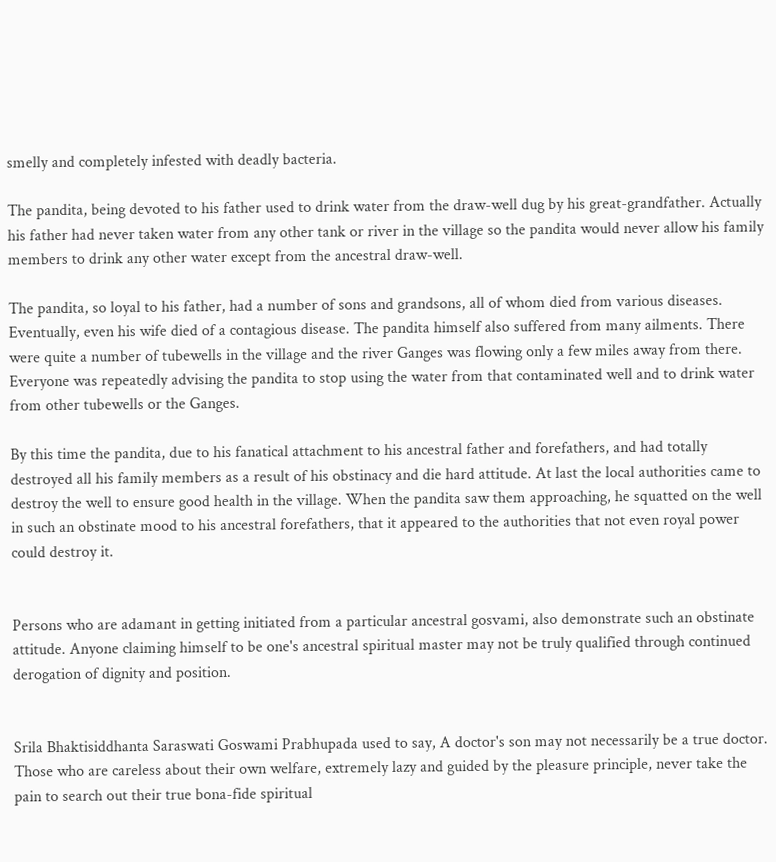smelly and completely infested with deadly bacteria.

The pandita, being devoted to his father used to drink water from the draw-well dug by his great-grandfather. Actually his father had never taken water from any other tank or river in the village so the pandita would never allow his family members to drink any other water except from the ancestral draw-well.

The pandita, so loyal to his father, had a number of sons and grandsons, all of whom died from various diseases. Eventually, even his wife died of a contagious disease. The pandita himself also suffered from many ailments. There were quite a number of tubewells in the village and the river Ganges was flowing only a few miles away from there. Everyone was repeatedly advising the pandita to stop using the water from that contaminated well and to drink water from other tubewells or the Ganges.

By this time the pandita, due to his fanatical attachment to his ancestral father and forefathers, and had totally destroyed all his family members as a result of his obstinacy and die hard attitude. At last the local authorities came to destroy the well to ensure good health in the village. When the pandita saw them approaching, he squatted on the well in such an obstinate mood to his ancestral forefathers, that it appeared to the authorities that not even royal power could destroy it.


Persons who are adamant in getting initiated from a particular ancestral gosvami, also demonstrate such an obstinate attitude. Anyone claiming himself to be one's ancestral spiritual master may not be truly qualified through continued derogation of dignity and position.


Srila Bhaktisiddhanta Saraswati Goswami Prabhupada used to say, A doctor's son may not necessarily be a true doctor. Those who are careless about their own welfare, extremely lazy and guided by the pleasure principle, never take the pain to search out their true bona-fide spiritual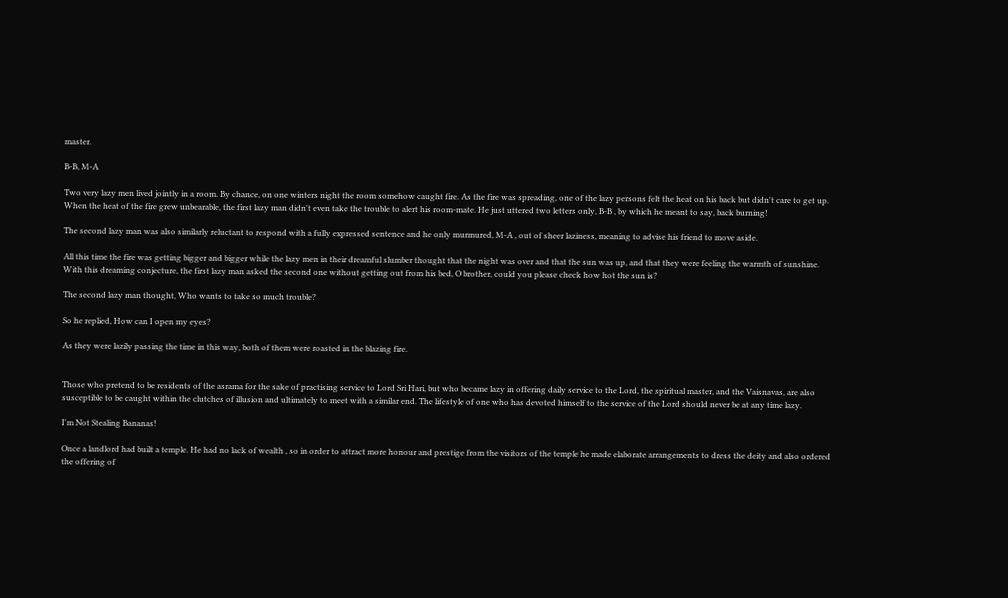master.

B-B, M-A

Two very lazy men lived jointly in a room. By chance, on one winters night the room somehow caught fire. As the fire was spreading, one of the lazy persons felt the heat on his back but didn't care to get up. When the heat of the fire grew unbearable, the first lazy man didn't even take the trouble to alert his room-mate. He just uttered two letters only, B-B , by which he meant to say, back burning!

The second lazy man was also similarly reluctant to respond with a fully expressed sentence and he only murmured, M-A , out of sheer laziness, meaning to advise his friend to move aside.

All this time the fire was getting bigger and bigger while the lazy men in their dreamful slumber thought that the night was over and that the sun was up, and that they were feeling the warmth of sunshine. With this dreaming conjecture, the first lazy man asked the second one without getting out from his bed, O brother, could you please check how hot the sun is?

The second lazy man thought, Who wants to take so much trouble?

So he replied, How can I open my eyes?

As they were lazily passing the time in this way, both of them were roasted in the blazing fire.


Those who pretend to be residents of the asrama for the sake of practising service to Lord Sri Hari, but who became lazy in offering daily service to the Lord, the spiritual master, and the Vaisnavas, are also susceptible to be caught within the clutches of illusion and ultimately to meet with a similar end. The lifestyle of one who has devoted himself to the service of the Lord should never be at any time lazy.

I'm Not Stealing Bananas!

Once a landlord had built a temple. He had no lack of wealth , so in order to attract more honour and prestige from the visitors of the temple he made elaborate arrangements to dress the deity and also ordered the offering of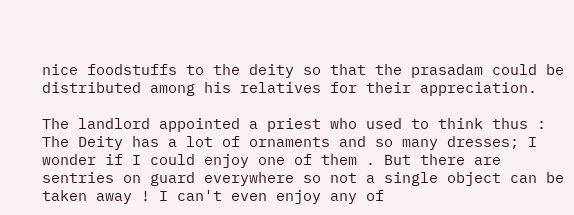nice foodstuffs to the deity so that the prasadam could be distributed among his relatives for their appreciation.

The landlord appointed a priest who used to think thus : The Deity has a lot of ornaments and so many dresses; I wonder if I could enjoy one of them . But there are sentries on guard everywhere so not a single object can be taken away ! I can't even enjoy any of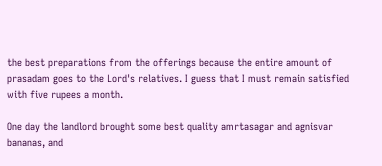the best preparations from the offerings because the entire amount of prasadam goes to the Lord's relatives. I guess that I must remain satisfied with five rupees a month.

One day the landlord brought some best quality amrtasagar and agnisvar bananas, and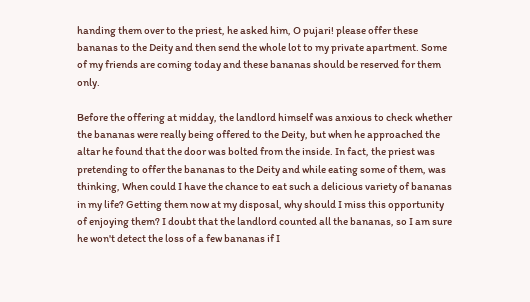handing them over to the priest, he asked him, O pujari! please offer these bananas to the Deity and then send the whole lot to my private apartment. Some of my friends are coming today and these bananas should be reserved for them only.

Before the offering at midday, the landlord himself was anxious to check whether the bananas were really being offered to the Deity, but when he approached the altar he found that the door was bolted from the inside. In fact, the priest was pretending to offer the bananas to the Deity and while eating some of them, was thinking, When could I have the chance to eat such a delicious variety of bananas in my life? Getting them now at my disposal, why should I miss this opportunity of enjoying them? I doubt that the landlord counted all the bananas, so I am sure he won't detect the loss of a few bananas if I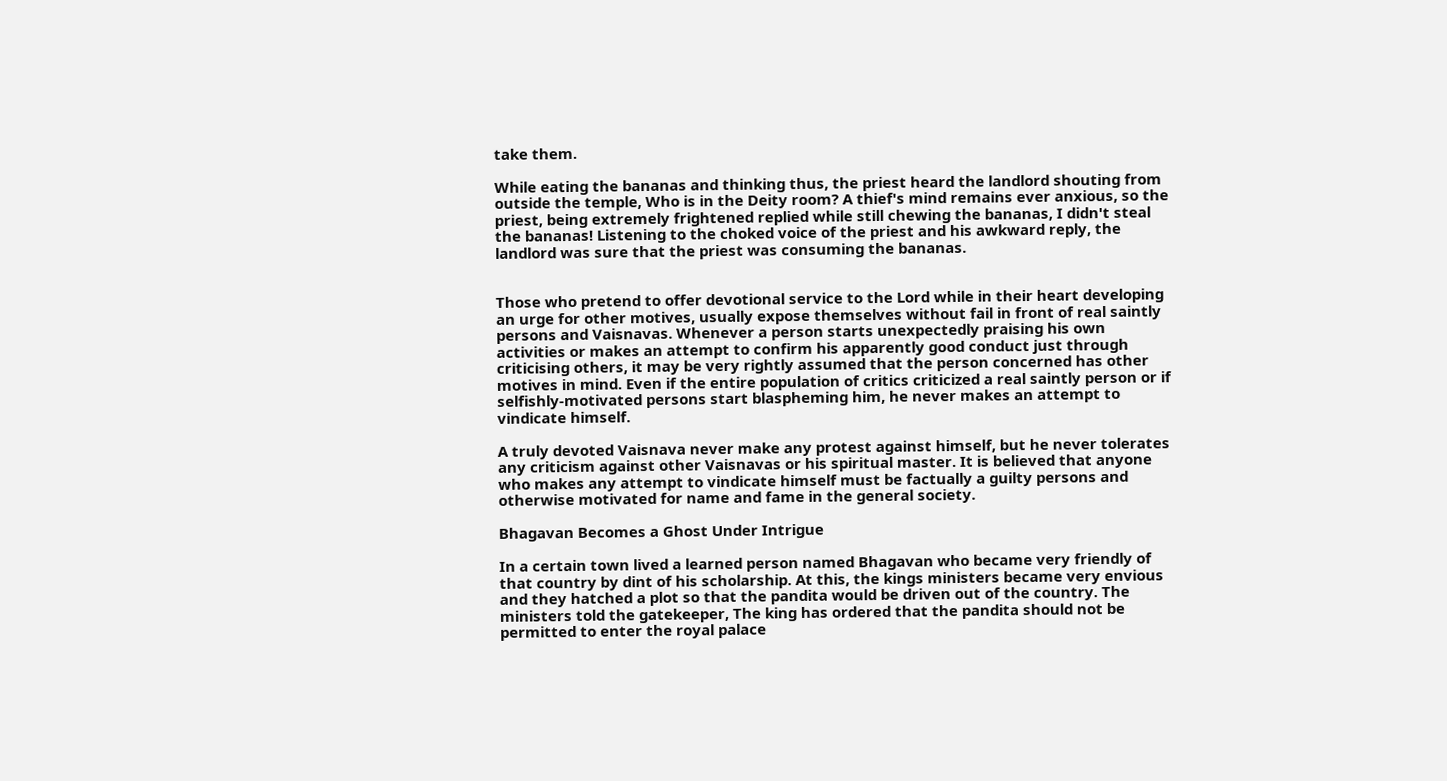take them.

While eating the bananas and thinking thus, the priest heard the landlord shouting from outside the temple, Who is in the Deity room? A thief's mind remains ever anxious, so the priest, being extremely frightened replied while still chewing the bananas, I didn't steal the bananas! Listening to the choked voice of the priest and his awkward reply, the landlord was sure that the priest was consuming the bananas.


Those who pretend to offer devotional service to the Lord while in their heart developing an urge for other motives, usually expose themselves without fail in front of real saintly persons and Vaisnavas. Whenever a person starts unexpectedly praising his own activities or makes an attempt to confirm his apparently good conduct just through criticising others, it may be very rightly assumed that the person concerned has other motives in mind. Even if the entire population of critics criticized a real saintly person or if selfishly-motivated persons start blaspheming him, he never makes an attempt to vindicate himself.

A truly devoted Vaisnava never make any protest against himself, but he never tolerates any criticism against other Vaisnavas or his spiritual master. It is believed that anyone who makes any attempt to vindicate himself must be factually a guilty persons and otherwise motivated for name and fame in the general society.

Bhagavan Becomes a Ghost Under Intrigue

In a certain town lived a learned person named Bhagavan who became very friendly of that country by dint of his scholarship. At this, the kings ministers became very envious and they hatched a plot so that the pandita would be driven out of the country. The ministers told the gatekeeper, The king has ordered that the pandita should not be permitted to enter the royal palace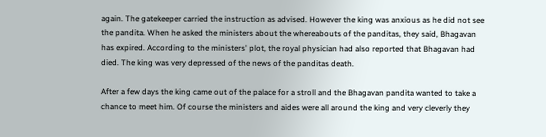again. The gatekeeper carried the instruction as advised. However the king was anxious as he did not see the pandita. When he asked the ministers about the whereabouts of the panditas, they said, Bhagavan has expired. According to the ministers' plot, the royal physician had also reported that Bhagavan had died. The king was very depressed of the news of the panditas death.

After a few days the king came out of the palace for a stroll and the Bhagavan pandita wanted to take a chance to meet him. Of course the ministers and aides were all around the king and very cleverly they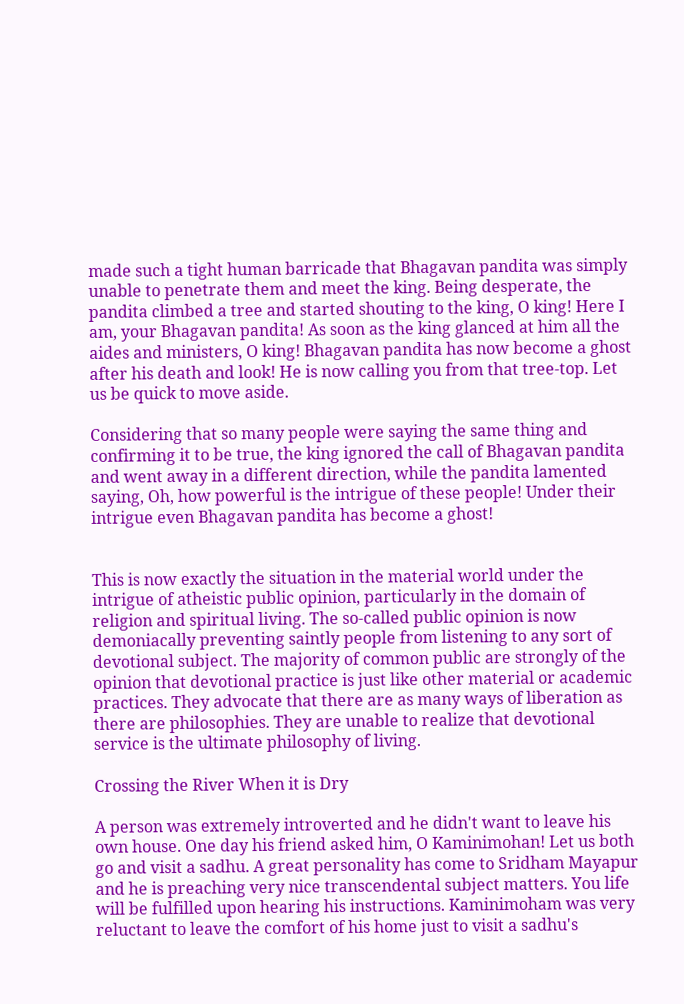made such a tight human barricade that Bhagavan pandita was simply unable to penetrate them and meet the king. Being desperate, the pandita climbed a tree and started shouting to the king, O king! Here I am, your Bhagavan pandita! As soon as the king glanced at him all the aides and ministers, O king! Bhagavan pandita has now become a ghost after his death and look! He is now calling you from that tree-top. Let us be quick to move aside.

Considering that so many people were saying the same thing and confirming it to be true, the king ignored the call of Bhagavan pandita and went away in a different direction, while the pandita lamented saying, Oh, how powerful is the intrigue of these people! Under their intrigue even Bhagavan pandita has become a ghost!


This is now exactly the situation in the material world under the intrigue of atheistic public opinion, particularly in the domain of religion and spiritual living. The so-called public opinion is now demoniacally preventing saintly people from listening to any sort of devotional subject. The majority of common public are strongly of the opinion that devotional practice is just like other material or academic practices. They advocate that there are as many ways of liberation as there are philosophies. They are unable to realize that devotional service is the ultimate philosophy of living.

Crossing the River When it is Dry

A person was extremely introverted and he didn't want to leave his own house. One day his friend asked him, O Kaminimohan! Let us both go and visit a sadhu. A great personality has come to Sridham Mayapur and he is preaching very nice transcendental subject matters. You life will be fulfilled upon hearing his instructions. Kaminimoham was very reluctant to leave the comfort of his home just to visit a sadhu's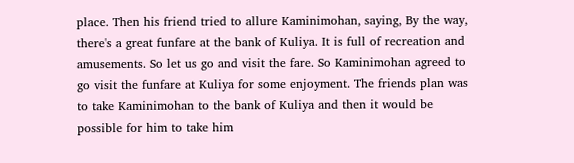place. Then his friend tried to allure Kaminimohan, saying, By the way, there's a great funfare at the bank of Kuliya. It is full of recreation and amusements. So let us go and visit the fare. So Kaminimohan agreed to go visit the funfare at Kuliya for some enjoyment. The friends plan was to take Kaminimohan to the bank of Kuliya and then it would be possible for him to take him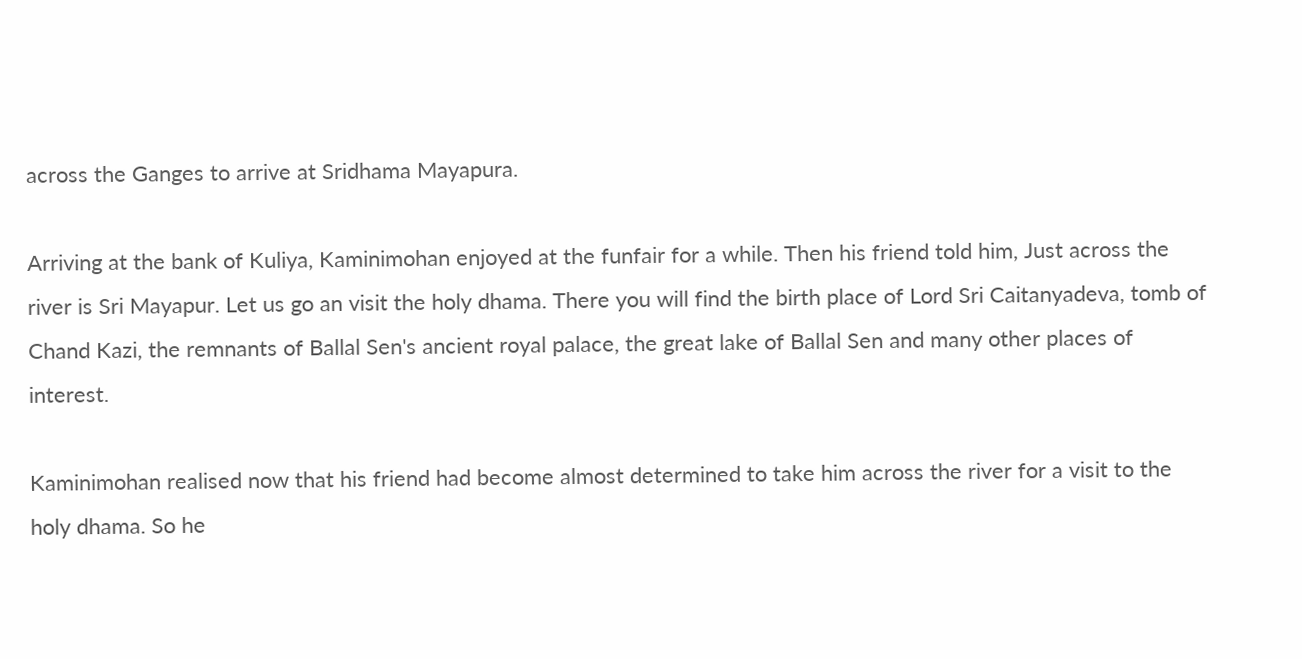across the Ganges to arrive at Sridhama Mayapura.

Arriving at the bank of Kuliya, Kaminimohan enjoyed at the funfair for a while. Then his friend told him, Just across the river is Sri Mayapur. Let us go an visit the holy dhama. There you will find the birth place of Lord Sri Caitanyadeva, tomb of Chand Kazi, the remnants of Ballal Sen's ancient royal palace, the great lake of Ballal Sen and many other places of interest.

Kaminimohan realised now that his friend had become almost determined to take him across the river for a visit to the holy dhama. So he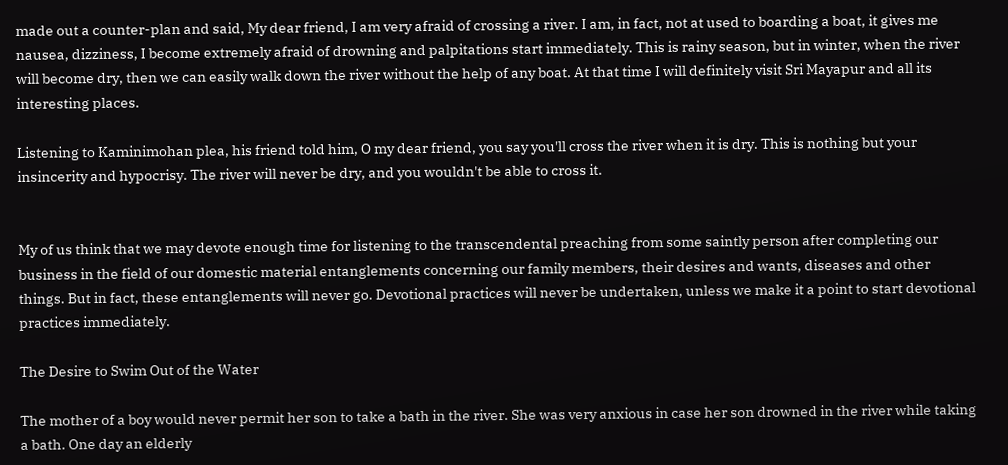made out a counter-plan and said, My dear friend, I am very afraid of crossing a river. I am, in fact, not at used to boarding a boat, it gives me nausea, dizziness, I become extremely afraid of drowning and palpitations start immediately. This is rainy season, but in winter, when the river will become dry, then we can easily walk down the river without the help of any boat. At that time I will definitely visit Sri Mayapur and all its interesting places.

Listening to Kaminimohan plea, his friend told him, O my dear friend, you say you'll cross the river when it is dry. This is nothing but your insincerity and hypocrisy. The river will never be dry, and you wouldn't be able to cross it.


My of us think that we may devote enough time for listening to the transcendental preaching from some saintly person after completing our business in the field of our domestic material entanglements concerning our family members, their desires and wants, diseases and other things. But in fact, these entanglements will never go. Devotional practices will never be undertaken, unless we make it a point to start devotional practices immediately.

The Desire to Swim Out of the Water

The mother of a boy would never permit her son to take a bath in the river. She was very anxious in case her son drowned in the river while taking a bath. One day an elderly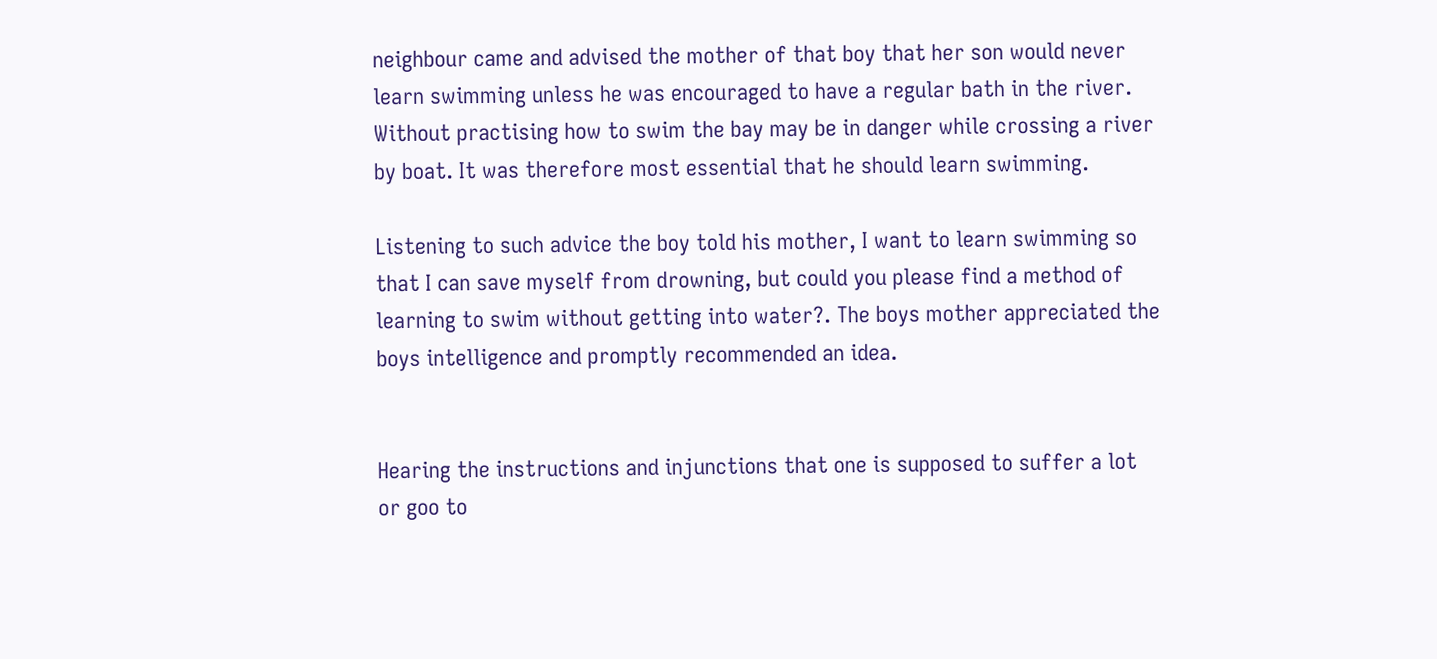neighbour came and advised the mother of that boy that her son would never learn swimming unless he was encouraged to have a regular bath in the river. Without practising how to swim the bay may be in danger while crossing a river by boat. It was therefore most essential that he should learn swimming.

Listening to such advice the boy told his mother, I want to learn swimming so that I can save myself from drowning, but could you please find a method of learning to swim without getting into water?. The boys mother appreciated the boys intelligence and promptly recommended an idea.


Hearing the instructions and injunctions that one is supposed to suffer a lot or goo to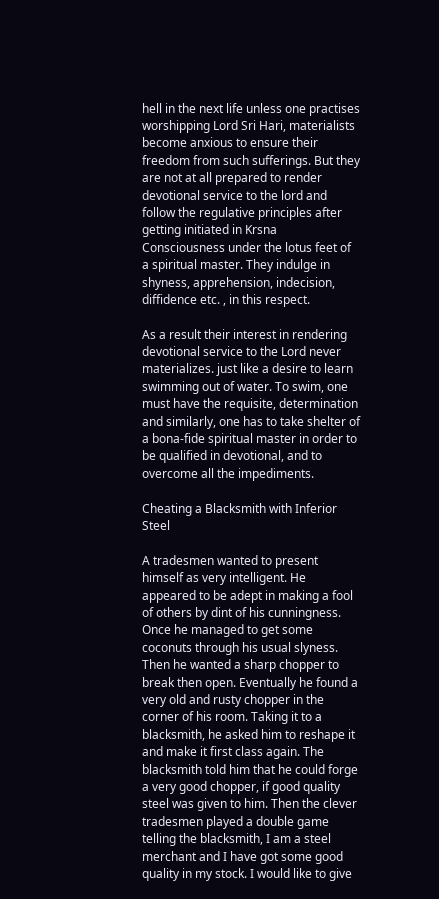hell in the next life unless one practises worshipping Lord Sri Hari, materialists become anxious to ensure their freedom from such sufferings. But they are not at all prepared to render devotional service to the lord and follow the regulative principles after getting initiated in Krsna Consciousness under the lotus feet of a spiritual master. They indulge in shyness, apprehension, indecision, diffidence etc. , in this respect.

As a result their interest in rendering devotional service to the Lord never materializes. just like a desire to learn swimming out of water. To swim, one must have the requisite, determination and similarly, one has to take shelter of a bona-fide spiritual master in order to be qualified in devotional, and to overcome all the impediments.

Cheating a Blacksmith with Inferior Steel

A tradesmen wanted to present himself as very intelligent. He appeared to be adept in making a fool of others by dint of his cunningness. Once he managed to get some coconuts through his usual slyness. Then he wanted a sharp chopper to break then open. Eventually he found a very old and rusty chopper in the corner of his room. Taking it to a blacksmith, he asked him to reshape it and make it first class again. The blacksmith told him that he could forge a very good chopper, if good quality steel was given to him. Then the clever tradesmen played a double game telling the blacksmith, I am a steel merchant and I have got some good quality in my stock. I would like to give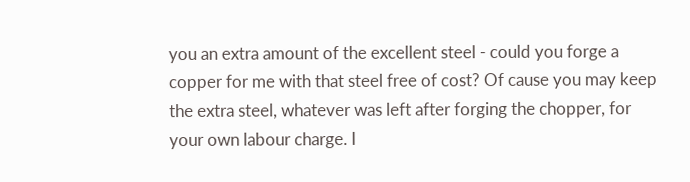you an extra amount of the excellent steel - could you forge a copper for me with that steel free of cost? Of cause you may keep the extra steel, whatever was left after forging the chopper, for your own labour charge. I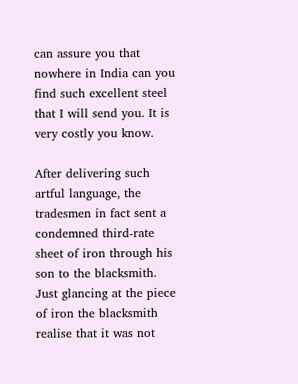can assure you that nowhere in India can you find such excellent steel that I will send you. It is very costly you know.

After delivering such artful language, the tradesmen in fact sent a condemned third-rate sheet of iron through his son to the blacksmith. Just glancing at the piece of iron the blacksmith realise that it was not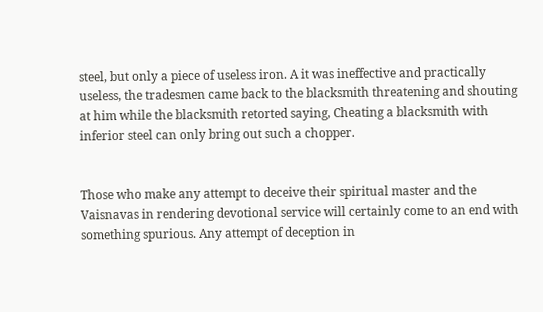steel, but only a piece of useless iron. A it was ineffective and practically useless, the tradesmen came back to the blacksmith threatening and shouting at him while the blacksmith retorted saying, Cheating a blacksmith with inferior steel can only bring out such a chopper.


Those who make any attempt to deceive their spiritual master and the Vaisnavas in rendering devotional service will certainly come to an end with something spurious. Any attempt of deception in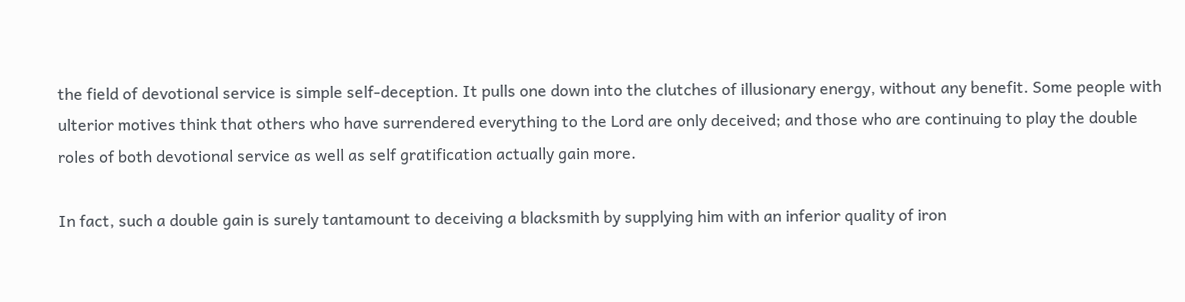the field of devotional service is simple self-deception. It pulls one down into the clutches of illusionary energy, without any benefit. Some people with ulterior motives think that others who have surrendered everything to the Lord are only deceived; and those who are continuing to play the double roles of both devotional service as well as self gratification actually gain more.

In fact, such a double gain is surely tantamount to deceiving a blacksmith by supplying him with an inferior quality of iron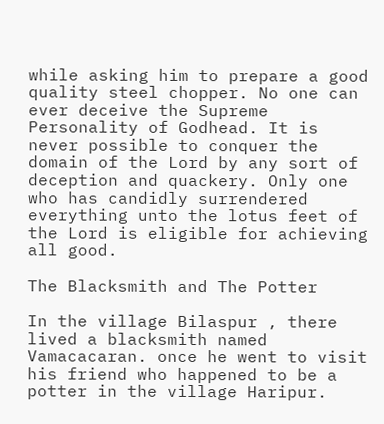while asking him to prepare a good quality steel chopper. No one can ever deceive the Supreme Personality of Godhead. It is never possible to conquer the domain of the Lord by any sort of deception and quackery. Only one who has candidly surrendered everything unto the lotus feet of the Lord is eligible for achieving all good.

The Blacksmith and The Potter

In the village Bilaspur , there lived a blacksmith named Vamacacaran. once he went to visit his friend who happened to be a potter in the village Haripur.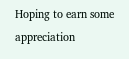Hoping to earn some appreciation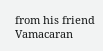from his friend Vamacaran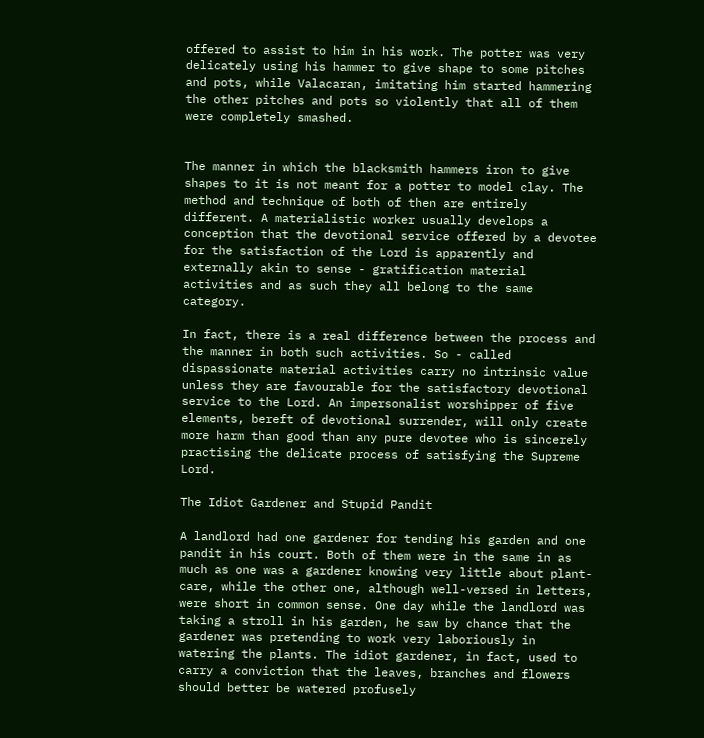offered to assist to him in his work. The potter was very delicately using his hammer to give shape to some pitches and pots, while Valacaran, imitating him started hammering the other pitches and pots so violently that all of them were completely smashed.


The manner in which the blacksmith hammers iron to give shapes to it is not meant for a potter to model clay. The method and technique of both of then are entirely different. A materialistic worker usually develops a conception that the devotional service offered by a devotee for the satisfaction of the Lord is apparently and externally akin to sense - gratification material activities and as such they all belong to the same category.

In fact, there is a real difference between the process and the manner in both such activities. So - called dispassionate material activities carry no intrinsic value unless they are favourable for the satisfactory devotional service to the Lord. An impersonalist worshipper of five elements, bereft of devotional surrender, will only create more harm than good than any pure devotee who is sincerely practising the delicate process of satisfying the Supreme Lord.

The Idiot Gardener and Stupid Pandit

A landlord had one gardener for tending his garden and one pandit in his court. Both of them were in the same in as much as one was a gardener knowing very little about plant-care, while the other one, although well-versed in letters, were short in common sense. One day while the landlord was taking a stroll in his garden, he saw by chance that the gardener was pretending to work very laboriously in watering the plants. The idiot gardener, in fact, used to carry a conviction that the leaves, branches and flowers should better be watered profusely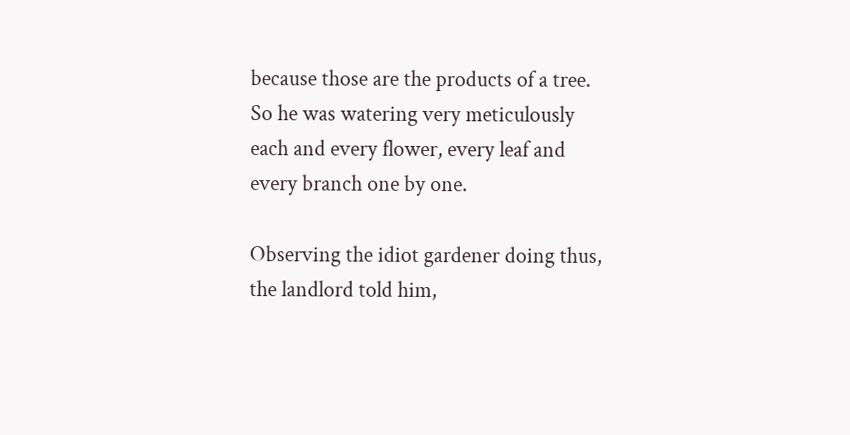because those are the products of a tree. So he was watering very meticulously each and every flower, every leaf and every branch one by one.

Observing the idiot gardener doing thus, the landlord told him,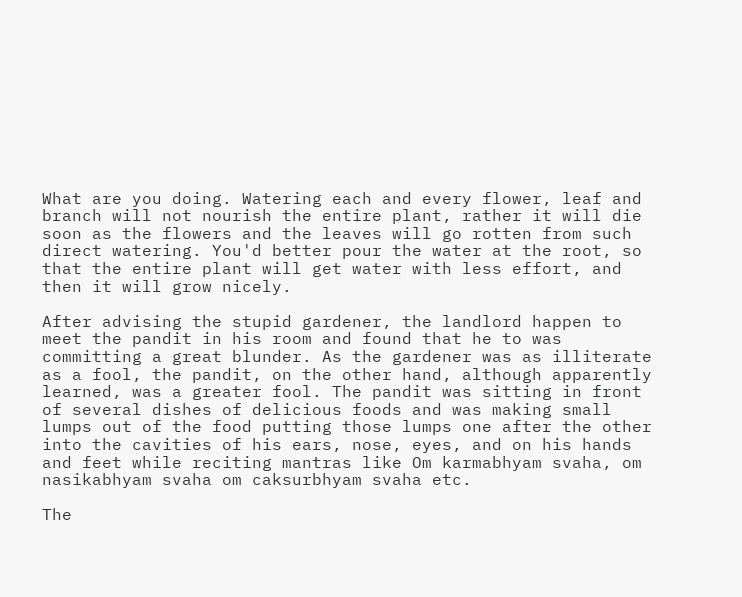What are you doing. Watering each and every flower, leaf and branch will not nourish the entire plant, rather it will die soon as the flowers and the leaves will go rotten from such direct watering. You'd better pour the water at the root, so that the entire plant will get water with less effort, and then it will grow nicely.

After advising the stupid gardener, the landlord happen to meet the pandit in his room and found that he to was committing a great blunder. As the gardener was as illiterate as a fool, the pandit, on the other hand, although apparently learned, was a greater fool. The pandit was sitting in front of several dishes of delicious foods and was making small lumps out of the food putting those lumps one after the other into the cavities of his ears, nose, eyes, and on his hands and feet while reciting mantras like Om karmabhyam svaha, om nasikabhyam svaha om caksurbhyam svaha etc.

The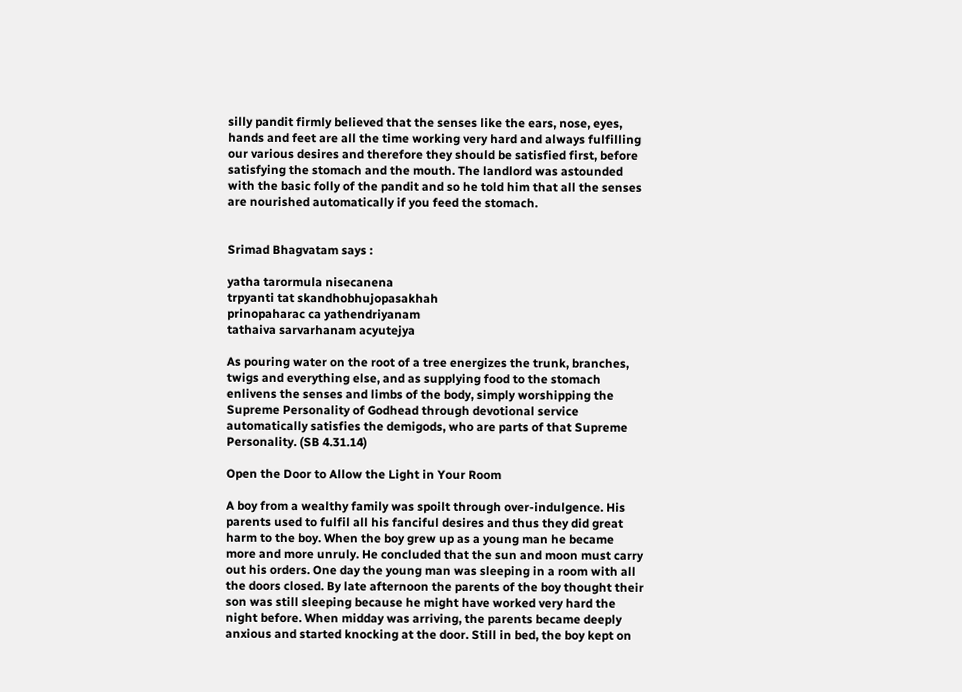silly pandit firmly believed that the senses like the ears, nose, eyes, hands and feet are all the time working very hard and always fulfilling our various desires and therefore they should be satisfied first, before satisfying the stomach and the mouth. The landlord was astounded with the basic folly of the pandit and so he told him that all the senses are nourished automatically if you feed the stomach.


Srimad Bhagvatam says :

yatha tarormula nisecanena
trpyanti tat skandhobhujopasakhah
prinopaharac ca yathendriyanam
tathaiva sarvarhanam acyutejya

As pouring water on the root of a tree energizes the trunk, branches, twigs and everything else, and as supplying food to the stomach enlivens the senses and limbs of the body, simply worshipping the Supreme Personality of Godhead through devotional service automatically satisfies the demigods, who are parts of that Supreme Personality. (SB 4.31.14)

Open the Door to Allow the Light in Your Room

A boy from a wealthy family was spoilt through over-indulgence. His parents used to fulfil all his fanciful desires and thus they did great harm to the boy. When the boy grew up as a young man he became more and more unruly. He concluded that the sun and moon must carry out his orders. One day the young man was sleeping in a room with all the doors closed. By late afternoon the parents of the boy thought their son was still sleeping because he might have worked very hard the night before. When midday was arriving, the parents became deeply anxious and started knocking at the door. Still in bed, the boy kept on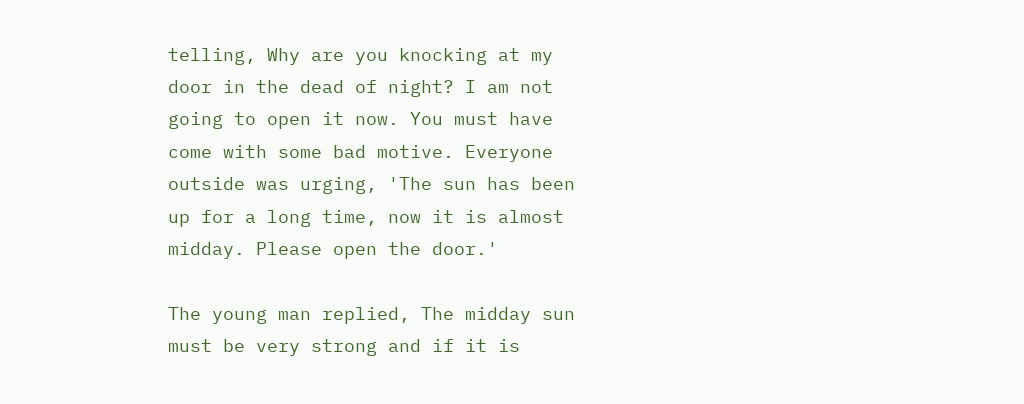telling, Why are you knocking at my door in the dead of night? I am not going to open it now. You must have come with some bad motive. Everyone outside was urging, 'The sun has been up for a long time, now it is almost midday. Please open the door.'

The young man replied, The midday sun must be very strong and if it is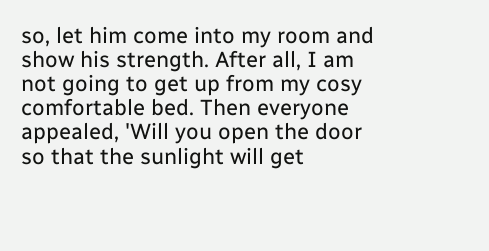so, let him come into my room and show his strength. After all, I am not going to get up from my cosy comfortable bed. Then everyone appealed, 'Will you open the door so that the sunlight will get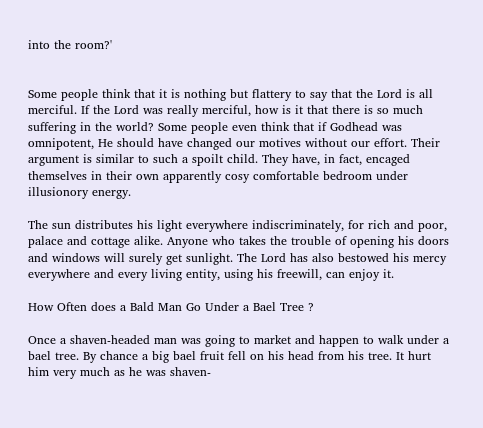into the room?'


Some people think that it is nothing but flattery to say that the Lord is all merciful. If the Lord was really merciful, how is it that there is so much suffering in the world? Some people even think that if Godhead was omnipotent, He should have changed our motives without our effort. Their argument is similar to such a spoilt child. They have, in fact, encaged themselves in their own apparently cosy comfortable bedroom under illusionory energy.

The sun distributes his light everywhere indiscriminately, for rich and poor, palace and cottage alike. Anyone who takes the trouble of opening his doors and windows will surely get sunlight. The Lord has also bestowed his mercy everywhere and every living entity, using his freewill, can enjoy it.

How Often does a Bald Man Go Under a Bael Tree ?

Once a shaven-headed man was going to market and happen to walk under a bael tree. By chance a big bael fruit fell on his head from his tree. It hurt him very much as he was shaven-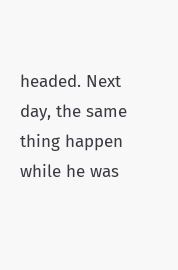headed. Next day, the same thing happen while he was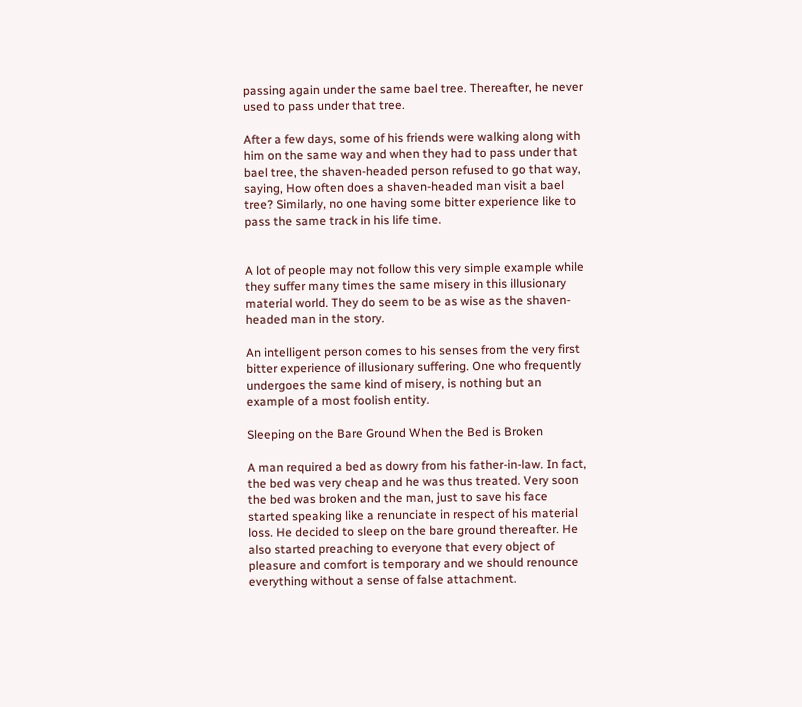passing again under the same bael tree. Thereafter, he never used to pass under that tree.

After a few days, some of his friends were walking along with him on the same way and when they had to pass under that bael tree, the shaven-headed person refused to go that way, saying, How often does a shaven-headed man visit a bael tree? Similarly, no one having some bitter experience like to pass the same track in his life time.


A lot of people may not follow this very simple example while they suffer many times the same misery in this illusionary material world. They do seem to be as wise as the shaven-headed man in the story.

An intelligent person comes to his senses from the very first bitter experience of illusionary suffering. One who frequently undergoes the same kind of misery, is nothing but an example of a most foolish entity.

Sleeping on the Bare Ground When the Bed is Broken

A man required a bed as dowry from his father-in-law. In fact, the bed was very cheap and he was thus treated. Very soon the bed was broken and the man, just to save his face started speaking like a renunciate in respect of his material loss. He decided to sleep on the bare ground thereafter. He also started preaching to everyone that every object of pleasure and comfort is temporary and we should renounce everything without a sense of false attachment.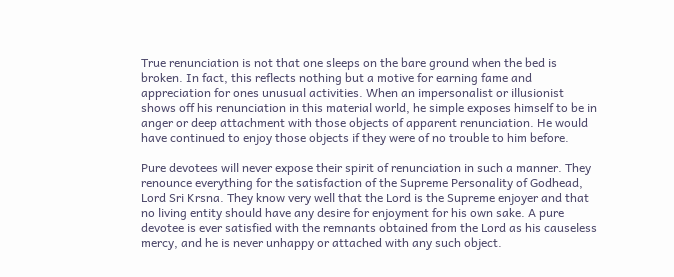True renunciation is not that one sleeps on the bare ground when the bed is broken. In fact, this reflects nothing but a motive for earning fame and appreciation for ones unusual activities. When an impersonalist or illusionist shows off his renunciation in this material world, he simple exposes himself to be in anger or deep attachment with those objects of apparent renunciation. He would have continued to enjoy those objects if they were of no trouble to him before.

Pure devotees will never expose their spirit of renunciation in such a manner. They renounce everything for the satisfaction of the Supreme Personality of Godhead, Lord Sri Krsna. They know very well that the Lord is the Supreme enjoyer and that no living entity should have any desire for enjoyment for his own sake. A pure devotee is ever satisfied with the remnants obtained from the Lord as his causeless mercy, and he is never unhappy or attached with any such object.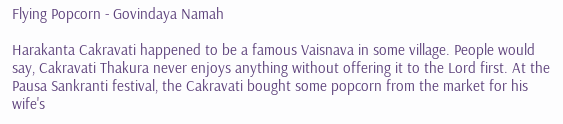Flying Popcorn - Govindaya Namah

Harakanta Cakravati happened to be a famous Vaisnava in some village. People would say, Cakravati Thakura never enjoys anything without offering it to the Lord first. At the Pausa Sankranti festival, the Cakravati bought some popcorn from the market for his wife's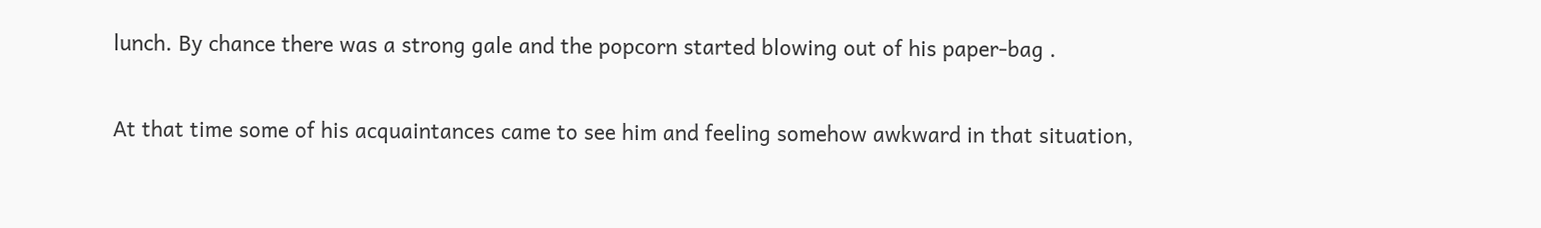lunch. By chance there was a strong gale and the popcorn started blowing out of his paper-bag .

At that time some of his acquaintances came to see him and feeling somehow awkward in that situation,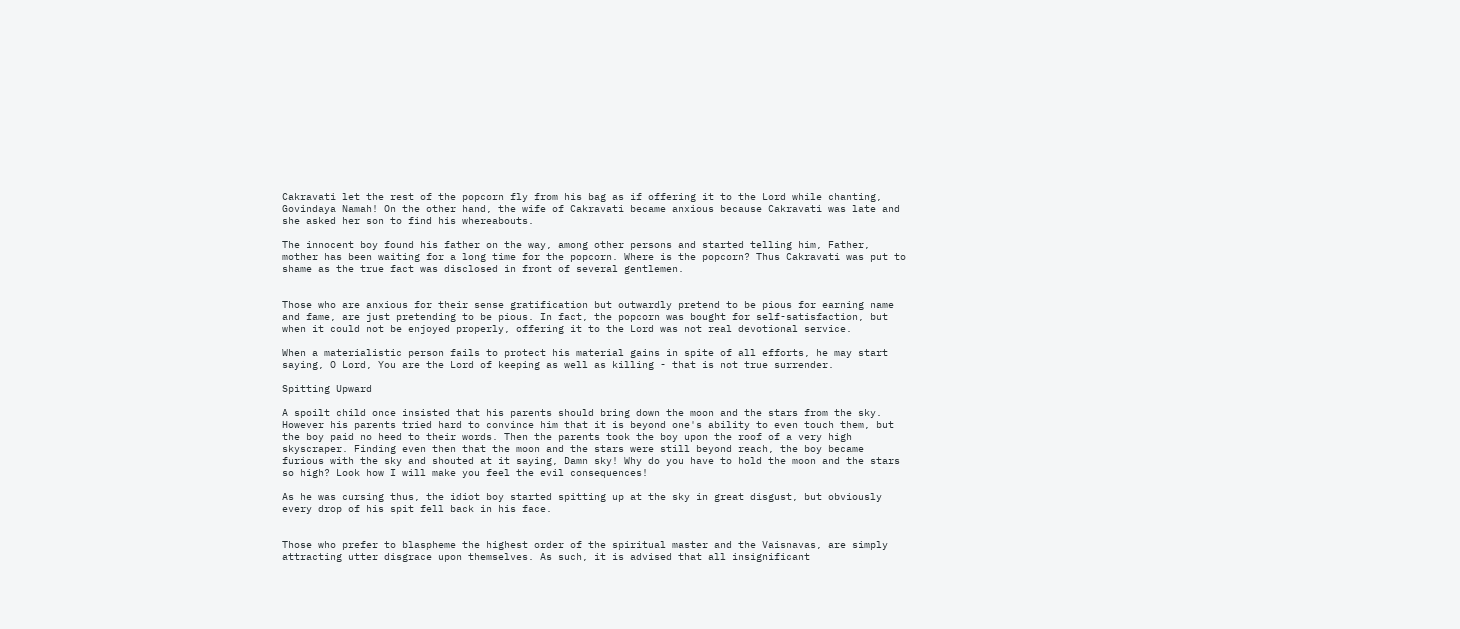Cakravati let the rest of the popcorn fly from his bag as if offering it to the Lord while chanting, Govindaya Namah! On the other hand, the wife of Cakravati became anxious because Cakravati was late and she asked her son to find his whereabouts.

The innocent boy found his father on the way, among other persons and started telling him, Father, mother has been waiting for a long time for the popcorn. Where is the popcorn? Thus Cakravati was put to shame as the true fact was disclosed in front of several gentlemen.


Those who are anxious for their sense gratification but outwardly pretend to be pious for earning name and fame, are just pretending to be pious. In fact, the popcorn was bought for self-satisfaction, but when it could not be enjoyed properly, offering it to the Lord was not real devotional service.

When a materialistic person fails to protect his material gains in spite of all efforts, he may start saying, O Lord, You are the Lord of keeping as well as killing - that is not true surrender.

Spitting Upward

A spoilt child once insisted that his parents should bring down the moon and the stars from the sky. However his parents tried hard to convince him that it is beyond one's ability to even touch them, but the boy paid no heed to their words. Then the parents took the boy upon the roof of a very high skyscraper. Finding even then that the moon and the stars were still beyond reach, the boy became furious with the sky and shouted at it saying, Damn sky! Why do you have to hold the moon and the stars so high? Look how I will make you feel the evil consequences!

As he was cursing thus, the idiot boy started spitting up at the sky in great disgust, but obviously every drop of his spit fell back in his face.


Those who prefer to blaspheme the highest order of the spiritual master and the Vaisnavas, are simply attracting utter disgrace upon themselves. As such, it is advised that all insignificant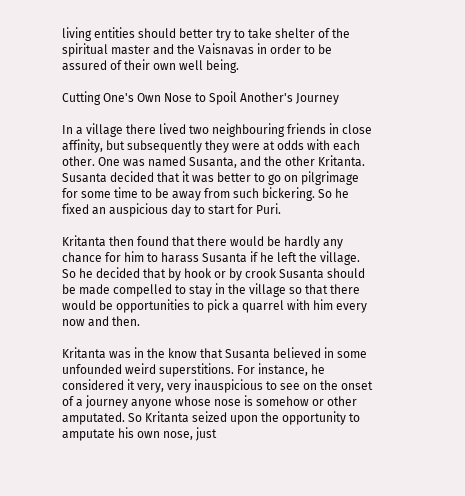living entities should better try to take shelter of the spiritual master and the Vaisnavas in order to be assured of their own well being.

Cutting One's Own Nose to Spoil Another's Journey

In a village there lived two neighbouring friends in close affinity, but subsequently they were at odds with each other. One was named Susanta, and the other Kritanta. Susanta decided that it was better to go on pilgrimage for some time to be away from such bickering. So he fixed an auspicious day to start for Puri.

Kritanta then found that there would be hardly any chance for him to harass Susanta if he left the village. So he decided that by hook or by crook Susanta should be made compelled to stay in the village so that there would be opportunities to pick a quarrel with him every now and then.

Kritanta was in the know that Susanta believed in some unfounded weird superstitions. For instance, he considered it very, very inauspicious to see on the onset of a journey anyone whose nose is somehow or other amputated. So Kritanta seized upon the opportunity to amputate his own nose, just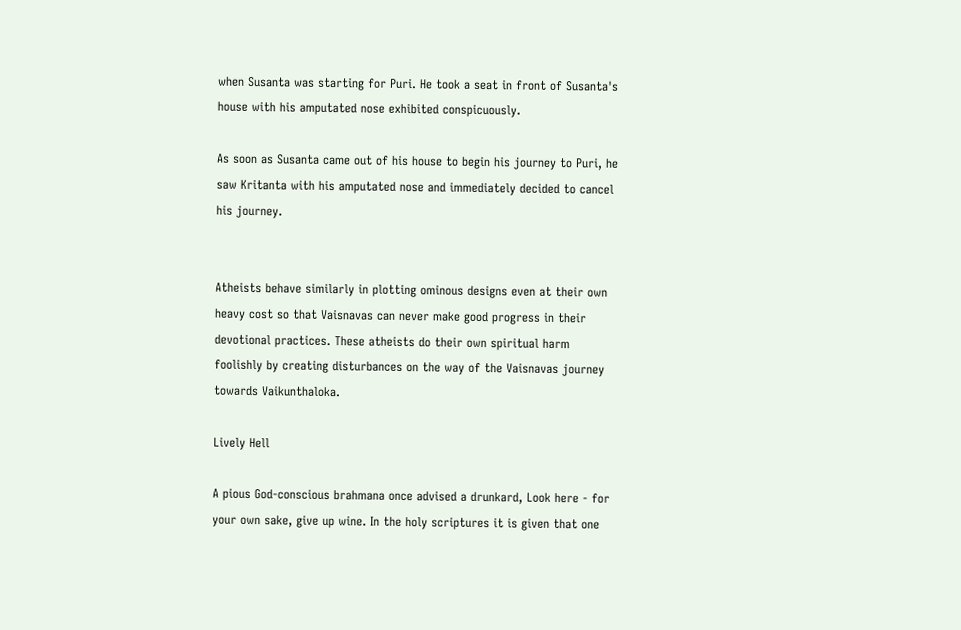when Susanta was starting for Puri. He took a seat in front of Susanta's house with his amputated nose exhibited conspicuously.

As soon as Susanta came out of his house to begin his journey to Puri, he saw Kritanta with his amputated nose and immediately decided to cancel his journey.


Atheists behave similarly in plotting ominous designs even at their own heavy cost so that Vaisnavas can never make good progress in their devotional practices. These atheists do their own spiritual harm foolishly by creating disturbances on the way of the Vaisnavas journey towards Vaikunthaloka.

Lively Hell

A pious God-conscious brahmana once advised a drunkard, Look here - for your own sake, give up wine. In the holy scriptures it is given that one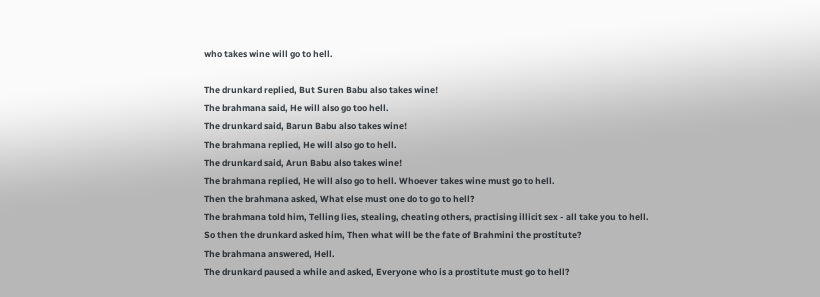who takes wine will go to hell.

The drunkard replied, But Suren Babu also takes wine!
The brahmana said, He will also go too hell.
The drunkard said, Barun Babu also takes wine!
The brahmana replied, He will also go to hell.
The drunkard said, Arun Babu also takes wine!
The brahmana replied, He will also go to hell. Whoever takes wine must go to hell.
Then the brahmana asked, What else must one do to go to hell?
The brahmana told him, Telling lies, stealing, cheating others, practising illicit sex - all take you to hell.
So then the drunkard asked him, Then what will be the fate of Brahmini the prostitute?
The brahmana answered, Hell.
The drunkard paused a while and asked, Everyone who is a prostitute must go to hell?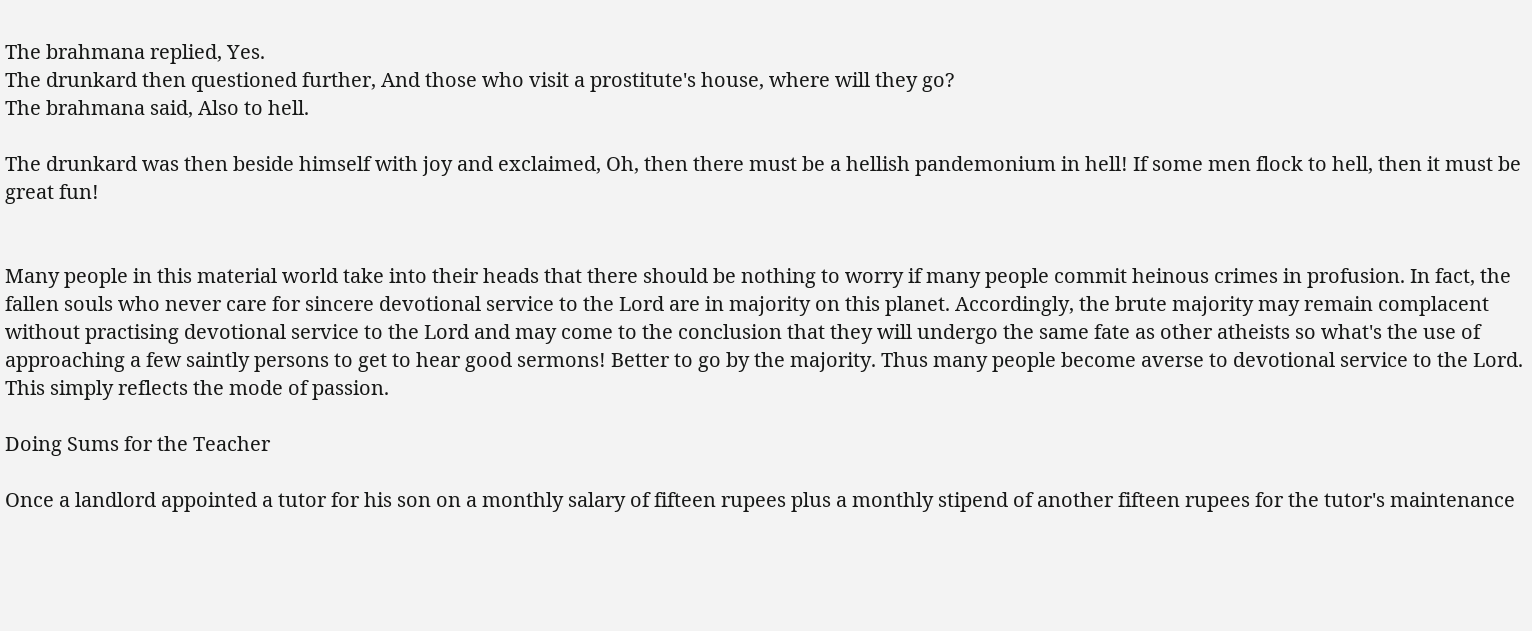The brahmana replied, Yes.
The drunkard then questioned further, And those who visit a prostitute's house, where will they go?
The brahmana said, Also to hell.

The drunkard was then beside himself with joy and exclaimed, Oh, then there must be a hellish pandemonium in hell! If some men flock to hell, then it must be great fun!


Many people in this material world take into their heads that there should be nothing to worry if many people commit heinous crimes in profusion. In fact, the fallen souls who never care for sincere devotional service to the Lord are in majority on this planet. Accordingly, the brute majority may remain complacent without practising devotional service to the Lord and may come to the conclusion that they will undergo the same fate as other atheists so what's the use of approaching a few saintly persons to get to hear good sermons! Better to go by the majority. Thus many people become averse to devotional service to the Lord. This simply reflects the mode of passion.

Doing Sums for the Teacher

Once a landlord appointed a tutor for his son on a monthly salary of fifteen rupees plus a monthly stipend of another fifteen rupees for the tutor's maintenance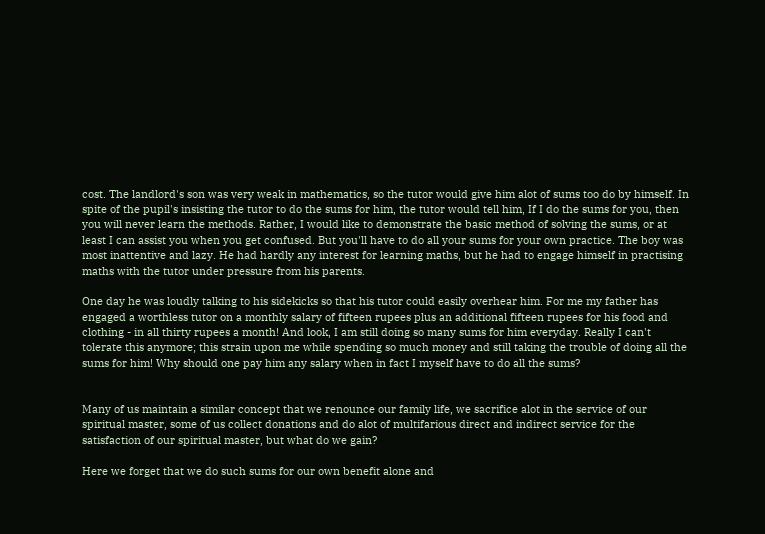cost. The landlord's son was very weak in mathematics, so the tutor would give him alot of sums too do by himself. In spite of the pupil's insisting the tutor to do the sums for him, the tutor would tell him, If I do the sums for you, then you will never learn the methods. Rather, I would like to demonstrate the basic method of solving the sums, or at least I can assist you when you get confused. But you'll have to do all your sums for your own practice. The boy was most inattentive and lazy. He had hardly any interest for learning maths, but he had to engage himself in practising maths with the tutor under pressure from his parents.

One day he was loudly talking to his sidekicks so that his tutor could easily overhear him. For me my father has engaged a worthless tutor on a monthly salary of fifteen rupees plus an additional fifteen rupees for his food and clothing - in all thirty rupees a month! And look, I am still doing so many sums for him everyday. Really I can't tolerate this anymore; this strain upon me while spending so much money and still taking the trouble of doing all the sums for him! Why should one pay him any salary when in fact I myself have to do all the sums?


Many of us maintain a similar concept that we renounce our family life, we sacrifice alot in the service of our spiritual master, some of us collect donations and do alot of multifarious direct and indirect service for the satisfaction of our spiritual master, but what do we gain?

Here we forget that we do such sums for our own benefit alone and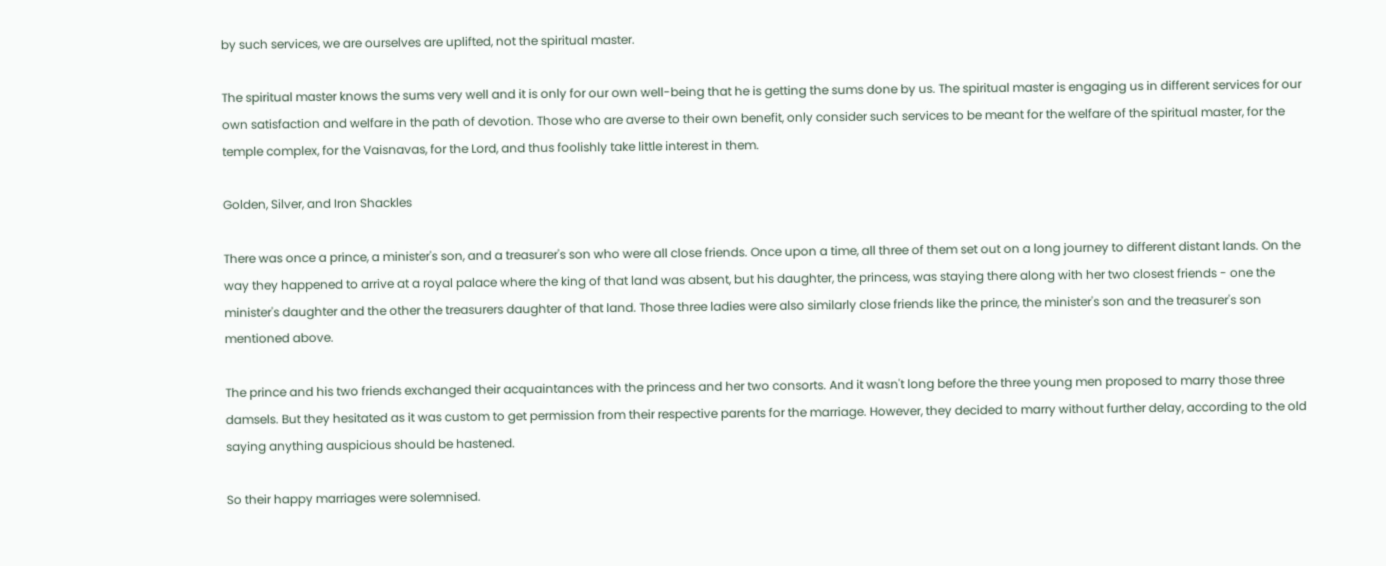by such services, we are ourselves are uplifted, not the spiritual master.

The spiritual master knows the sums very well and it is only for our own well-being that he is getting the sums done by us. The spiritual master is engaging us in different services for our own satisfaction and welfare in the path of devotion. Those who are averse to their own benefit, only consider such services to be meant for the welfare of the spiritual master, for the temple complex, for the Vaisnavas, for the Lord, and thus foolishly take little interest in them.

Golden, Silver, and Iron Shackles

There was once a prince, a minister's son, and a treasurer's son who were all close friends. Once upon a time, all three of them set out on a long journey to different distant lands. On the way they happened to arrive at a royal palace where the king of that land was absent, but his daughter, the princess, was staying there along with her two closest friends - one the minister's daughter and the other the treasurers daughter of that land. Those three ladies were also similarly close friends like the prince, the minister's son and the treasurer's son mentioned above.

The prince and his two friends exchanged their acquaintances with the princess and her two consorts. And it wasn't long before the three young men proposed to marry those three damsels. But they hesitated as it was custom to get permission from their respective parents for the marriage. However, they decided to marry without further delay, according to the old saying anything auspicious should be hastened.

So their happy marriages were solemnised.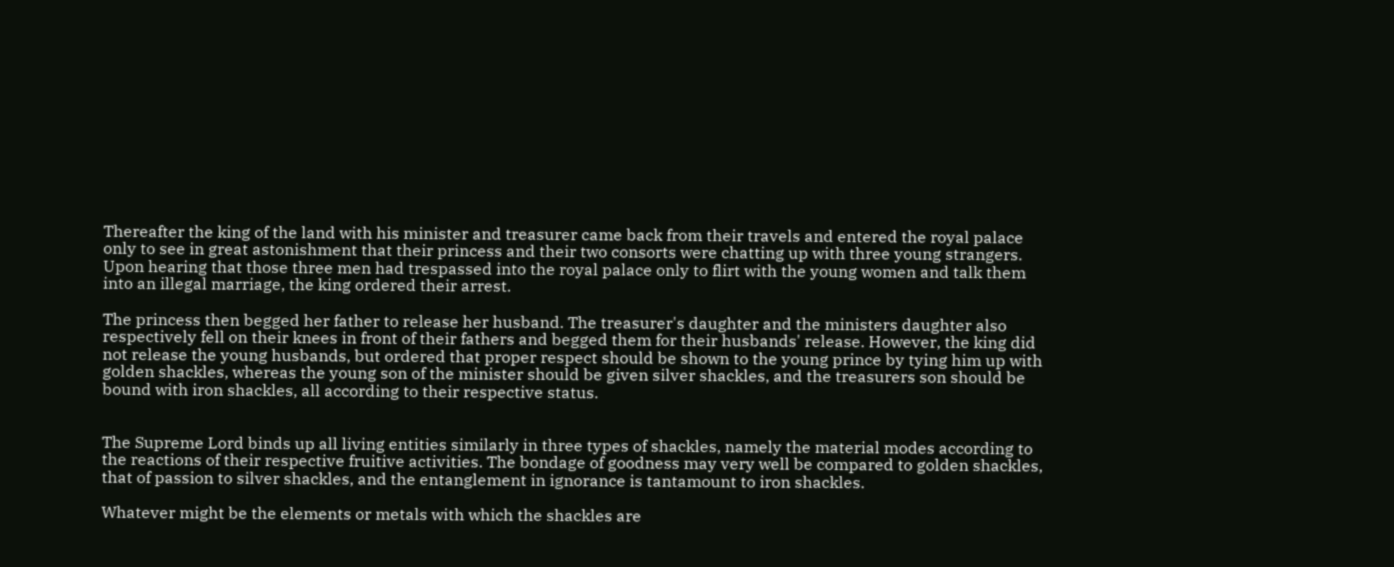Thereafter the king of the land with his minister and treasurer came back from their travels and entered the royal palace only to see in great astonishment that their princess and their two consorts were chatting up with three young strangers. Upon hearing that those three men had trespassed into the royal palace only to flirt with the young women and talk them into an illegal marriage, the king ordered their arrest.

The princess then begged her father to release her husband. The treasurer's daughter and the ministers daughter also respectively fell on their knees in front of their fathers and begged them for their husbands' release. However, the king did not release the young husbands, but ordered that proper respect should be shown to the young prince by tying him up with golden shackles, whereas the young son of the minister should be given silver shackles, and the treasurers son should be bound with iron shackles, all according to their respective status.


The Supreme Lord binds up all living entities similarly in three types of shackles, namely the material modes according to the reactions of their respective fruitive activities. The bondage of goodness may very well be compared to golden shackles, that of passion to silver shackles, and the entanglement in ignorance is tantamount to iron shackles.

Whatever might be the elements or metals with which the shackles are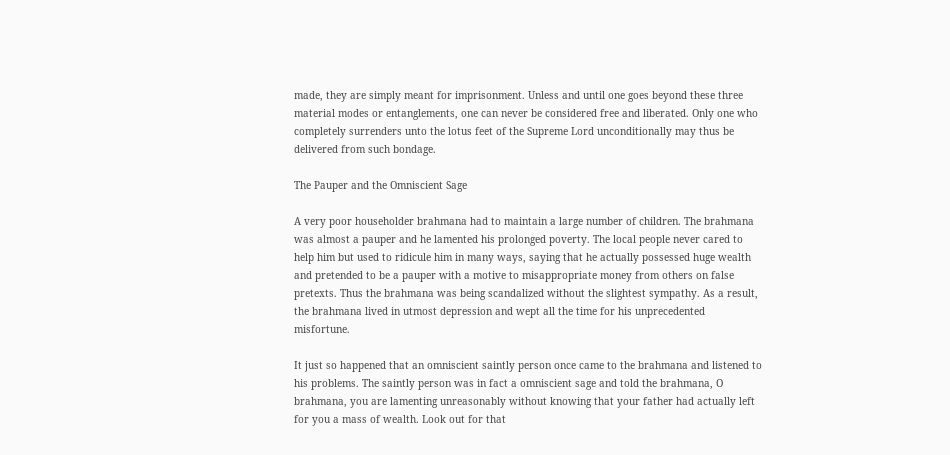made, they are simply meant for imprisonment. Unless and until one goes beyond these three material modes or entanglements, one can never be considered free and liberated. Only one who completely surrenders unto the lotus feet of the Supreme Lord unconditionally may thus be delivered from such bondage.

The Pauper and the Omniscient Sage

A very poor householder brahmana had to maintain a large number of children. The brahmana was almost a pauper and he lamented his prolonged poverty. The local people never cared to help him but used to ridicule him in many ways, saying that he actually possessed huge wealth and pretended to be a pauper with a motive to misappropriate money from others on false pretexts. Thus the brahmana was being scandalized without the slightest sympathy. As a result, the brahmana lived in utmost depression and wept all the time for his unprecedented misfortune.

It just so happened that an omniscient saintly person once came to the brahmana and listened to his problems. The saintly person was in fact a omniscient sage and told the brahmana, O brahmana, you are lamenting unreasonably without knowing that your father had actually left for you a mass of wealth. Look out for that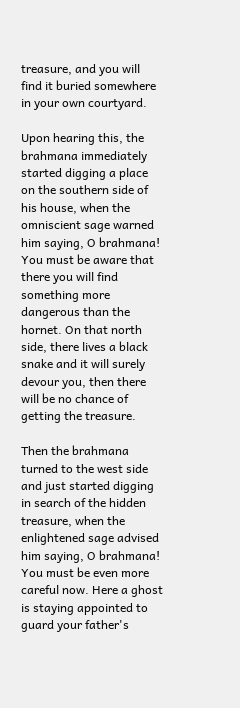treasure, and you will find it buried somewhere in your own courtyard.

Upon hearing this, the brahmana immediately started digging a place on the southern side of his house, when the omniscient sage warned him saying, O brahmana! You must be aware that there you will find something more dangerous than the hornet. On that north side, there lives a black snake and it will surely devour you, then there will be no chance of getting the treasure.

Then the brahmana turned to the west side and just started digging in search of the hidden treasure, when the enlightened sage advised him saying, O brahmana! You must be even more careful now. Here a ghost is staying appointed to guard your father's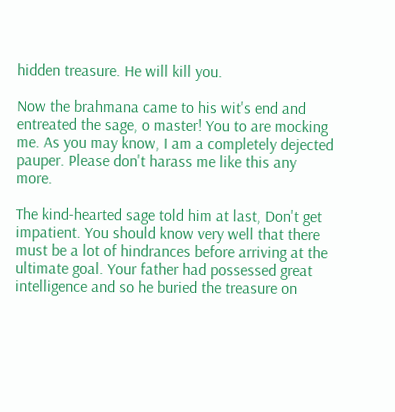hidden treasure. He will kill you.

Now the brahmana came to his wit's end and entreated the sage, o master! You to are mocking me. As you may know, I am a completely dejected pauper. Please don't harass me like this any more.

The kind-hearted sage told him at last, Don't get impatient. You should know very well that there must be a lot of hindrances before arriving at the ultimate goal. Your father had possessed great intelligence and so he buried the treasure on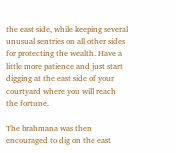the east side, while keeping several unusual sentries on all other sides for protecting the wealth. Have a little more patience and just start digging at the east side of your courtyard where you will reach the fortune.

The brahmana was then encouraged to dig on the east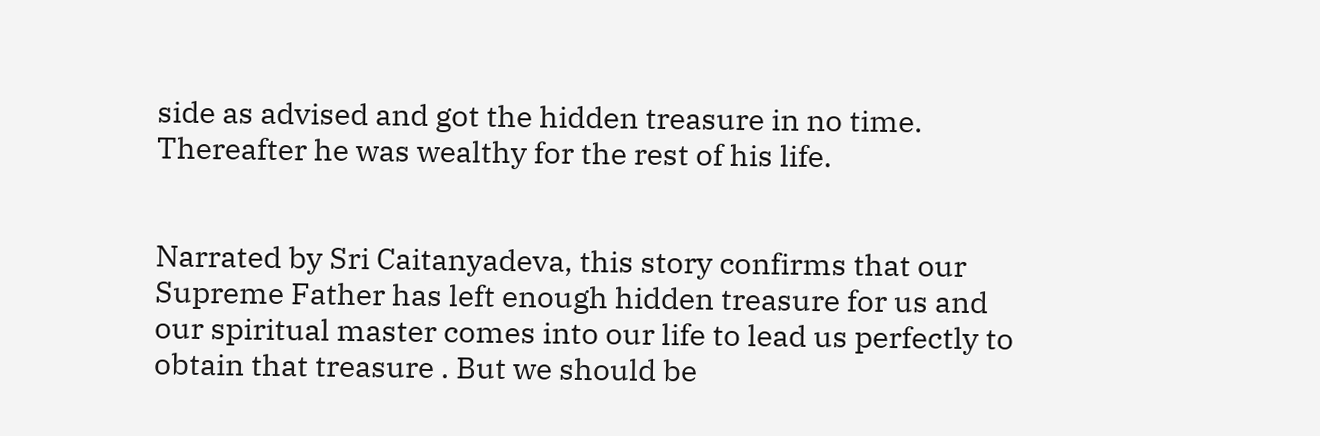side as advised and got the hidden treasure in no time. Thereafter he was wealthy for the rest of his life.


Narrated by Sri Caitanyadeva, this story confirms that our Supreme Father has left enough hidden treasure for us and our spiritual master comes into our life to lead us perfectly to obtain that treasure . But we should be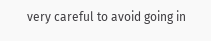very careful to avoid going in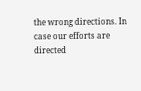the wrong directions. In case our efforts are directed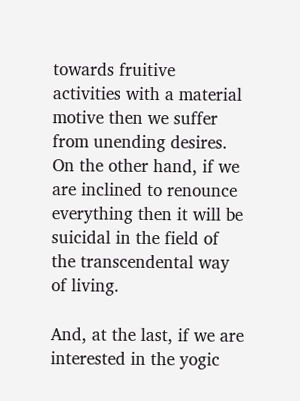towards fruitive activities with a material motive then we suffer from unending desires. On the other hand, if we are inclined to renounce everything then it will be suicidal in the field of the transcendental way of living.

And, at the last, if we are interested in the yogic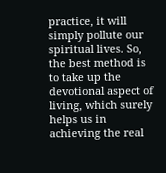practice, it will simply pollute our spiritual lives. So, the best method is to take up the devotional aspect of living, which surely helps us in achieving the real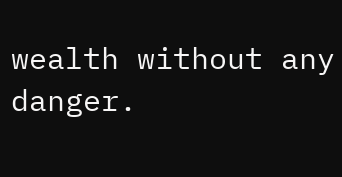wealth without any danger.